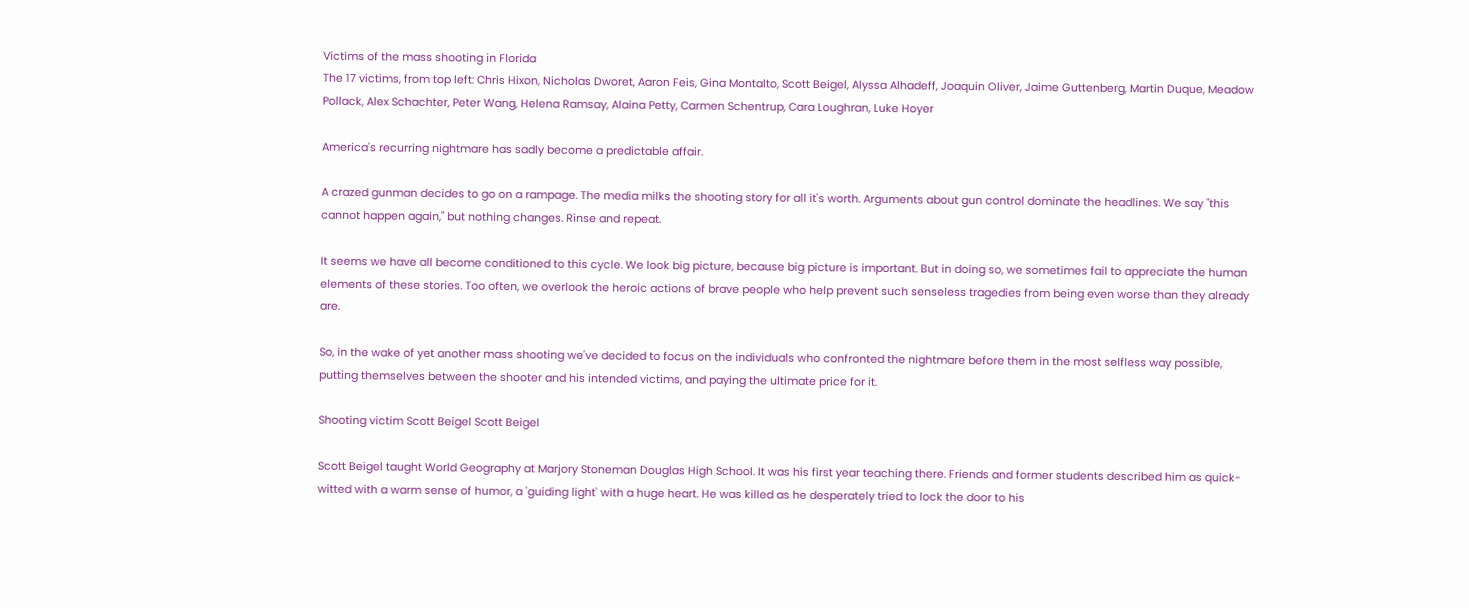Victims of the mass shooting in Florida
The 17 victims, from top left: Chris Hixon, Nicholas Dworet, Aaron Feis, Gina Montalto, Scott Beigel, Alyssa Alhadeff, Joaquin Oliver, Jaime Guttenberg, Martin Duque, Meadow Pollack, Alex Schachter, Peter Wang, Helena Ramsay, Alaina Petty, Carmen Schentrup, Cara Loughran, Luke Hoyer

America's recurring nightmare has sadly become a predictable affair.

A crazed gunman decides to go on a rampage. The media milks the shooting story for all it's worth. Arguments about gun control dominate the headlines. We say "this cannot happen again," but nothing changes. Rinse and repeat.

It seems we have all become conditioned to this cycle. We look big picture, because big picture is important. But in doing so, we sometimes fail to appreciate the human elements of these stories. Too often, we overlook the heroic actions of brave people who help prevent such senseless tragedies from being even worse than they already are.

So, in the wake of yet another mass shooting we've decided to focus on the individuals who confronted the nightmare before them in the most selfless way possible, putting themselves between the shooter and his intended victims, and paying the ultimate price for it.

Shooting victim Scott Beigel Scott Beigel

Scott Beigel taught World Geography at Marjory Stoneman Douglas High School. It was his first year teaching there. Friends and former students described him as quick-witted with a warm sense of humor, a 'guiding light' with a huge heart. He was killed as he desperately tried to lock the door to his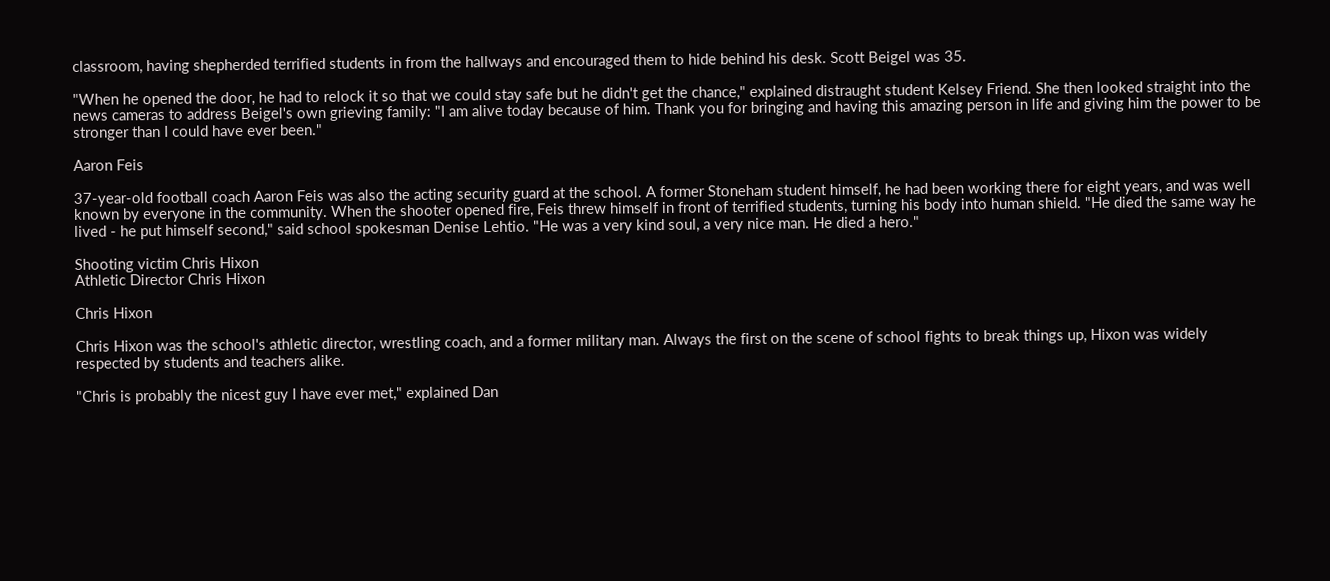classroom, having shepherded terrified students in from the hallways and encouraged them to hide behind his desk. Scott Beigel was 35.

"When he opened the door, he had to relock it so that we could stay safe but he didn't get the chance," explained distraught student Kelsey Friend. She then looked straight into the news cameras to address Beigel's own grieving family: "I am alive today because of him. Thank you for bringing and having this amazing person in life and giving him the power to be stronger than I could have ever been."

Aaron Feis

37-year-old football coach Aaron Feis was also the acting security guard at the school. A former Stoneham student himself, he had been working there for eight years, and was well known by everyone in the community. When the shooter opened fire, Feis threw himself in front of terrified students, turning his body into human shield. "He died the same way he lived - he put himself second," said school spokesman Denise Lehtio. "He was a very kind soul, a very nice man. He died a hero."

Shooting victim Chris Hixon
Athletic Director Chris Hixon

Chris Hixon

Chris Hixon was the school's athletic director, wrestling coach, and a former military man. Always the first on the scene of school fights to break things up, Hixon was widely respected by students and teachers alike.

"Chris is probably the nicest guy I have ever met," explained Dan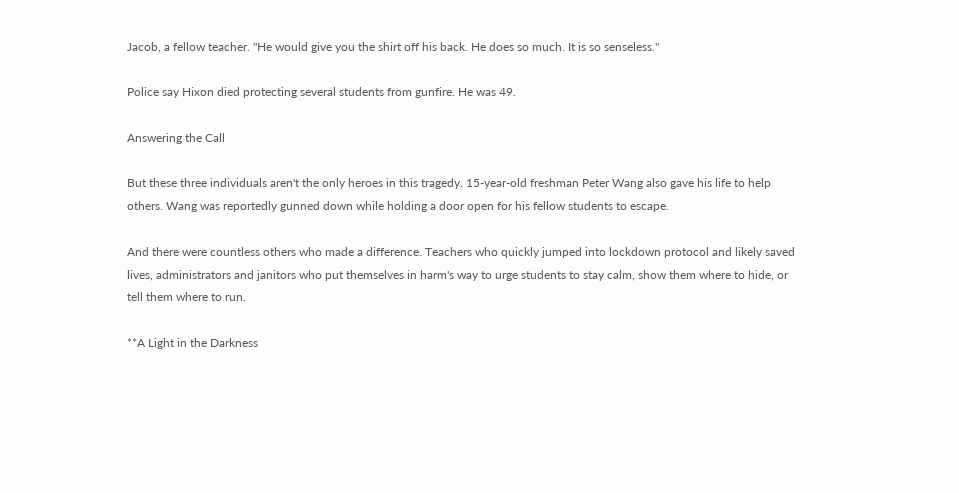Jacob, a fellow teacher. "He would give you the shirt off his back. He does so much. It is so senseless."

Police say Hixon died protecting several students from gunfire. He was 49.

Answering the Call

But these three individuals aren't the only heroes in this tragedy. 15-year-old freshman Peter Wang also gave his life to help others. Wang was reportedly gunned down while holding a door open for his fellow students to escape.

And there were countless others who made a difference. Teachers who quickly jumped into lockdown protocol and likely saved lives, administrators and janitors who put themselves in harm's way to urge students to stay calm, show them where to hide, or tell them where to run.

**A Light in the Darkness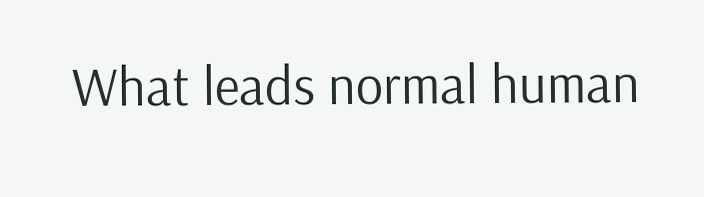What leads normal human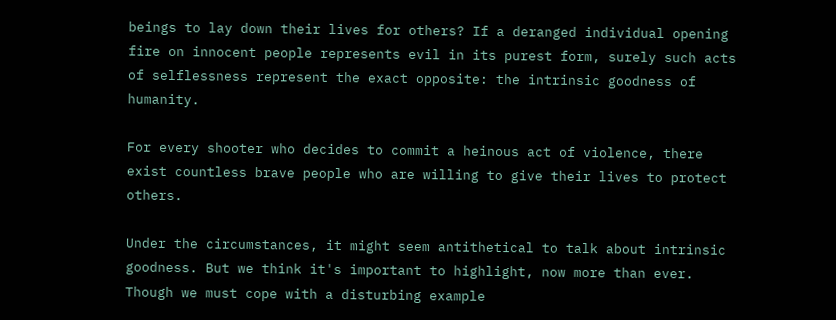beings to lay down their lives for others? If a deranged individual opening fire on innocent people represents evil in its purest form, surely such acts of selflessness represent the exact opposite: the intrinsic goodness of humanity.

For every shooter who decides to commit a heinous act of violence, there exist countless brave people who are willing to give their lives to protect others.

Under the circumstances, it might seem antithetical to talk about intrinsic goodness. But we think it's important to highlight, now more than ever. Though we must cope with a disturbing example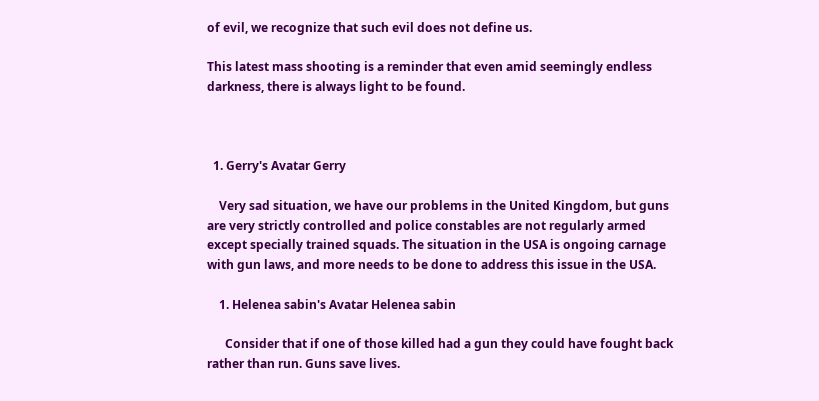of evil, we recognize that such evil does not define us.

This latest mass shooting is a reminder that even amid seemingly endless darkness, there is always light to be found.



  1. Gerry's Avatar Gerry

    Very sad situation, we have our problems in the United Kingdom, but guns are very strictly controlled and police constables are not regularly armed except specially trained squads. The situation in the USA is ongoing carnage with gun laws, and more needs to be done to address this issue in the USA.

    1. Helenea sabin's Avatar Helenea sabin

      Consider that if one of those killed had a gun they could have fought back rather than run. Guns save lives.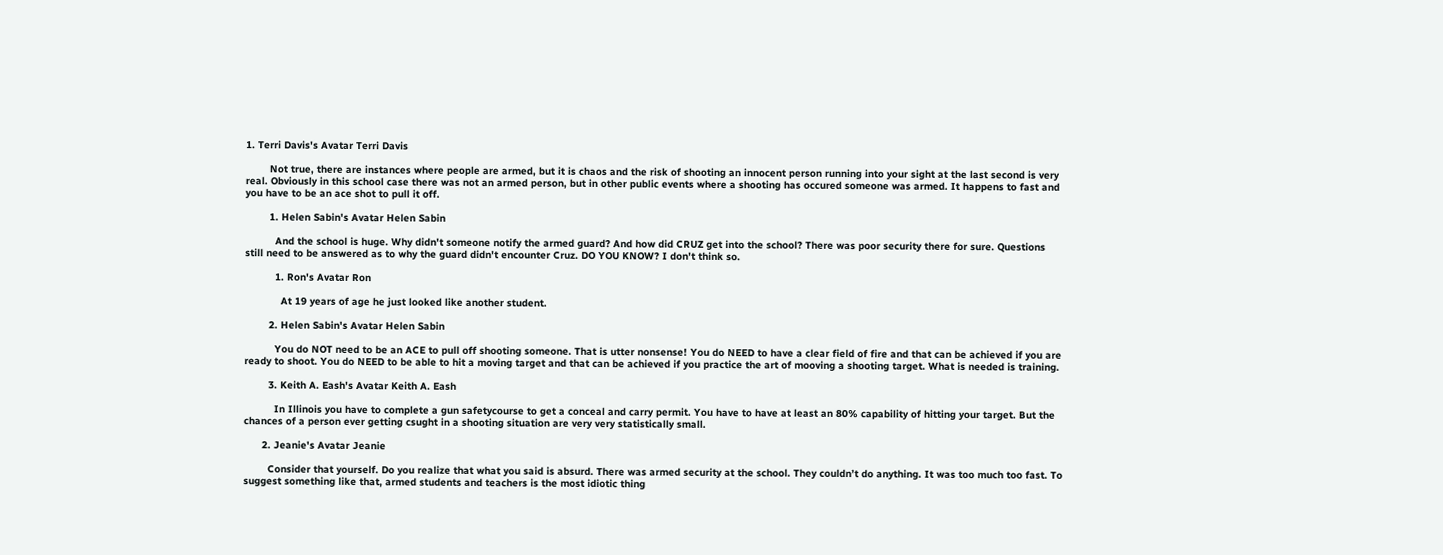1. Terri Davis's Avatar Terri Davis

        Not true, there are instances where people are armed, but it is chaos and the risk of shooting an innocent person running into your sight at the last second is very real. Obviously in this school case there was not an armed person, but in other public events where a shooting has occured someone was armed. It happens to fast and you have to be an ace shot to pull it off.

        1. Helen Sabin's Avatar Helen Sabin

          And the school is huge. Why didn't someone notify the armed guard? And how did CRUZ get into the school? There was poor security there for sure. Questions still need to be answered as to why the guard didn't encounter Cruz. DO YOU KNOW? I don't think so.

          1. Ron's Avatar Ron

            At 19 years of age he just looked like another student.

        2. Helen Sabin's Avatar Helen Sabin

          You do NOT need to be an ACE to pull off shooting someone. That is utter nonsense! You do NEED to have a clear field of fire and that can be achieved if you are ready to shoot. You do NEED to be able to hit a moving target and that can be achieved if you practice the art of mooving a shooting target. What is needed is training.

        3. Keith A. Eash's Avatar Keith A. Eash

          In Illinois you have to complete a gun safetycourse to get a conceal and carry permit. You have to have at least an 80% capability of hitting your target. But the chances of a person ever getting csught in a shooting situation are very very statistically small.

      2. Jeanie's Avatar Jeanie

        Consider that yourself. Do you realize that what you said is absurd. There was armed security at the school. They couldn’t do anything. It was too much too fast. To suggest something like that, armed students and teachers is the most idiotic thing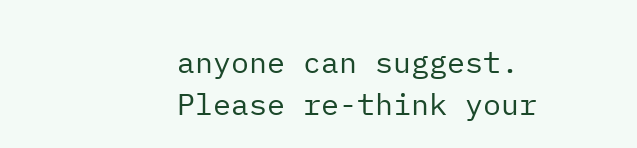anyone can suggest. Please re-think your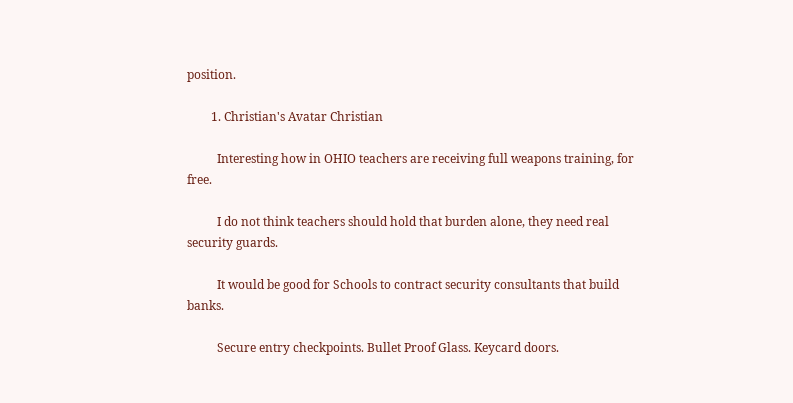position.

        1. Christian's Avatar Christian

          Interesting how in OHIO teachers are receiving full weapons training, for free.

          I do not think teachers should hold that burden alone, they need real security guards.

          It would be good for Schools to contract security consultants that build banks.

          Secure entry checkpoints. Bullet Proof Glass. Keycard doors.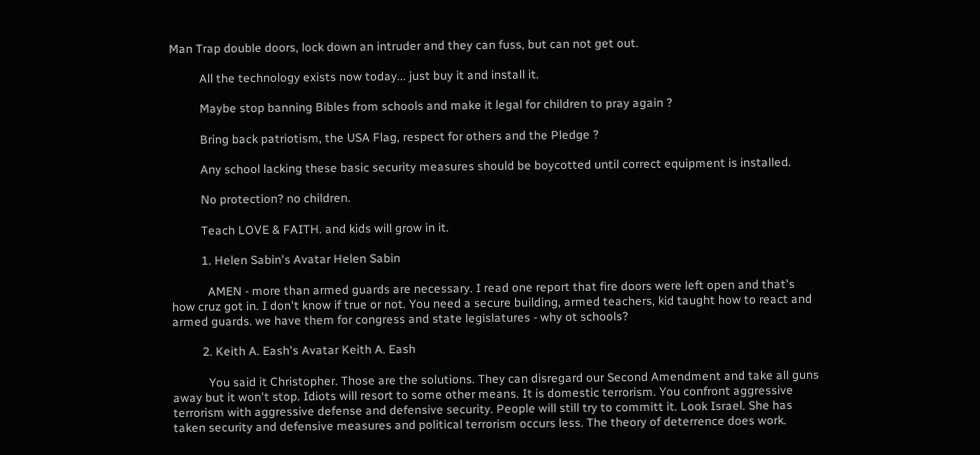Man Trap double doors, lock down an intruder and they can fuss, but can not get out.

          All the technology exists now today... just buy it and install it.

          Maybe stop banning Bibles from schools and make it legal for children to pray again ?

          Bring back patriotism, the USA Flag, respect for others and the Pledge ?

          Any school lacking these basic security measures should be boycotted until correct equipment is installed.

          No protection? no children.

          Teach LOVE & FAITH. and kids will grow in it.

          1. Helen Sabin's Avatar Helen Sabin

            AMEN - more than armed guards are necessary. I read one report that fire doors were left open and that's how cruz got in. I don't know if true or not. You need a secure building, armed teachers, kid taught how to react and armed guards. we have them for congress and state legislatures - why ot schools?

          2. Keith A. Eash's Avatar Keith A. Eash

            You said it Christopher. Those are the solutions. They can disregard our Second Amendment and take all guns away but it won't stop. Idiots will resort to some other means. It is domestic terrorism. You confront aggressive terrorism with aggressive defense and defensive security. People will still try to committ it. Look Israel. She has taken security and defensive measures and political terrorism occurs less. The theory of deterrence does work.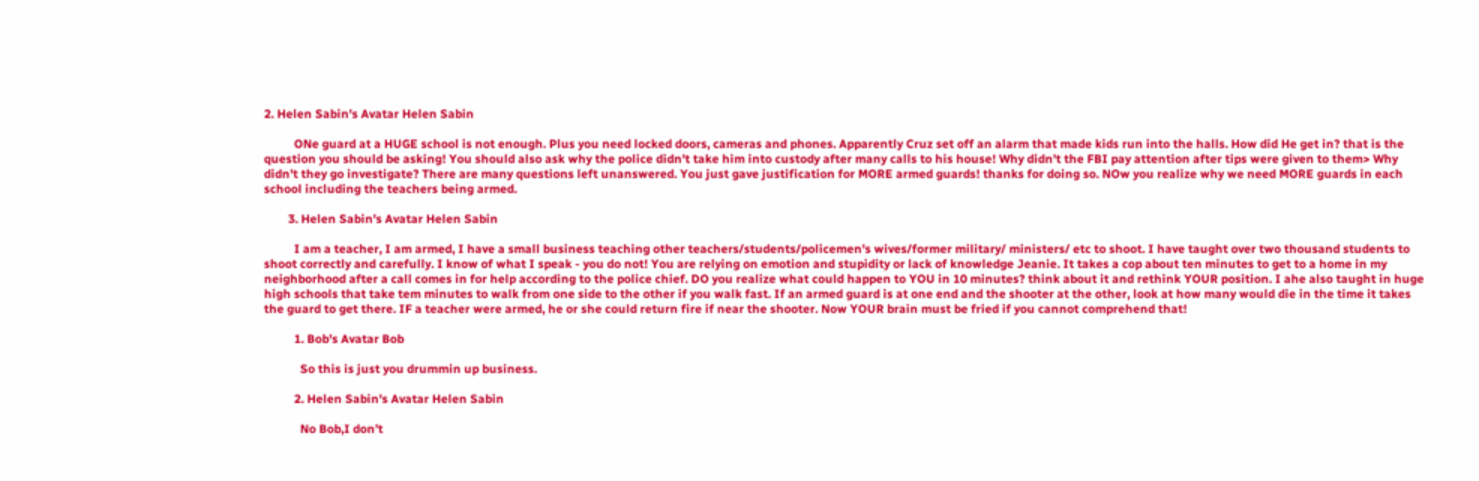2. Helen Sabin's Avatar Helen Sabin

          ONe guard at a HUGE school is not enough. Plus you need locked doors, cameras and phones. Apparently Cruz set off an alarm that made kids run into the halls. How did He get in? that is the question you should be asking! You should also ask why the police didn't take him into custody after many calls to his house! Why didn't the FBI pay attention after tips were given to them> Why didn't they go investigate? There are many questions left unanswered. You just gave justification for MORE armed guards! thanks for doing so. NOw you realize why we need MORE guards in each school including the teachers being armed.

        3. Helen Sabin's Avatar Helen Sabin

          I am a teacher, I am armed, I have a small business teaching other teachers/students/policemen's wives/former military/ ministers/ etc to shoot. I have taught over two thousand students to shoot correctly and carefully. I know of what I speak - you do not! You are relying on emotion and stupidity or lack of knowledge Jeanie. It takes a cop about ten minutes to get to a home in my neighborhood after a call comes in for help according to the police chief. DO you realize what could happen to YOU in 10 minutes? think about it and rethink YOUR position. I ahe also taught in huge high schools that take tem minutes to walk from one side to the other if you walk fast. If an armed guard is at one end and the shooter at the other, look at how many would die in the time it takes the guard to get there. IF a teacher were armed, he or she could return fire if near the shooter. Now YOUR brain must be fried if you cannot comprehend that!

          1. Bob's Avatar Bob

            So this is just you drummin up business.

          2. Helen Sabin's Avatar Helen Sabin

            No Bob,I don’t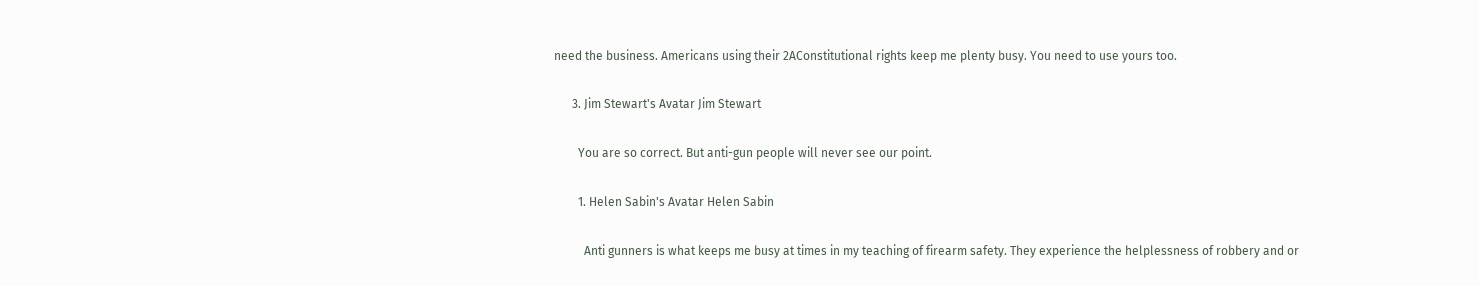need the business. Americans using their 2AConstitutional rights keep me plenty busy. You need to use yours too.

      3. Jim Stewart's Avatar Jim Stewart

        You are so correct. But anti-gun people will never see our point.

        1. Helen Sabin's Avatar Helen Sabin

          Anti gunners is what keeps me busy at times in my teaching of firearm safety. They experience the helplessness of robbery and or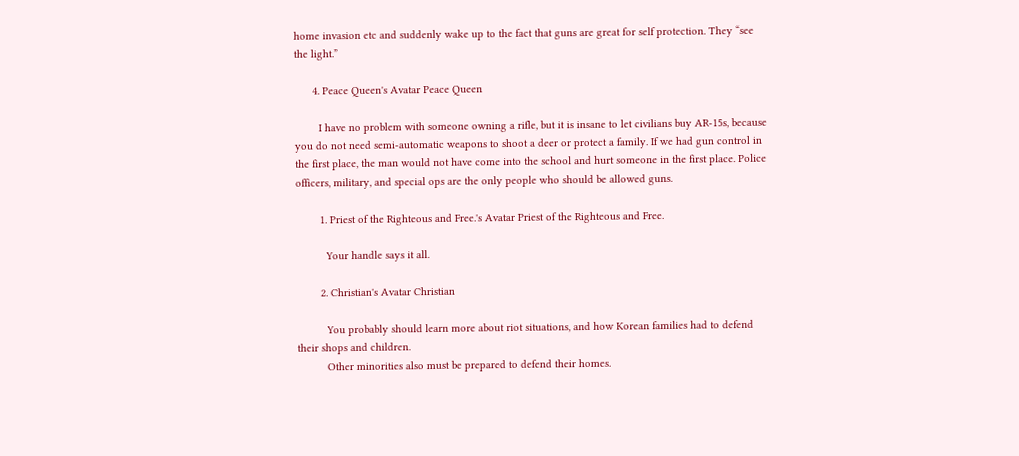home invasion etc and suddenly wake up to the fact that guns are great for self protection. They “see the light.”

      4. Peace Queen's Avatar Peace Queen

        I have no problem with someone owning a rifle, but it is insane to let civilians buy AR-15s, because you do not need semi-automatic weapons to shoot a deer or protect a family. If we had gun control in the first place, the man would not have come into the school and hurt someone in the first place. Police officers, military, and special ops are the only people who should be allowed guns.

        1. Priest of the Righteous and Free.'s Avatar Priest of the Righteous and Free.

          Your handle says it all.

        2. Christian's Avatar Christian

          You probably should learn more about riot situations, and how Korean families had to defend their shops and children.
          Other minorities also must be prepared to defend their homes.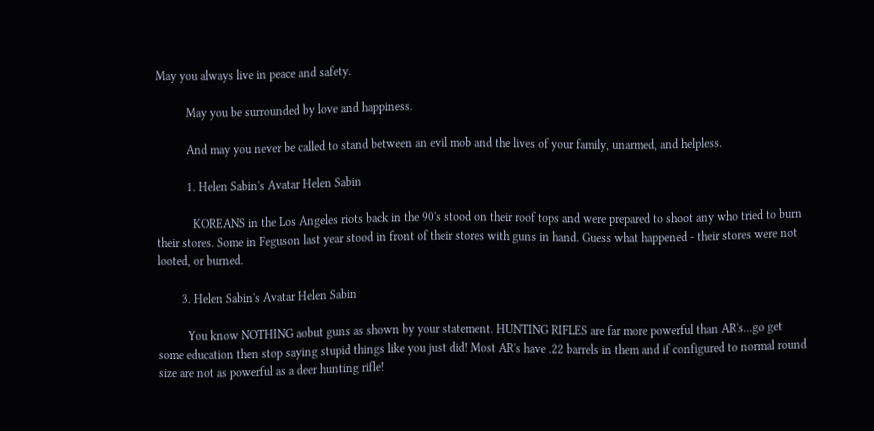May you always live in peace and safety.

          May you be surrounded by love and happiness.

          And may you never be called to stand between an evil mob and the lives of your family, unarmed, and helpless.

          1. Helen Sabin's Avatar Helen Sabin

            KOREANS in the Los Angeles riots back in the 90's stood on their roof tops and were prepared to shoot any who tried to burn their stores. Some in Feguson last year stood in front of their stores with guns in hand. Guess what happened - their stores were not looted, or burned.

        3. Helen Sabin's Avatar Helen Sabin

          You know NOTHING aobut guns as shown by your statement. HUNTING RIFLES are far more powerful than AR's...go get some education then stop saying stupid things like you just did! Most AR's have .22 barrels in them and if configured to normal round size are not as powerful as a deer hunting rifle!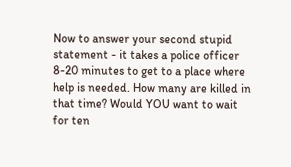Now to answer your second stupid statement - it takes a police officer 8-20 minutes to get to a place where help is needed. How many are killed in that time? Would YOU want to wait for ten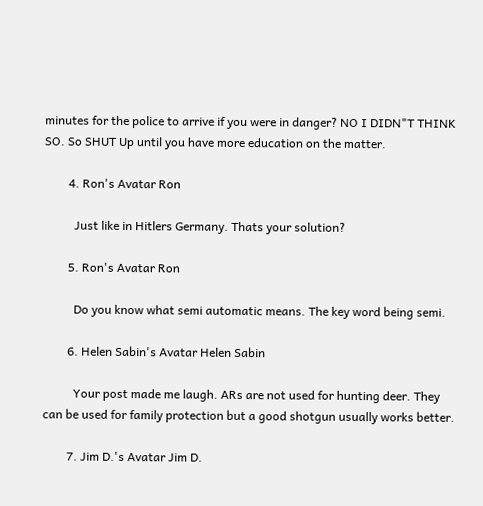minutes for the police to arrive if you were in danger? NO I DIDN"T THINK SO. So SHUT Up until you have more education on the matter.

        4. Ron's Avatar Ron

          Just like in Hitlers Germany. Thats your solution?

        5. Ron's Avatar Ron

          Do you know what semi automatic means. The key word being semi.

        6. Helen Sabin's Avatar Helen Sabin

          Your post made me laugh. ARs are not used for hunting deer. They can be used for family protection but a good shotgun usually works better.

        7. Jim D.'s Avatar Jim D.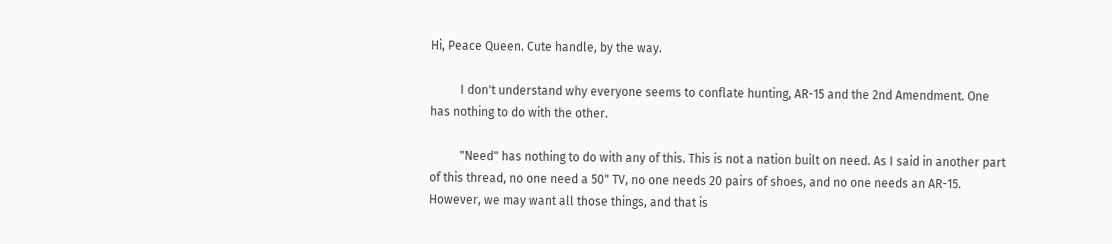Hi, Peace Queen. Cute handle, by the way.

          I don't understand why everyone seems to conflate hunting, AR-15 and the 2nd Amendment. One has nothing to do with the other.

          "Need" has nothing to do with any of this. This is not a nation built on need. As I said in another part of this thread, no one need a 50" TV, no one needs 20 pairs of shoes, and no one needs an AR-15. However, we may want all those things, and that is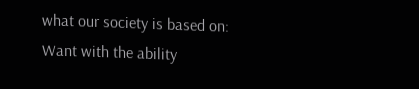what our society is based on: Want with the ability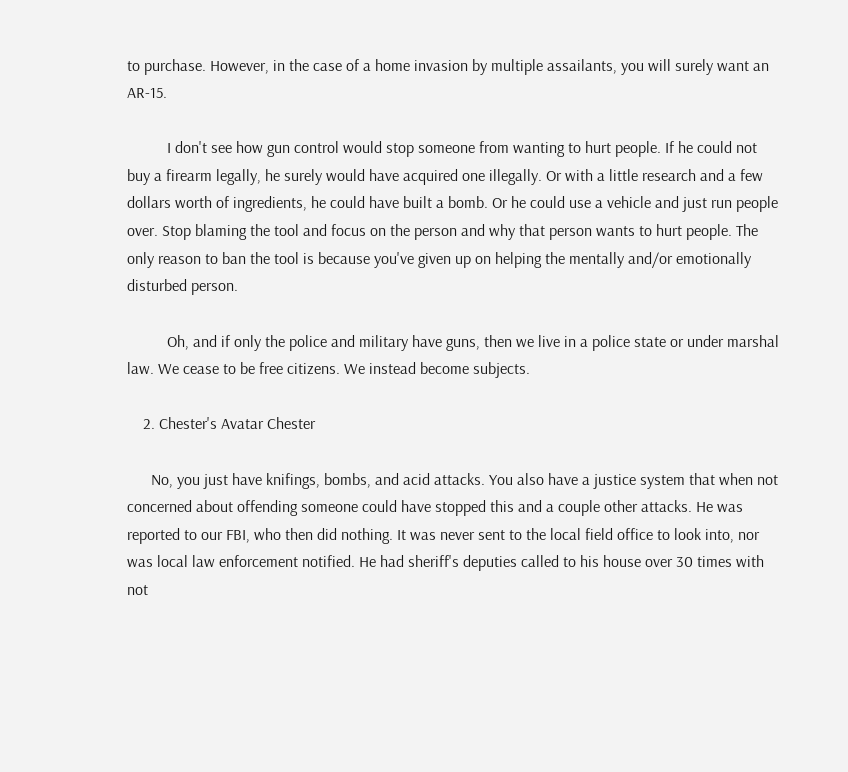to purchase. However, in the case of a home invasion by multiple assailants, you will surely want an AR-15.

          I don't see how gun control would stop someone from wanting to hurt people. If he could not buy a firearm legally, he surely would have acquired one illegally. Or with a little research and a few dollars worth of ingredients, he could have built a bomb. Or he could use a vehicle and just run people over. Stop blaming the tool and focus on the person and why that person wants to hurt people. The only reason to ban the tool is because you've given up on helping the mentally and/or emotionally disturbed person.

          Oh, and if only the police and military have guns, then we live in a police state or under marshal law. We cease to be free citizens. We instead become subjects.

    2. Chester's Avatar Chester

      No, you just have knifings, bombs, and acid attacks. You also have a justice system that when not concerned about offending someone could have stopped this and a couple other attacks. He was reported to our FBI, who then did nothing. It was never sent to the local field office to look into, nor was local law enforcement notified. He had sheriff's deputies called to his house over 30 times with not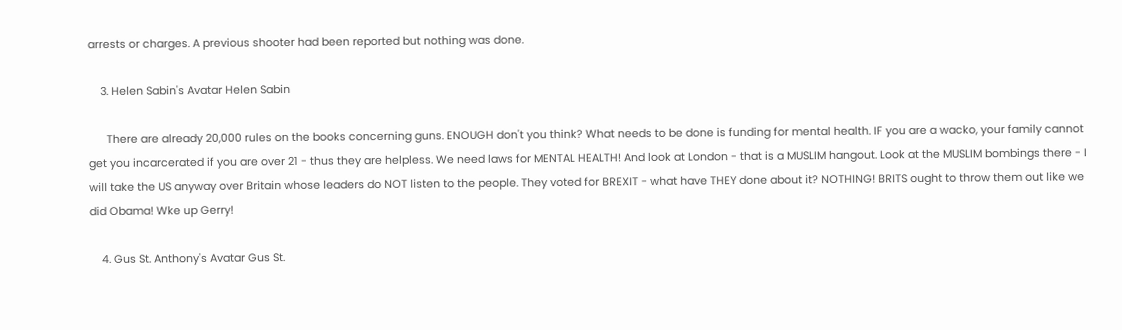arrests or charges. A previous shooter had been reported but nothing was done.

    3. Helen Sabin's Avatar Helen Sabin

      There are already 20,000 rules on the books concerning guns. ENOUGH don't you think? What needs to be done is funding for mental health. IF you are a wacko, your family cannot get you incarcerated if you are over 21 - thus they are helpless. We need laws for MENTAL HEALTH! And look at London - that is a MUSLIM hangout. Look at the MUSLIM bombings there - I will take the US anyway over Britain whose leaders do NOT listen to the people. They voted for BREXIT - what have THEY done about it? NOTHING! BRITS ought to throw them out like we did Obama! Wke up Gerry!

    4. Gus St. Anthony's Avatar Gus St.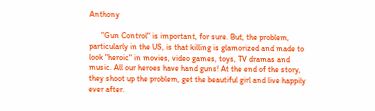Anthony

      "Gun Control" is important, for sure. But, the problem, particularly in the US, is that killing is glamorized and made to look "heroic" in movies, video games, toys, TV dramas and music. All our heroes have hand guns! At the end of the story, they shoot up the problem, get the beautiful girl and live happily ever after.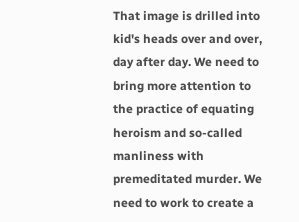That image is drilled into kid's heads over and over, day after day. We need to bring more attention to the practice of equating heroism and so-called manliness with premeditated murder. We need to work to create a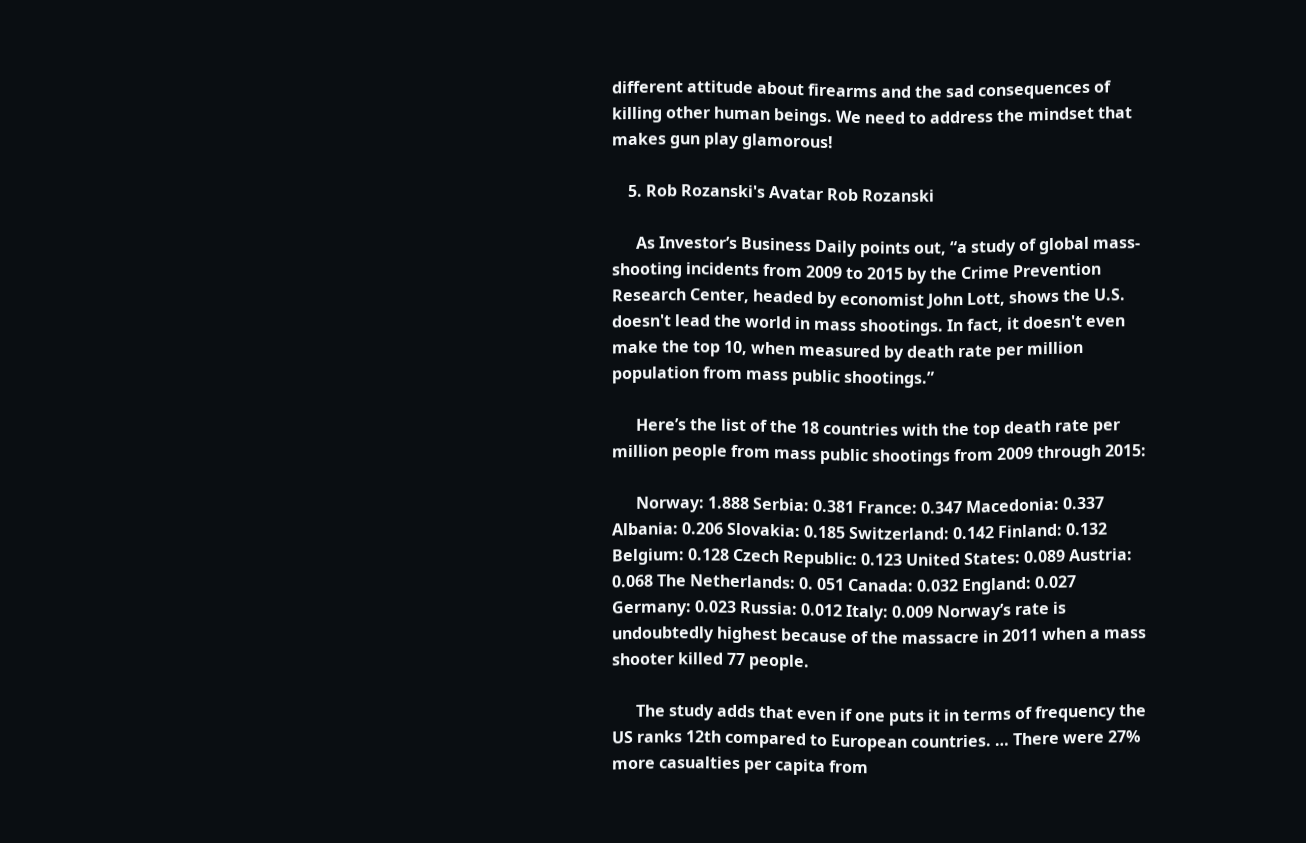different attitude about firearms and the sad consequences of killing other human beings. We need to address the mindset that makes gun play glamorous!

    5. Rob Rozanski's Avatar Rob Rozanski

      As Investor’s Business Daily points out, “a study of global mass-shooting incidents from 2009 to 2015 by the Crime Prevention Research Center, headed by economist John Lott, shows the U.S. doesn't lead the world in mass shootings. In fact, it doesn't even make the top 10, when measured by death rate per million population from mass public shootings.”

      Here’s the list of the 18 countries with the top death rate per million people from mass public shootings from 2009 through 2015:

      Norway: 1.888 Serbia: 0.381 France: 0.347 Macedonia: 0.337 Albania: 0.206 Slovakia: 0.185 Switzerland: 0.142 Finland: 0.132 Belgium: 0.128 Czech Republic: 0.123 United States: 0.089 Austria: 0.068 The Netherlands: 0. 051 Canada: 0.032 England: 0.027 Germany: 0.023 Russia: 0.012 Italy: 0.009 Norway’s rate is undoubtedly highest because of the massacre in 2011 when a mass shooter killed 77 people.

      The study adds that even if one puts it in terms of frequency the US ranks 12th compared to European countries. … There were 27% more casualties per capita from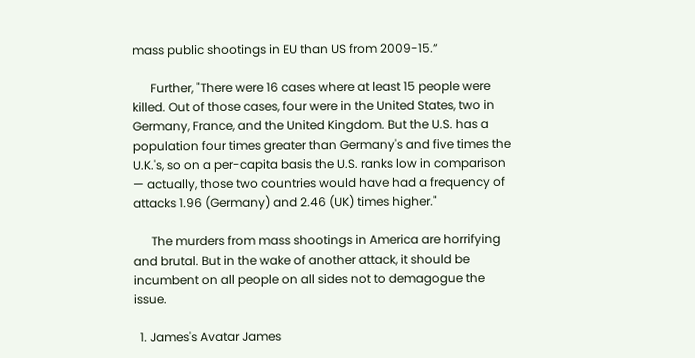mass public shootings in EU than US from 2009-15.”

      Further, "There were 16 cases where at least 15 people were killed. Out of those cases, four were in the United States, two in Germany, France, and the United Kingdom. But the U.S. has a population four times greater than Germany's and five times the U.K.'s, so on a per-capita basis the U.S. ranks low in comparison — actually, those two countries would have had a frequency of attacks 1.96 (Germany) and 2.46 (UK) times higher."

      The murders from mass shootings in America are horrifying and brutal. But in the wake of another attack, it should be incumbent on all people on all sides not to demagogue the issue.

  1. James's Avatar James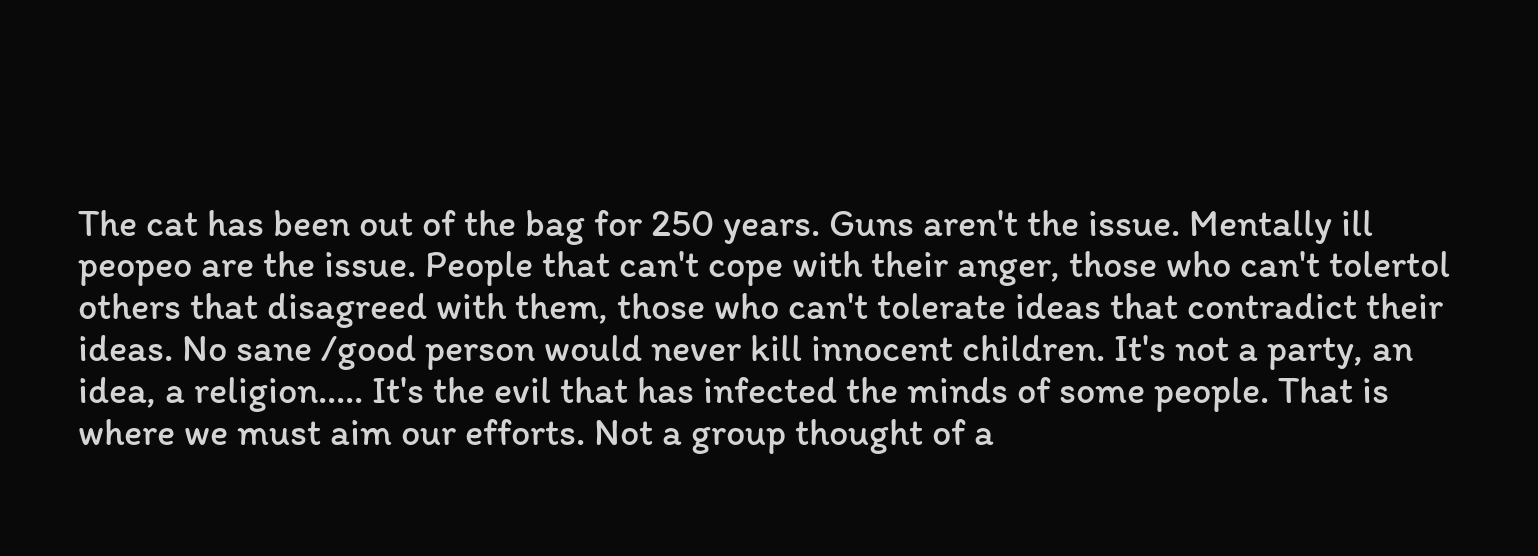The cat has been out of the bag for 250 years. Guns aren't the issue. Mentally ill peopeo are the issue. People that can't cope with their anger, those who can't tolertol others that disagreed with them, those who can't tolerate ideas that contradict their ideas. No sane /good person would never kill innocent children. It's not a party, an idea, a religion..... It's the evil that has infected the minds of some people. That is where we must aim our efforts. Not a group thought of a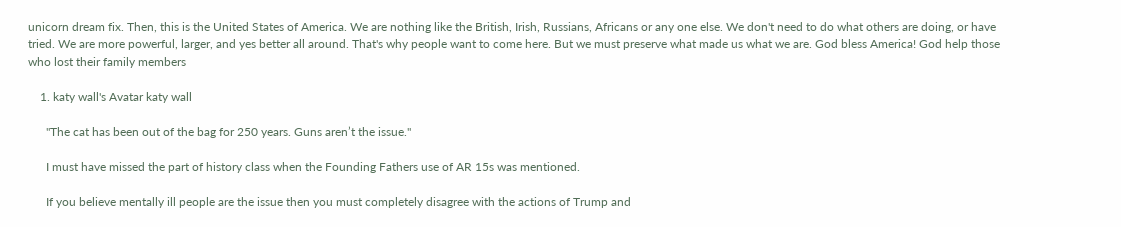unicorn dream fix. Then, this is the United States of America. We are nothing like the British, Irish, Russians, Africans or any one else. We don't need to do what others are doing, or have tried. We are more powerful, larger, and yes better all around. That's why people want to come here. But we must preserve what made us what we are. God bless America! God help those who lost their family members

    1. katy wall's Avatar katy wall

      "The cat has been out of the bag for 250 years. Guns aren’t the issue."

      I must have missed the part of history class when the Founding Fathers use of AR 15s was mentioned.

      If you believe mentally ill people are the issue then you must completely disagree with the actions of Trump and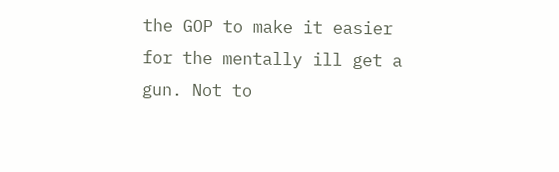the GOP to make it easier for the mentally ill get a gun. Not to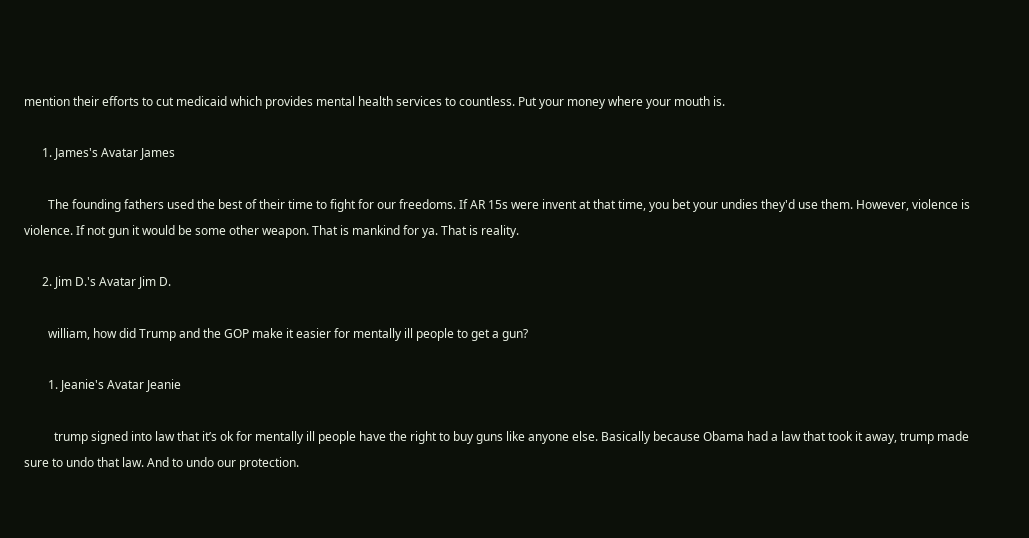mention their efforts to cut medicaid which provides mental health services to countless. Put your money where your mouth is.

      1. James's Avatar James

        The founding fathers used the best of their time to fight for our freedoms. If AR 15s were invent at that time, you bet your undies they'd use them. However, violence is violence. If not gun it would be some other weapon. That is mankind for ya. That is reality.

      2. Jim D.'s Avatar Jim D.

        william, how did Trump and the GOP make it easier for mentally ill people to get a gun?

        1. Jeanie's Avatar Jeanie

          trump signed into law that it’s ok for mentally ill people have the right to buy guns like anyone else. Basically because Obama had a law that took it away, trump made sure to undo that law. And to undo our protection.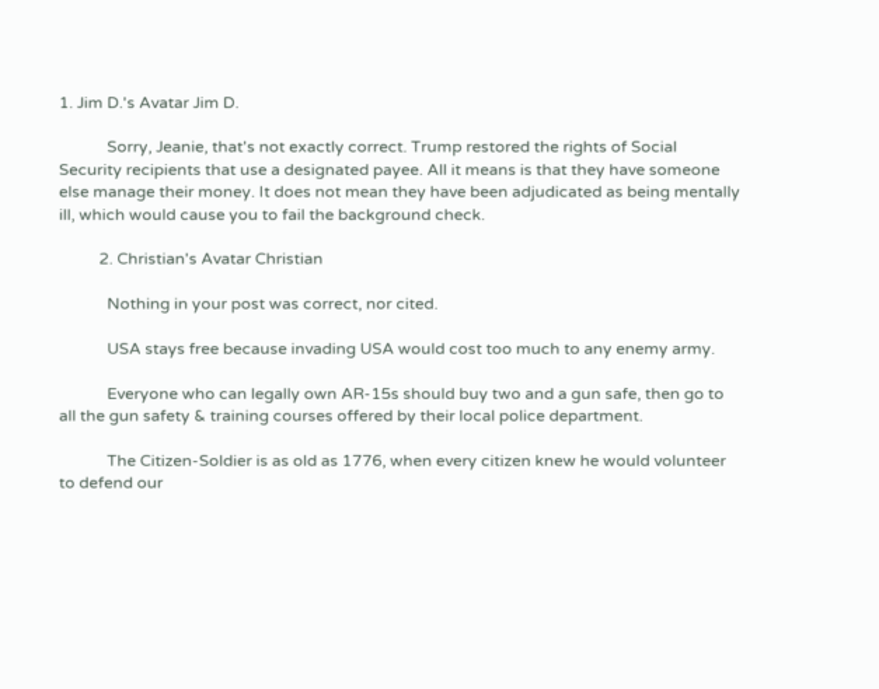1. Jim D.'s Avatar Jim D.

            Sorry, Jeanie, that's not exactly correct. Trump restored the rights of Social Security recipients that use a designated payee. All it means is that they have someone else manage their money. It does not mean they have been adjudicated as being mentally ill, which would cause you to fail the background check.

          2. Christian's Avatar Christian

            Nothing in your post was correct, nor cited.

            USA stays free because invading USA would cost too much to any enemy army.

            Everyone who can legally own AR-15s should buy two and a gun safe, then go to all the gun safety & training courses offered by their local police department.

            The Citizen-Soldier is as old as 1776, when every citizen knew he would volunteer to defend our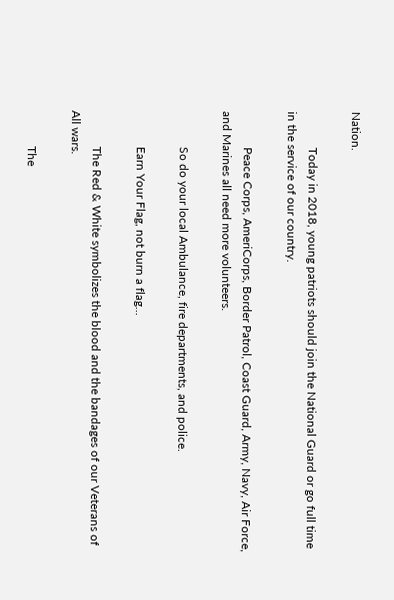Nation.

            Today in 2018, young patriots should join the National Guard or go full time in the service of our country.

            Peace Corps, AmeriCorps, Border Patrol, Coast Guard, Army, Navy, Air Force, and Marines all need more volunteers.

            So do your local Ambulance, fire departments, and police.

            Earn Your Flag, not burn a flag...

            The Red & White symbolizes the blood and the bandages of our Veterans of All wars.

            The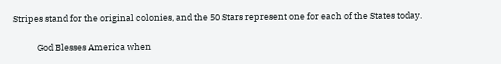Stripes stand for the original colonies, and the 50 Stars represent one for each of the States today.

            God Blesses America when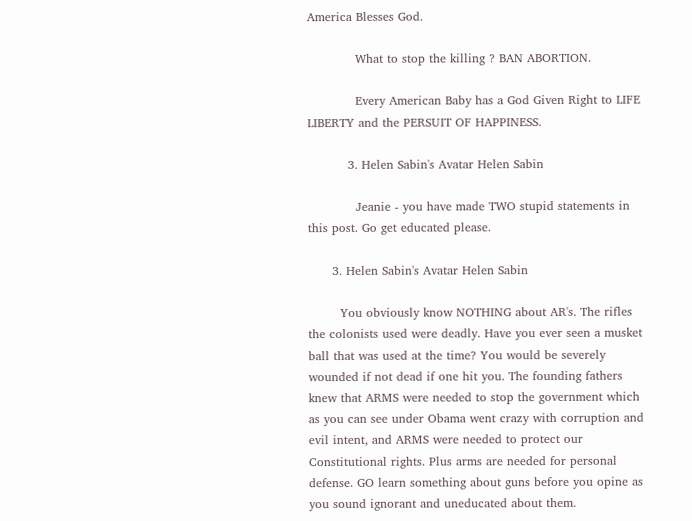America Blesses God.

            What to stop the killing ? BAN ABORTION.

            Every American Baby has a God Given Right to LIFE LIBERTY and the PERSUIT OF HAPPINESS.

          3. Helen Sabin's Avatar Helen Sabin

            Jeanie - you have made TWO stupid statements in this post. Go get educated please.

      3. Helen Sabin's Avatar Helen Sabin

        You obviously know NOTHING about AR's. The rifles the colonists used were deadly. Have you ever seen a musket ball that was used at the time? You would be severely wounded if not dead if one hit you. The founding fathers knew that ARMS were needed to stop the government which as you can see under Obama went crazy with corruption and evil intent, and ARMS were needed to protect our Constitutional rights. Plus arms are needed for personal defense. GO learn something about guns before you opine as you sound ignorant and uneducated about them.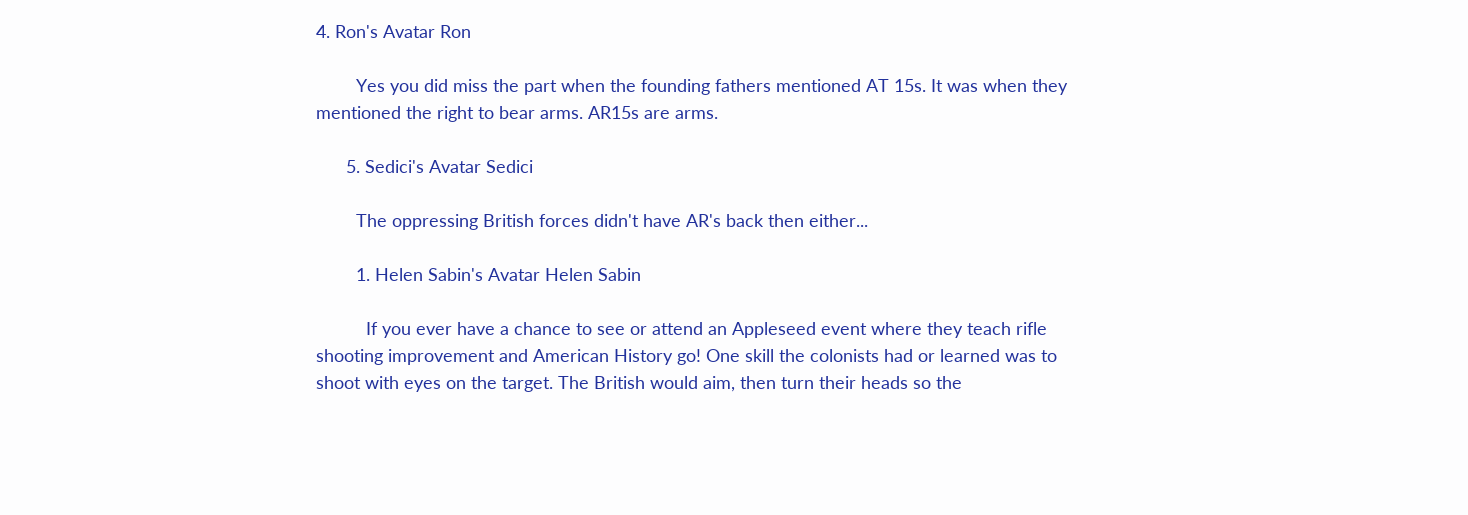4. Ron's Avatar Ron

        Yes you did miss the part when the founding fathers mentioned AT 15s. It was when they mentioned the right to bear arms. AR15s are arms.

      5. Sedici's Avatar Sedici

        The oppressing British forces didn't have AR's back then either...

        1. Helen Sabin's Avatar Helen Sabin

          If you ever have a chance to see or attend an Appleseed event where they teach rifle shooting improvement and American History go! One skill the colonists had or learned was to shoot with eyes on the target. The British would aim, then turn their heads so the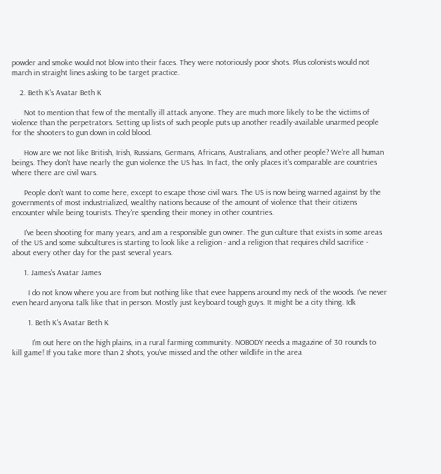powder and smoke would not blow into their faces. They were notoriously poor shots. Plus colonists would not march in straight lines asking to be target practice.

    2. Beth K's Avatar Beth K

      Not to mention that few of the mentally ill attack anyone. They are much more likely to be the victims of violence than the perpetrators. Setting up lists of such people puts up another readily-available unarmed people for the shooters to gun down in cold blood.

      How are we not like British, Irish, Russians, Germans, Africans, Australians, and other people? We're all human beings. They don't have nearly the gun violence the US has. In fact, the only places it's comparable are countries where there are civil wars.

      People don't want to come here, except to escape those civil wars. The US is now being warned against by the governments of most industrialized, wealthy nations because of the amount of violence that their citizens encounter while being tourists. They're spending their money in other countries.

      I've been shooting for many years, and am a responsible gun owner. The gun culture that exists in some areas of the US and some subcultures is starting to look like a religion - and a religion that requires child sacrifice - about every other day for the past several years.

      1. James's Avatar James

        I do not know where you are from but nothing like that evee happens around my neck of the woods. I've never even heard anyona talk like that in person. Mostly just keyboard tough guys. It might be a city thing. Idk

        1. Beth K's Avatar Beth K

          I'm out here on the high plains, in a rural farming community. NOBODY needs a magazine of 30 rounds to kill game! If you take more than 2 shots, you've missed and the other wildlife in the area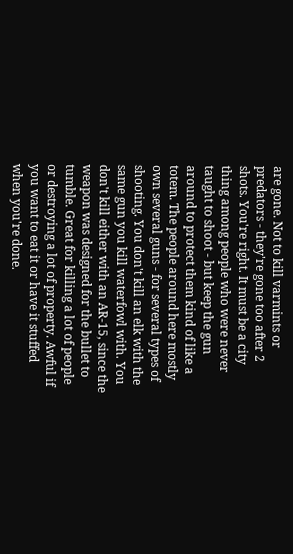are gone. Not to kill varmints or predators - they're gone too after 2 shots. You're right. It must be a city thing among people who were never taught to shoot - but keep the gun around to protect them kind of like a totem. The people around here mostly own several guns - for several types of shooting. You don't kill an elk with the same gun you kill waterfowl with. You don't kill either with an AR-15, since the weapon was designed for the bullet to tumble. Great for killing a lot of people or destroying a lot of property. Awful if you want to eat it or have it stuffed when you're done.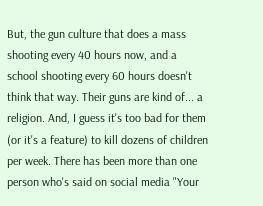But, the gun culture that does a mass shooting every 40 hours now, and a school shooting every 60 hours doesn't think that way. Their guns are kind of... a religion. And, I guess it's too bad for them (or it's a feature) to kill dozens of children per week. There has been more than one person who's said on social media "Your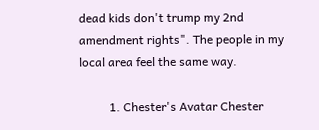dead kids don't trump my 2nd amendment rights". The people in my local area feel the same way.

          1. Chester's Avatar Chester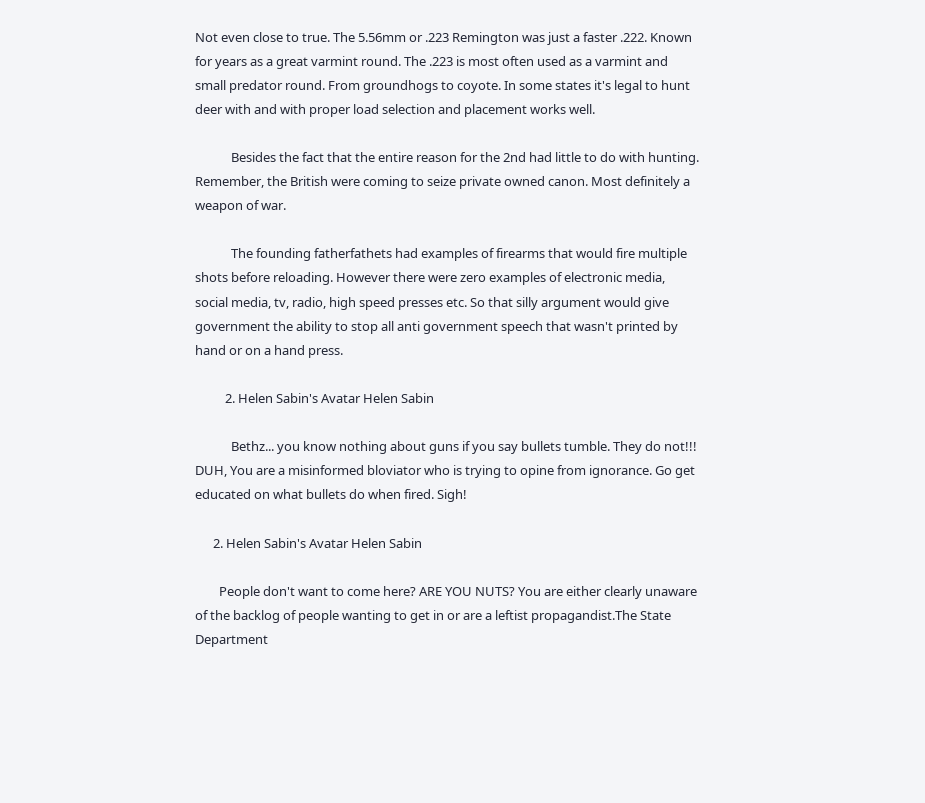Not even close to true. The 5.56mm or .223 Remington was just a faster .222. Known for years as a great varmint round. The .223 is most often used as a varmint and small predator round. From groundhogs to coyote. In some states it's legal to hunt deer with and with proper load selection and placement works well.

            Besides the fact that the entire reason for the 2nd had little to do with hunting. Remember, the British were coming to seize private owned canon. Most definitely a weapon of war.

            The founding fatherfathets had examples of firearms that would fire multiple shots before reloading. However there were zero examples of electronic media, social media, tv, radio, high speed presses etc. So that silly argument would give government the ability to stop all anti government speech that wasn't printed by hand or on a hand press.

          2. Helen Sabin's Avatar Helen Sabin

            Bethz... you know nothing about guns if you say bullets tumble. They do not!!! DUH, You are a misinformed bloviator who is trying to opine from ignorance. Go get educated on what bullets do when fired. Sigh!

      2. Helen Sabin's Avatar Helen Sabin

        People don't want to come here? ARE YOU NUTS? You are either clearly unaware of the backlog of people wanting to get in or are a leftist propagandist.The State Department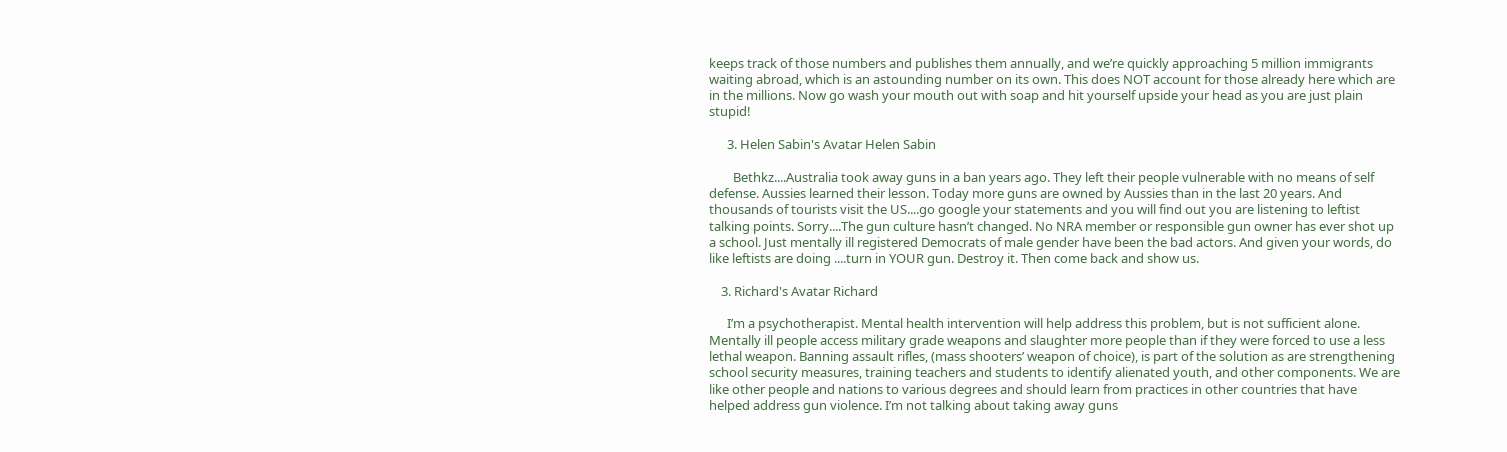keeps track of those numbers and publishes them annually, and we’re quickly approaching 5 million immigrants waiting abroad, which is an astounding number on its own. This does NOT account for those already here which are in the millions. Now go wash your mouth out with soap and hit yourself upside your head as you are just plain stupid!

      3. Helen Sabin's Avatar Helen Sabin

        Bethkz....Australia took away guns in a ban years ago. They left their people vulnerable with no means of self defense. Aussies learned their lesson. Today more guns are owned by Aussies than in the last 20 years. And thousands of tourists visit the US....go google your statements and you will find out you are listening to leftist talking points. Sorry....The gun culture hasn’t changed. No NRA member or responsible gun owner has ever shot up a school. Just mentally ill registered Democrats of male gender have been the bad actors. And given your words, do like leftists are doing ....turn in YOUR gun. Destroy it. Then come back and show us.

    3. Richard's Avatar Richard

      I’m a psychotherapist. Mental health intervention will help address this problem, but is not sufficient alone. Mentally ill people access military grade weapons and slaughter more people than if they were forced to use a less lethal weapon. Banning assault rifles, (mass shooters’ weapon of choice), is part of the solution as are strengthening school security measures, training teachers and students to identify alienated youth, and other components. We are like other people and nations to various degrees and should learn from practices in other countries that have helped address gun violence. I’m not talking about taking away guns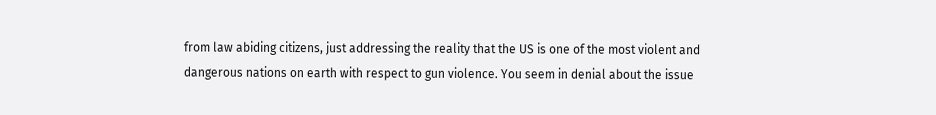from law abiding citizens, just addressing the reality that the US is one of the most violent and dangerous nations on earth with respect to gun violence. You seem in denial about the issue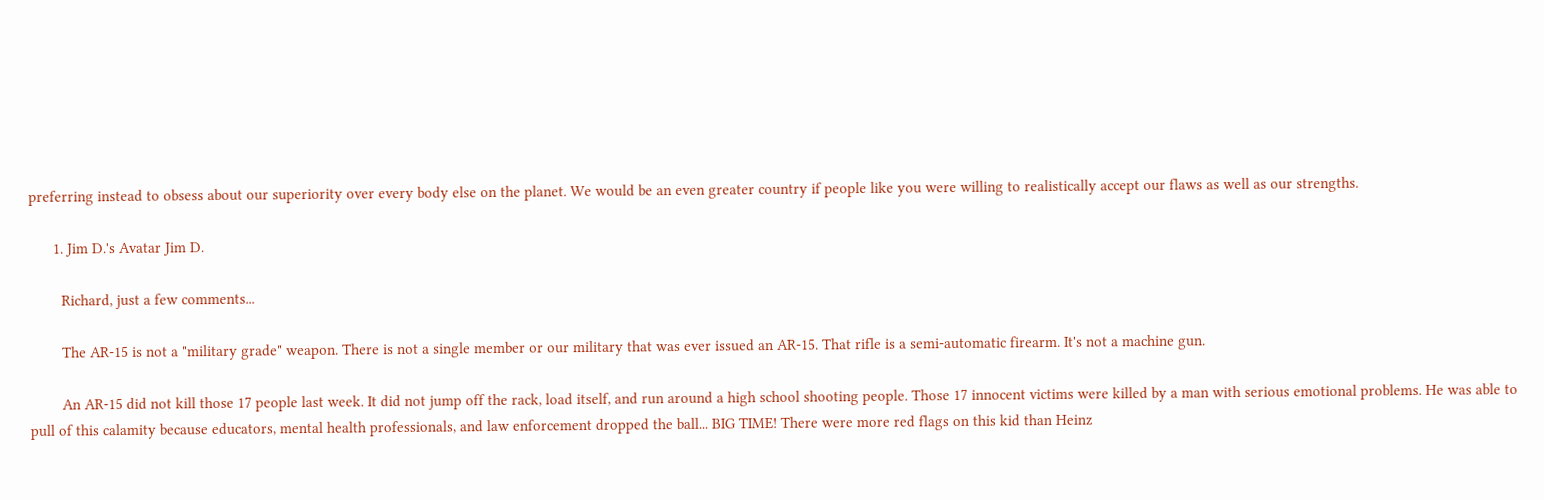preferring instead to obsess about our superiority over every body else on the planet. We would be an even greater country if people like you were willing to realistically accept our flaws as well as our strengths.

      1. Jim D.'s Avatar Jim D.

        Richard, just a few comments...

        The AR-15 is not a "military grade" weapon. There is not a single member or our military that was ever issued an AR-15. That rifle is a semi-automatic firearm. It's not a machine gun.

        An AR-15 did not kill those 17 people last week. It did not jump off the rack, load itself, and run around a high school shooting people. Those 17 innocent victims were killed by a man with serious emotional problems. He was able to pull of this calamity because educators, mental health professionals, and law enforcement dropped the ball... BIG TIME! There were more red flags on this kid than Heinz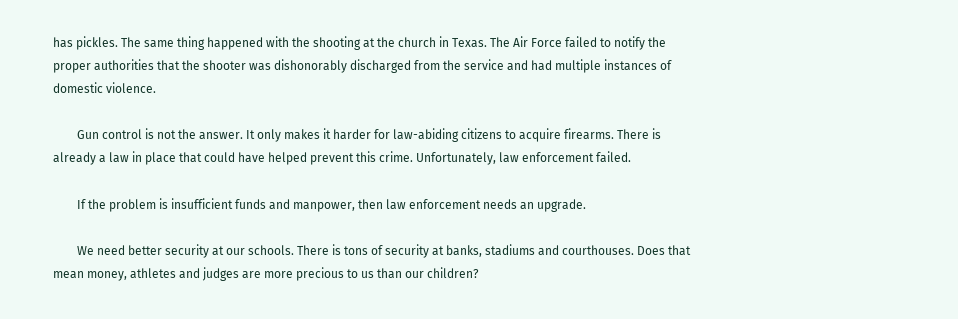has pickles. The same thing happened with the shooting at the church in Texas. The Air Force failed to notify the proper authorities that the shooter was dishonorably discharged from the service and had multiple instances of domestic violence.

        Gun control is not the answer. It only makes it harder for law-abiding citizens to acquire firearms. There is already a law in place that could have helped prevent this crime. Unfortunately, law enforcement failed.

        If the problem is insufficient funds and manpower, then law enforcement needs an upgrade.

        We need better security at our schools. There is tons of security at banks, stadiums and courthouses. Does that mean money, athletes and judges are more precious to us than our children?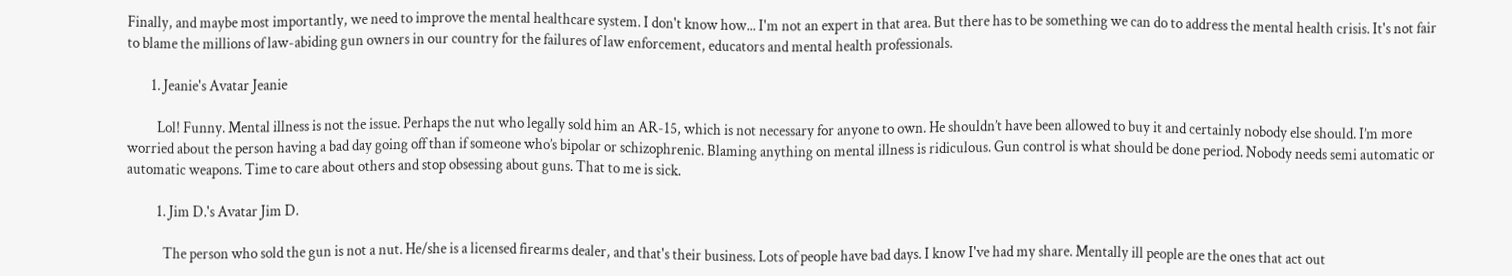Finally, and maybe most importantly, we need to improve the mental healthcare system. I don't know how... I'm not an expert in that area. But there has to be something we can do to address the mental health crisis. It's not fair to blame the millions of law-abiding gun owners in our country for the failures of law enforcement, educators and mental health professionals.

        1. Jeanie's Avatar Jeanie

          Lol! Funny. Mental illness is not the issue. Perhaps the nut who legally sold him an AR-15, which is not necessary for anyone to own. He shouldn’t have been allowed to buy it and certainly nobody else should. I’m more worried about the person having a bad day going off than if someone who’s bipolar or schizophrenic. Blaming anything on mental illness is ridiculous. Gun control is what should be done period. Nobody needs semi automatic or automatic weapons. Time to care about others and stop obsessing about guns. That to me is sick.

          1. Jim D.'s Avatar Jim D.

            The person who sold the gun is not a nut. He/she is a licensed firearms dealer, and that's their business. Lots of people have bad days. I know I've had my share. Mentally ill people are the ones that act out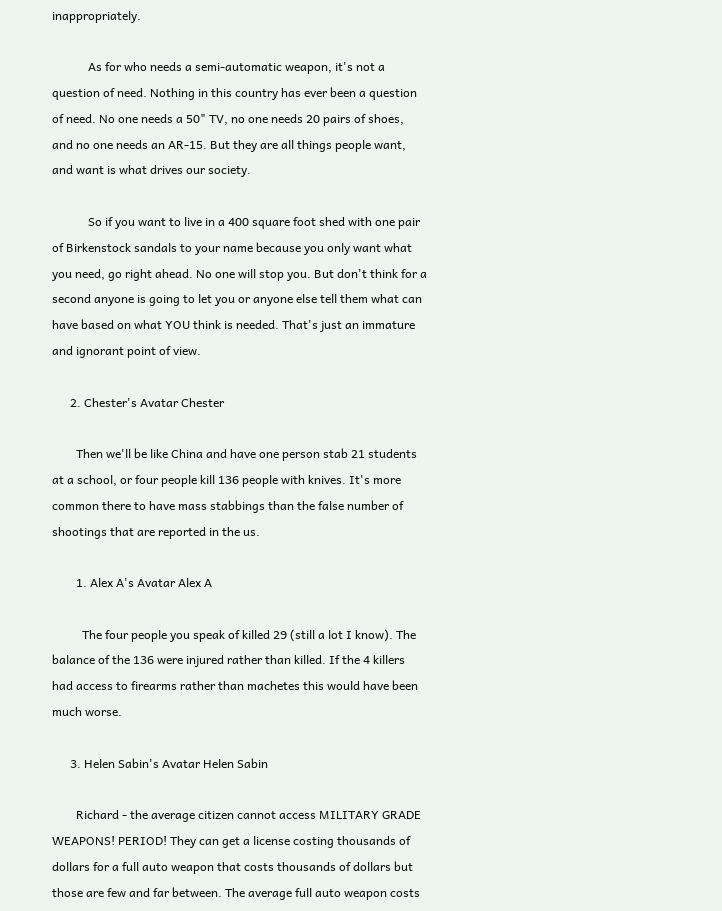inappropriately.

            As for who needs a semi-automatic weapon, it's not a question of need. Nothing in this country has ever been a question of need. No one needs a 50" TV, no one needs 20 pairs of shoes, and no one needs an AR-15. But they are all things people want, and want is what drives our society.

            So if you want to live in a 400 square foot shed with one pair of Birkenstock sandals to your name because you only want what you need, go right ahead. No one will stop you. But don't think for a second anyone is going to let you or anyone else tell them what can have based on what YOU think is needed. That's just an immature and ignorant point of view.

      2. Chester's Avatar Chester

        Then we'll be like China and have one person stab 21 students at a school, or four people kill 136 people with knives. It's more common there to have mass stabbings than the false number of shootings that are reported in the us.

        1. Alex A's Avatar Alex A

          The four people you speak of killed 29 (still a lot I know). The balance of the 136 were injured rather than killed. If the 4 killers had access to firearms rather than machetes this would have been much worse.

      3. Helen Sabin's Avatar Helen Sabin

        Richard - the average citizen cannot access MILITARY GRADE WEAPONS! PERIOD! They can get a license costing thousands of dollars for a full auto weapon that costs thousands of dollars but those are few and far between. The average full auto weapon costs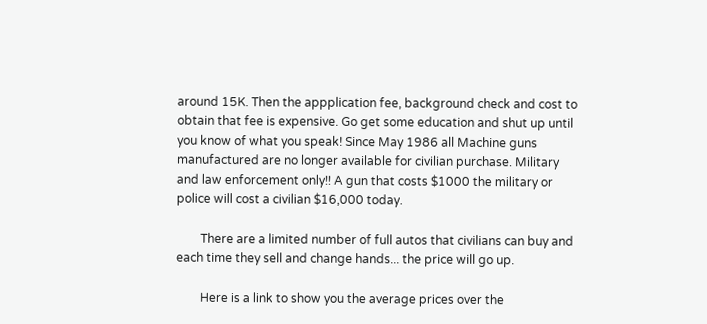around 15K. Then the appplication fee, background check and cost to obtain that fee is expensive. Go get some education and shut up until you know of what you speak! Since May 1986 all Machine guns manufactured are no longer available for civilian purchase. Military and law enforcement only!! A gun that costs $1000 the military or police will cost a civilian $16,000 today.

        There are a limited number of full autos that civilians can buy and each time they sell and change hands... the price will go up.

        Here is a link to show you the average prices over the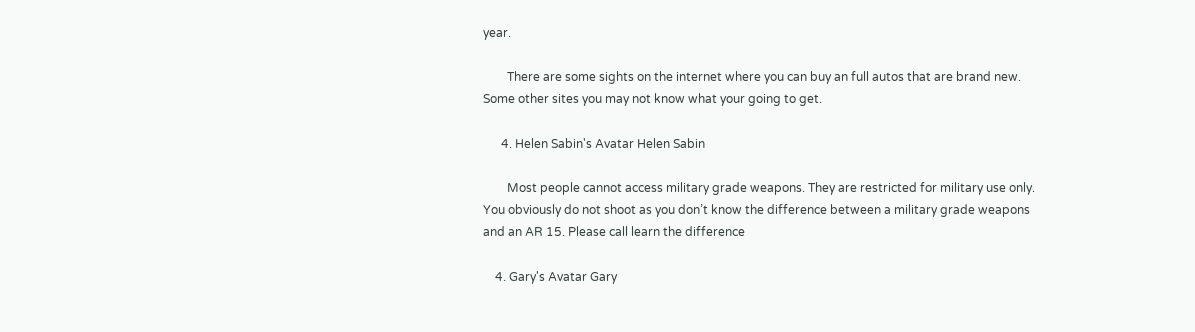year.

        There are some sights on the internet where you can buy an full autos that are brand new. Some other sites you may not know what your going to get.

      4. Helen Sabin's Avatar Helen Sabin

        Most people cannot access military grade weapons. They are restricted for military use only. You obviously do not shoot as you don’t know the difference between a military grade weapons and an AR 15. Please call learn the difference

    4. Gary's Avatar Gary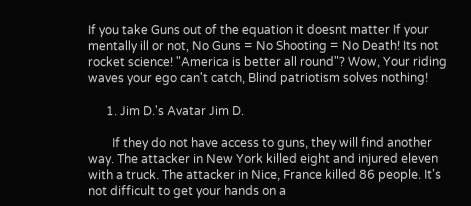If you take Guns out of the equation it doesnt matter If your mentally ill or not, No Guns = No Shooting = No Death! Its not rocket science! "America is better all round"? Wow, Your riding waves your ego can't catch, Blind patriotism solves nothing!

      1. Jim D.'s Avatar Jim D.

        If they do not have access to guns, they will find another way. The attacker in New York killed eight and injured eleven with a truck. The attacker in Nice, France killed 86 people. It's not difficult to get your hands on a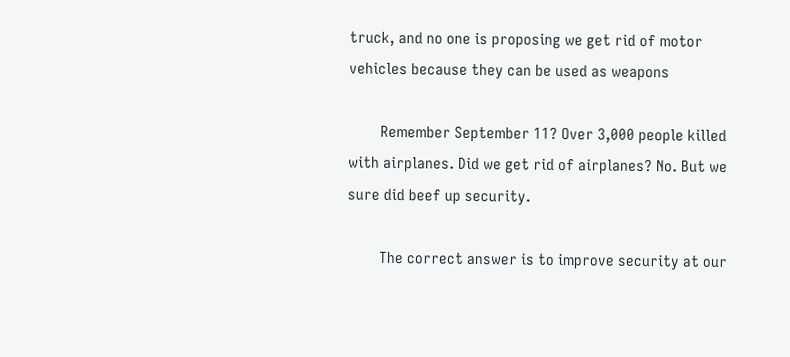truck, and no one is proposing we get rid of motor vehicles because they can be used as weapons

        Remember September 11? Over 3,000 people killed with airplanes. Did we get rid of airplanes? No. But we sure did beef up security.

        The correct answer is to improve security at our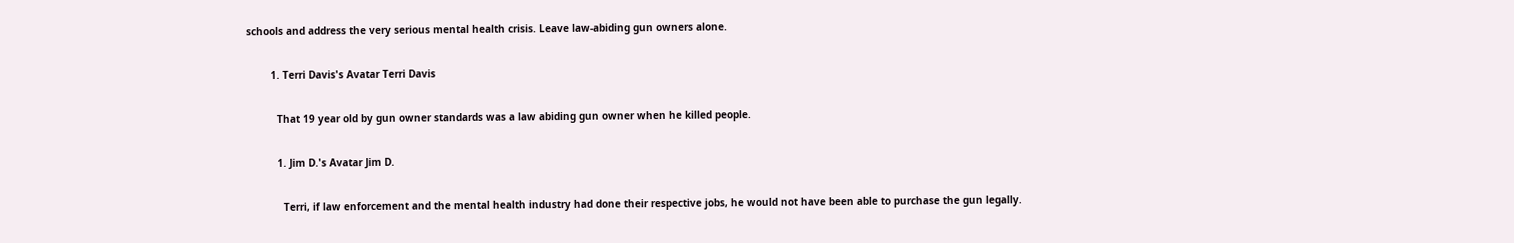schools and address the very serious mental health crisis. Leave law-abiding gun owners alone.

        1. Terri Davis's Avatar Terri Davis

          That 19 year old by gun owner standards was a law abiding gun owner when he killed people.

          1. Jim D.'s Avatar Jim D.

            Terri, if law enforcement and the mental health industry had done their respective jobs, he would not have been able to purchase the gun legally.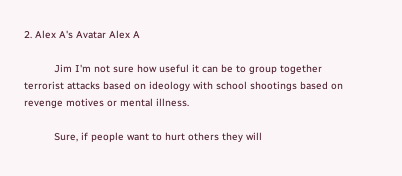2. Alex A's Avatar Alex A

          Jim I'm not sure how useful it can be to group together terrorist attacks based on ideology with school shootings based on revenge motives or mental illness.

          Sure, if people want to hurt others they will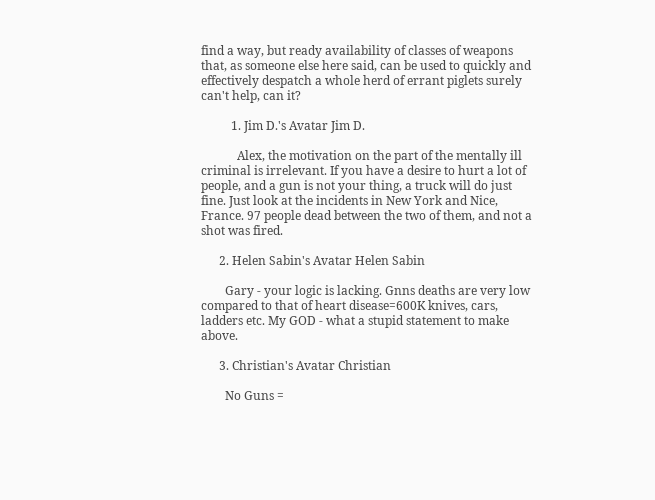find a way, but ready availability of classes of weapons that, as someone else here said, can be used to quickly and effectively despatch a whole herd of errant piglets surely can't help, can it?

          1. Jim D.'s Avatar Jim D.

            Alex, the motivation on the part of the mentally ill criminal is irrelevant. If you have a desire to hurt a lot of people, and a gun is not your thing, a truck will do just fine. Just look at the incidents in New York and Nice, France. 97 people dead between the two of them, and not a shot was fired.

      2. Helen Sabin's Avatar Helen Sabin

        Gary - your logic is lacking. Gnns deaths are very low compared to that of heart disease=600K knives, cars, ladders etc. My GOD - what a stupid statement to make above.

      3. Christian's Avatar Christian

        No Guns =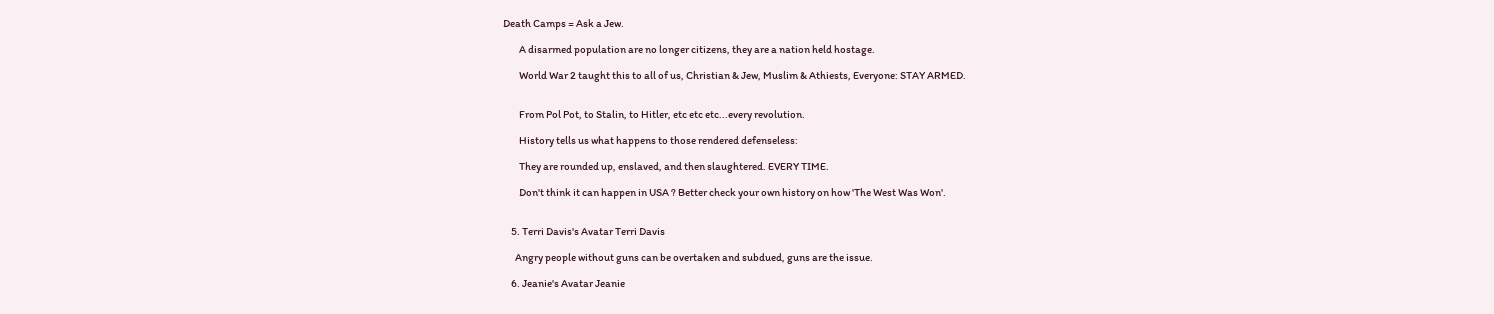Death Camps = Ask a Jew.

        A disarmed population are no longer citizens, they are a nation held hostage.

        World War 2 taught this to all of us, Christian & Jew, Muslim & Athiests, Everyone: STAY ARMED.


        From Pol Pot, to Stalin, to Hitler, etc etc etc...every revolution.

        History tells us what happens to those rendered defenseless:

        They are rounded up, enslaved, and then slaughtered. EVERY TIME.

        Don't think it can happen in USA ? Better check your own history on how 'The West Was Won'.


    5. Terri Davis's Avatar Terri Davis

      Angry people without guns can be overtaken and subdued, guns are the issue.

    6. Jeanie's Avatar Jeanie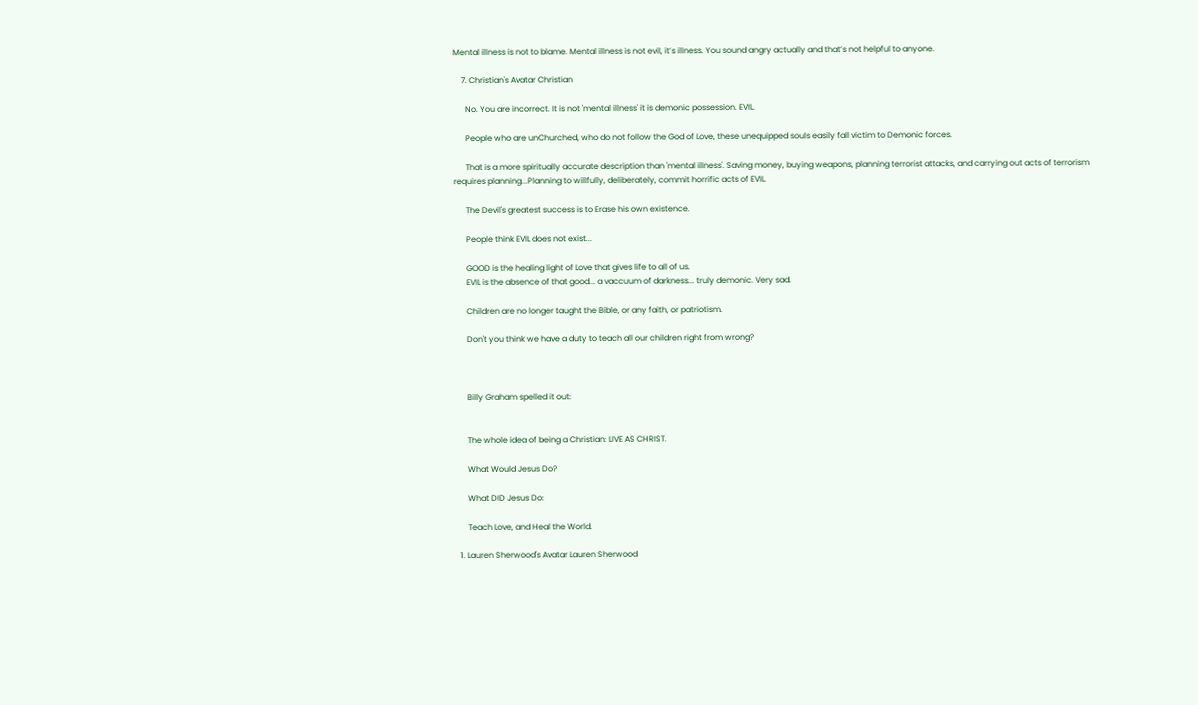Mental illness is not to blame. Mental illness is not evil, it’s illness. You sound angry actually and that’s not helpful to anyone.

    7. Christian's Avatar Christian

      No. You are incorrect. It is not 'mental illness' it is demonic possession. EVIL.

      People who are unChurched, who do not follow the God of Love, these unequipped souls easily fall victim to Demonic forces.

      That is a more spiritually accurate description than 'mental illness'. Saving money, buying weapons, planning terrorist attacks, and carrying out acts of terrorism requires planning...Planning to willfully, deliberately, commit horrific acts of EVIL.

      The Devil's greatest success is to Erase his own existence.

      People think EVIL does not exist...

      GOOD is the healing light of Love that gives life to all of us.
      EVIL is the absence of that good... a vaccuum of darkness... truly demonic. Very sad.

      Children are no longer taught the Bible, or any faith, or patriotism.

      Don't you think we have a duty to teach all our children right from wrong?



      Billy Graham spelled it out:


      The whole idea of being a Christian: LIVE AS CHRIST.

      What Would Jesus Do?

      What DID Jesus Do:

      Teach Love, and Heal the World.

  1. Lauren Sherwood's Avatar Lauren Sherwood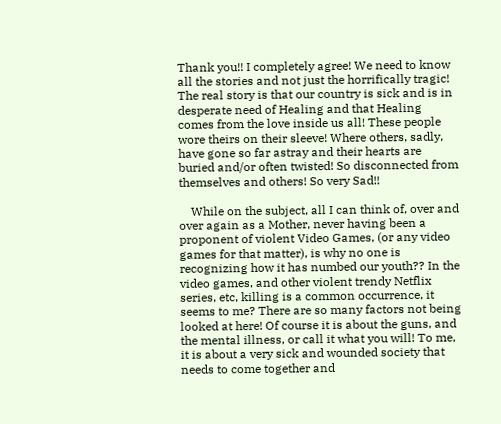Thank you!! I completely agree! We need to know all the stories and not just the horrifically tragic! The real story is that our country is sick and is in desperate need of Healing and that Healing comes from the love inside us all! These people wore theirs on their sleeve! Where others, sadly, have gone so far astray and their hearts are buried and/or often twisted! So disconnected from themselves and others! So very Sad!!

    While on the subject, all I can think of, over and over again as a Mother, never having been a proponent of violent Video Games, (or any video games for that matter), is why no one is recognizing how it has numbed our youth?? In the video games, and other violent trendy Netflix series, etc, killing is a common occurrence, it seems to me? There are so many factors not being looked at here! Of course it is about the guns, and the mental illness, or call it what you will! To me, it is about a very sick and wounded society that needs to come together and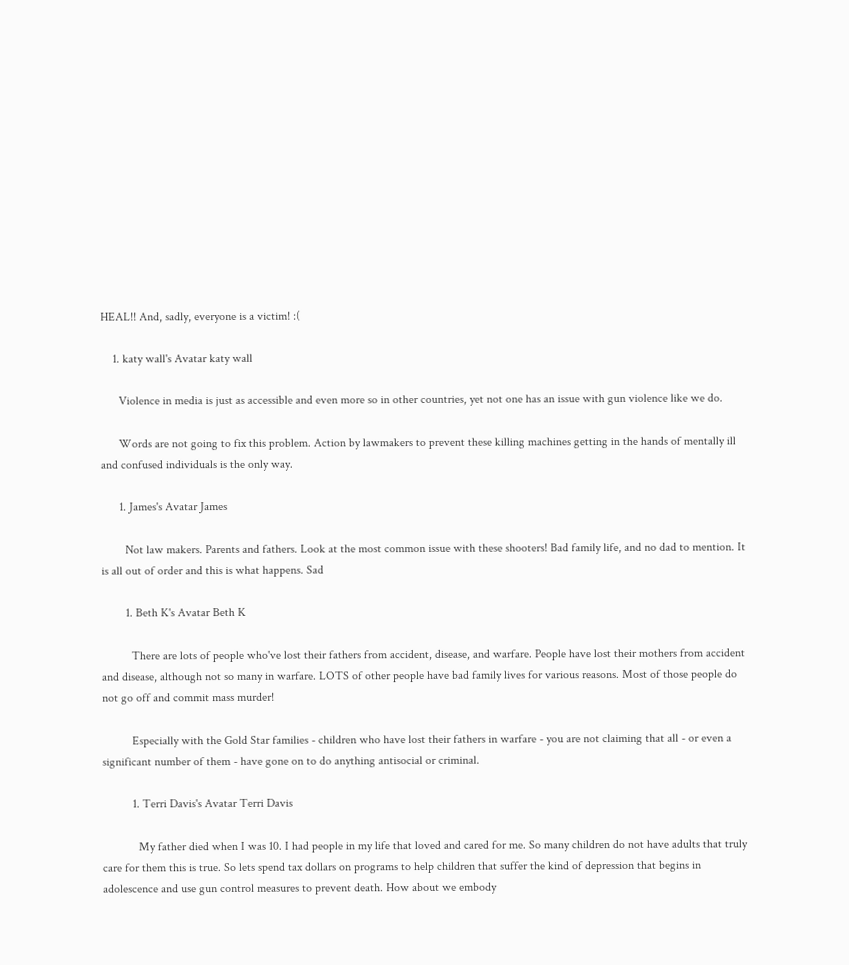HEAL!! And, sadly, everyone is a victim! :(

    1. katy wall's Avatar katy wall

      Violence in media is just as accessible and even more so in other countries, yet not one has an issue with gun violence like we do.

      Words are not going to fix this problem. Action by lawmakers to prevent these killing machines getting in the hands of mentally ill and confused individuals is the only way.

      1. James's Avatar James

        Not law makers. Parents and fathers. Look at the most common issue with these shooters! Bad family life, and no dad to mention. It is all out of order and this is what happens. Sad

        1. Beth K's Avatar Beth K

          There are lots of people who've lost their fathers from accident, disease, and warfare. People have lost their mothers from accident and disease, although not so many in warfare. LOTS of other people have bad family lives for various reasons. Most of those people do not go off and commit mass murder!

          Especially with the Gold Star families - children who have lost their fathers in warfare - you are not claiming that all - or even a significant number of them - have gone on to do anything antisocial or criminal.

          1. Terri Davis's Avatar Terri Davis

            My father died when I was 10. I had people in my life that loved and cared for me. So many children do not have adults that truly care for them this is true. So lets spend tax dollars on programs to help children that suffer the kind of depression that begins in adolescence and use gun control measures to prevent death. How about we embody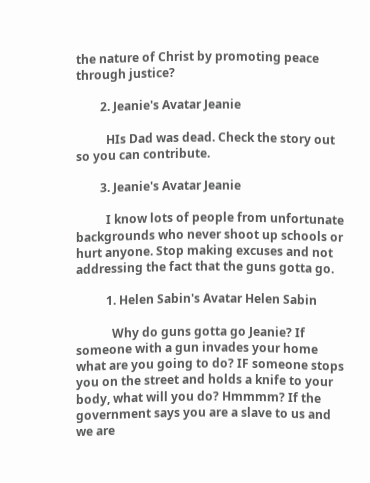the nature of Christ by promoting peace through justice?

        2. Jeanie's Avatar Jeanie

          HIs Dad was dead. Check the story out so you can contribute.

        3. Jeanie's Avatar Jeanie

          I know lots of people from unfortunate backgrounds who never shoot up schools or hurt anyone. Stop making excuses and not addressing the fact that the guns gotta go.

          1. Helen Sabin's Avatar Helen Sabin

            Why do guns gotta go Jeanie? If someone with a gun invades your home what are you going to do? IF someone stops you on the street and holds a knife to your body, what will you do? Hmmmm? If the government says you are a slave to us and we are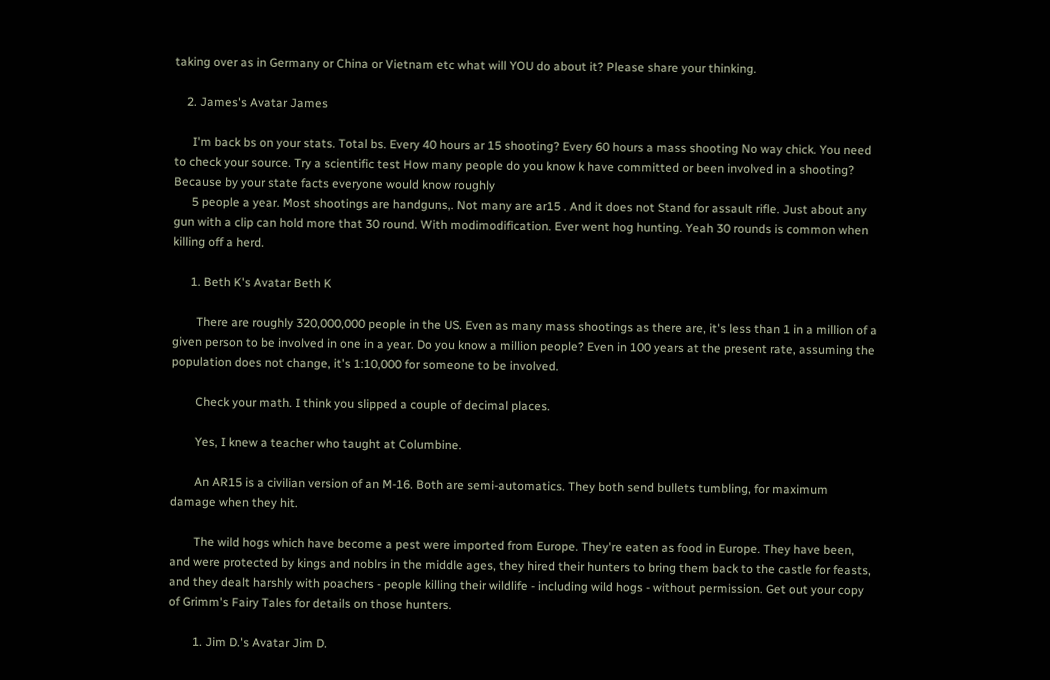taking over as in Germany or China or Vietnam etc what will YOU do about it? Please share your thinking.

    2. James's Avatar James

      I'm back bs on your stats. Total bs. Every 40 hours ar 15 shooting? Every 60 hours a mass shooting No way chick. You need to check your source. Try a scientific test How many people do you know k have committed or been involved in a shooting? Because by your state facts everyone would know roughly
      5 people a year. Most shootings are handguns,. Not many are ar15 . And it does not Stand for assault rifle. Just about any gun with a clip can hold more that 30 round. With modimodification. Ever went hog hunting. Yeah 30 rounds is common when killing off a herd.

      1. Beth K's Avatar Beth K

        There are roughly 320,000,000 people in the US. Even as many mass shootings as there are, it's less than 1 in a million of a given person to be involved in one in a year. Do you know a million people? Even in 100 years at the present rate, assuming the population does not change, it's 1:10,000 for someone to be involved.

        Check your math. I think you slipped a couple of decimal places.

        Yes, I knew a teacher who taught at Columbine.

        An AR15 is a civilian version of an M-16. Both are semi-automatics. They both send bullets tumbling, for maximum damage when they hit.

        The wild hogs which have become a pest were imported from Europe. They're eaten as food in Europe. They have been, and were protected by kings and noblrs in the middle ages, they hired their hunters to bring them back to the castle for feasts, and they dealt harshly with poachers - people killing their wildlife - including wild hogs - without permission. Get out your copy of Grimm's Fairy Tales for details on those hunters.

        1. Jim D.'s Avatar Jim D.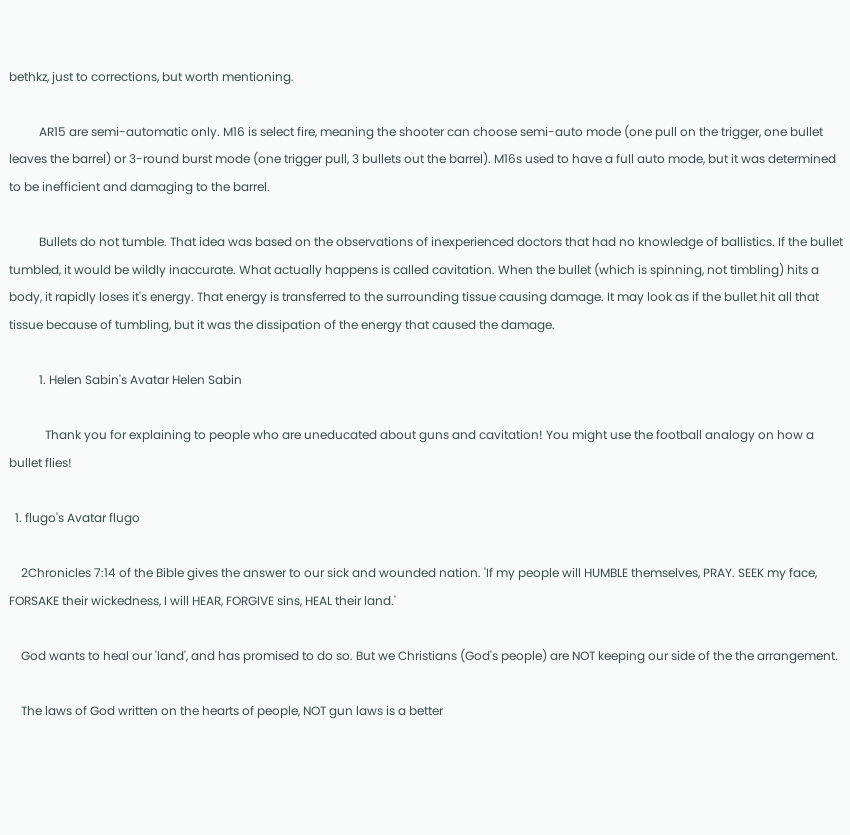bethkz, just to corrections, but worth mentioning.

          AR15 are semi-automatic only. M16 is select fire, meaning the shooter can choose semi-auto mode (one pull on the trigger, one bullet leaves the barrel) or 3-round burst mode (one trigger pull, 3 bullets out the barrel). M16s used to have a full auto mode, but it was determined to be inefficient and damaging to the barrel.

          Bullets do not tumble. That idea was based on the observations of inexperienced doctors that had no knowledge of ballistics. If the bullet tumbled, it would be wildly inaccurate. What actually happens is called cavitation. When the bullet (which is spinning, not timbling) hits a body, it rapidly loses it's energy. That energy is transferred to the surrounding tissue causing damage. It may look as if the bullet hit all that tissue because of tumbling, but it was the dissipation of the energy that caused the damage.

          1. Helen Sabin's Avatar Helen Sabin

            Thank you for explaining to people who are uneducated about guns and cavitation! You might use the football analogy on how a bullet flies!

  1. flugo's Avatar flugo

    2Chronicles 7:14 of the Bible gives the answer to our sick and wounded nation. 'If my people will HUMBLE themselves, PRAY. SEEK my face, FORSAKE their wickedness, I will HEAR, FORGIVE sins, HEAL their land.'

    God wants to heal our 'land', and has promised to do so. But we Christians (God's people) are NOT keeping our side of the the arrangement.

    The laws of God written on the hearts of people, NOT gun laws is a better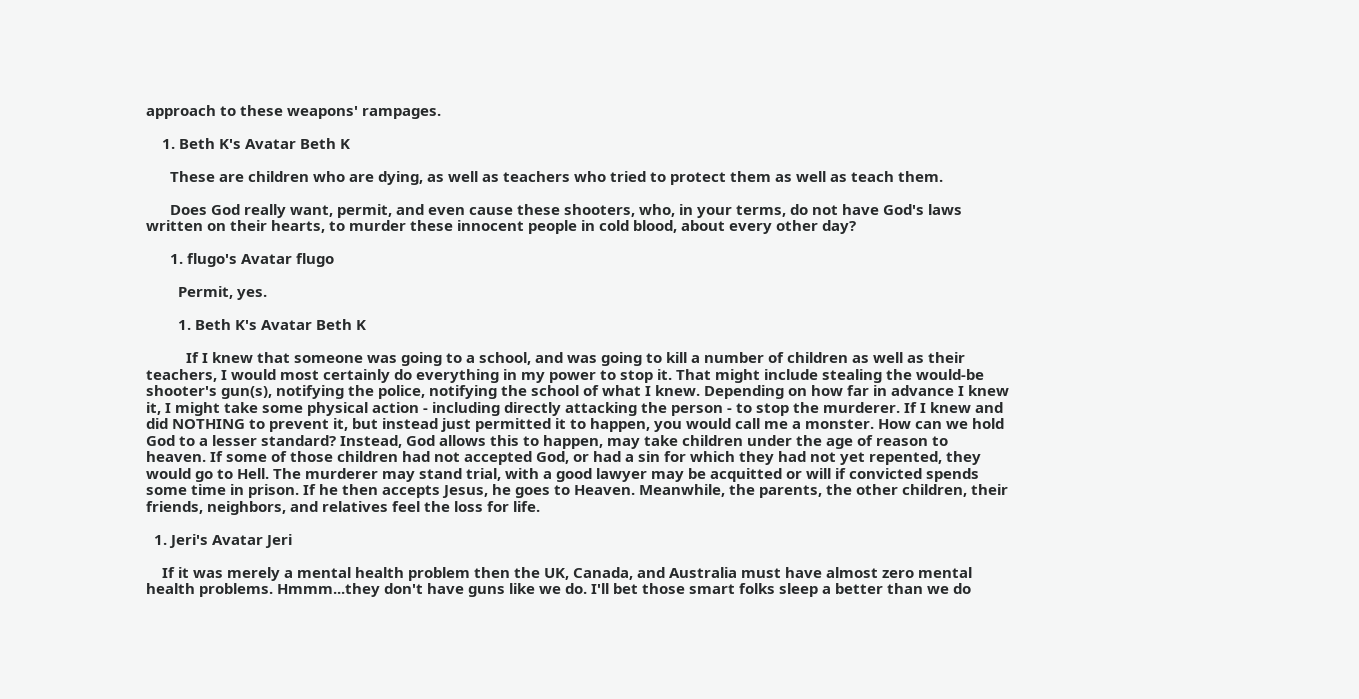approach to these weapons' rampages.

    1. Beth K's Avatar Beth K

      These are children who are dying, as well as teachers who tried to protect them as well as teach them.

      Does God really want, permit, and even cause these shooters, who, in your terms, do not have God's laws written on their hearts, to murder these innocent people in cold blood, about every other day?

      1. flugo's Avatar flugo

        Permit, yes.

        1. Beth K's Avatar Beth K

          If I knew that someone was going to a school, and was going to kill a number of children as well as their teachers, I would most certainly do everything in my power to stop it. That might include stealing the would-be shooter's gun(s), notifying the police, notifying the school of what I knew. Depending on how far in advance I knew it, I might take some physical action - including directly attacking the person - to stop the murderer. If I knew and did NOTHING to prevent it, but instead just permitted it to happen, you would call me a monster. How can we hold God to a lesser standard? Instead, God allows this to happen, may take children under the age of reason to heaven. If some of those children had not accepted God, or had a sin for which they had not yet repented, they would go to Hell. The murderer may stand trial, with a good lawyer may be acquitted or will if convicted spends some time in prison. If he then accepts Jesus, he goes to Heaven. Meanwhile, the parents, the other children, their friends, neighbors, and relatives feel the loss for life.

  1. Jeri's Avatar Jeri

    If it was merely a mental health problem then the UK, Canada, and Australia must have almost zero mental health problems. Hmmm...they don't have guns like we do. I'll bet those smart folks sleep a better than we do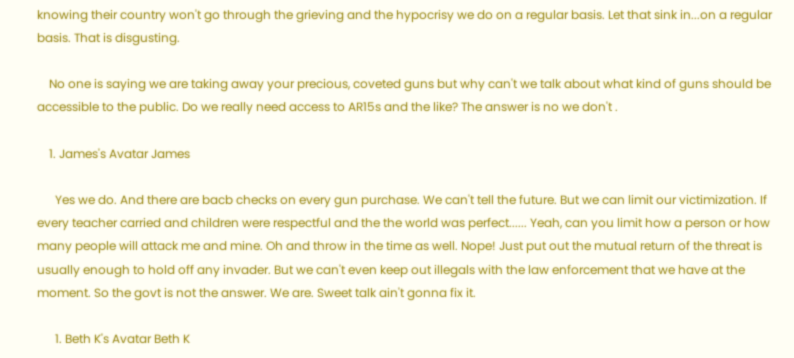knowing their country won't go through the grieving and the hypocrisy we do on a regular basis. Let that sink in...on a regular basis. That is disgusting.

    No one is saying we are taking away your precious, coveted guns but why can't we talk about what kind of guns should be accessible to the public. Do we really need access to AR15s and the like? The answer is no we don't .

    1. James's Avatar James

      Yes we do. And there are bacb checks on every gun purchase. We can't tell the future. But we can limit our victimization. If every teacher carried and children were respectful and the the world was perfect...... Yeah, can you limit how a person or how many people will attack me and mine. Oh and throw in the time as well. Nope! Just put out the mutual return of the threat is usually enough to hold off any invader. But we can't even keep out illegals with the law enforcement that we have at the moment. So the govt is not the answer. We are. Sweet talk ain't gonna fix it.

      1. Beth K's Avatar Beth K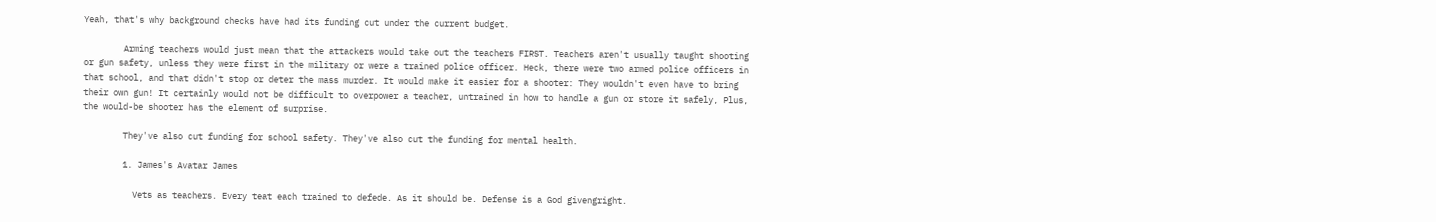Yeah, that's why background checks have had its funding cut under the current budget.

        Arming teachers would just mean that the attackers would take out the teachers FIRST. Teachers aren't usually taught shooting or gun safety, unless they were first in the military or were a trained police officer. Heck, there were two armed police officers in that school, and that didn't stop or deter the mass murder. It would make it easier for a shooter: They wouldn't even have to bring their own gun! It certainly would not be difficult to overpower a teacher, untrained in how to handle a gun or store it safely, Plus, the would-be shooter has the element of surprise.

        They've also cut funding for school safety. They've also cut the funding for mental health.

        1. James's Avatar James

          Vets as teachers. Every teat each trained to defede. As it should be. Defense is a God givengright.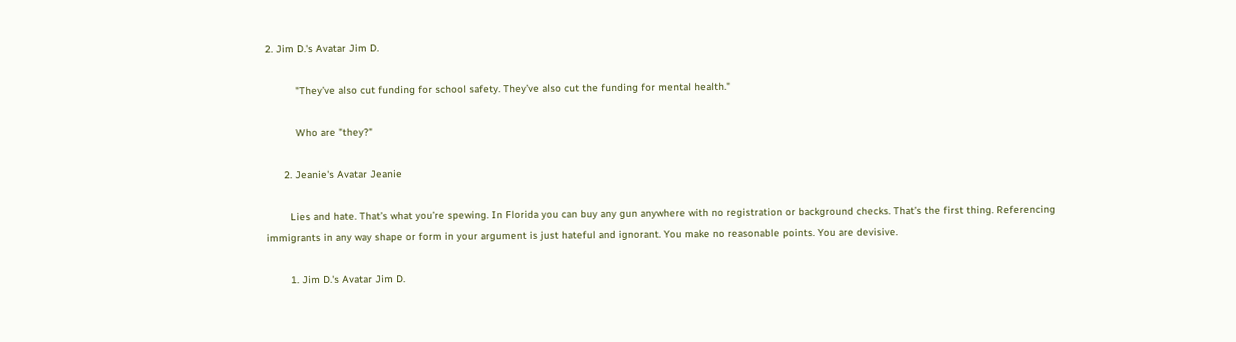2. Jim D.'s Avatar Jim D.

          "They’ve also cut funding for school safety. They’ve also cut the funding for mental health."

          Who are "they?"

      2. Jeanie's Avatar Jeanie

        Lies and hate. That’s what you’re spewing. In Florida you can buy any gun anywhere with no registration or background checks. That’s the first thing. Referencing immigrants in any way shape or form in your argument is just hateful and ignorant. You make no reasonable points. You are devisive.

        1. Jim D.'s Avatar Jim D.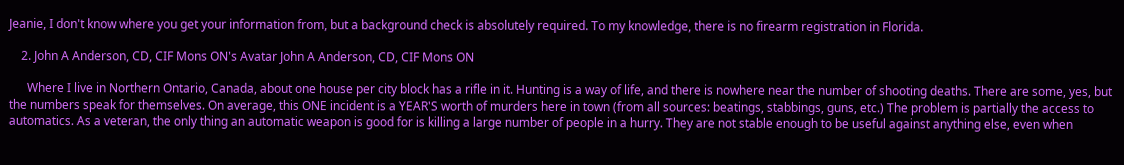Jeanie, I don't know where you get your information from, but a background check is absolutely required. To my knowledge, there is no firearm registration in Florida.

    2. John A Anderson, CD, CIF Mons ON's Avatar John A Anderson, CD, CIF Mons ON

      Where I live in Northern Ontario, Canada, about one house per city block has a rifle in it. Hunting is a way of life, and there is nowhere near the number of shooting deaths. There are some, yes, but the numbers speak for themselves. On average, this ONE incident is a YEAR'S worth of murders here in town (from all sources: beatings, stabbings, guns, etc.) The problem is partially the access to automatics. As a veteran, the only thing an automatic weapon is good for is killing a large number of people in a hurry. They are not stable enough to be useful against anything else, even when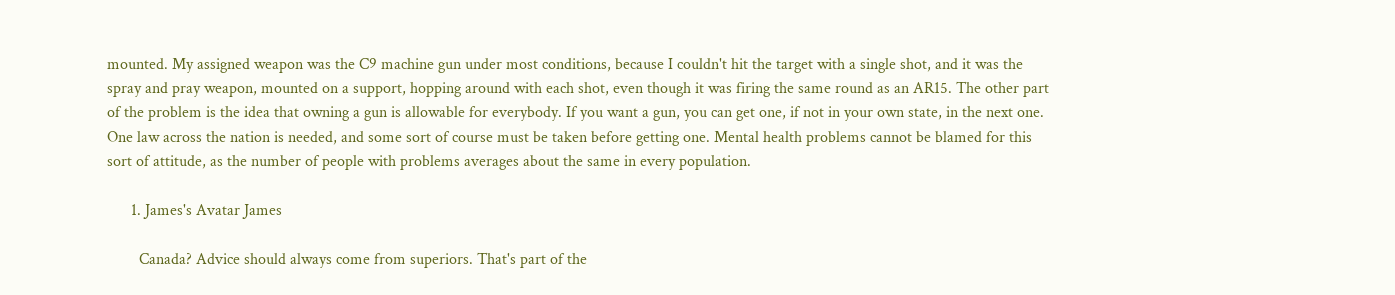mounted. My assigned weapon was the C9 machine gun under most conditions, because I couldn't hit the target with a single shot, and it was the spray and pray weapon, mounted on a support, hopping around with each shot, even though it was firing the same round as an AR15. The other part of the problem is the idea that owning a gun is allowable for everybody. If you want a gun, you can get one, if not in your own state, in the next one. One law across the nation is needed, and some sort of course must be taken before getting one. Mental health problems cannot be blamed for this sort of attitude, as the number of people with problems averages about the same in every population.

      1. James's Avatar James

        Canada? Advice should always come from superiors. That's part of the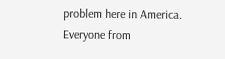problem here in America. Everyone from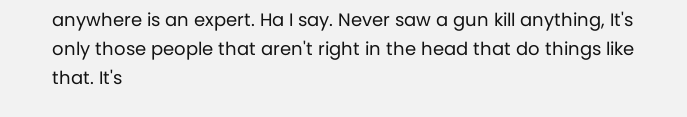anywhere is an expert. Ha I say. Never saw a gun kill anything, It's only those people that aren't right in the head that do things like that. It's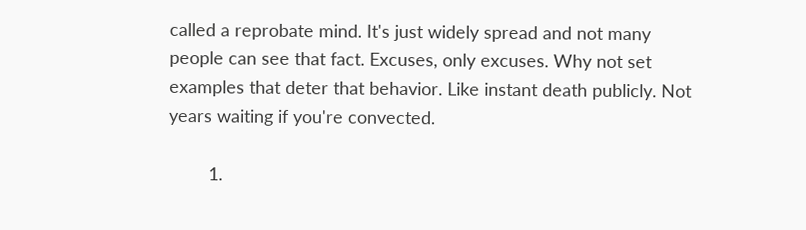called a reprobate mind. It's just widely spread and not many people can see that fact. Excuses, only excuses. Why not set examples that deter that behavior. Like instant death publicly. Not years waiting if you're convected.

        1.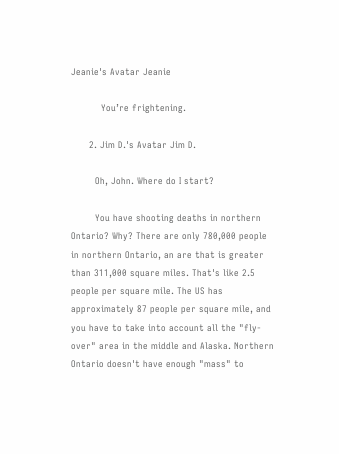Jeanie's Avatar Jeanie

          You’re frightening.

      2. Jim D.'s Avatar Jim D.

        Oh, John. Where do I start?

        You have shooting deaths in northern Ontario? Why? There are only 780,000 people in northern Ontario, an are that is greater than 311,000 square miles. That's like 2.5 people per square mile. The US has approximately 87 people per square mile, and you have to take into account all the "fly-over" area in the middle and Alaska. Northern Ontario doesn't have enough "mass" to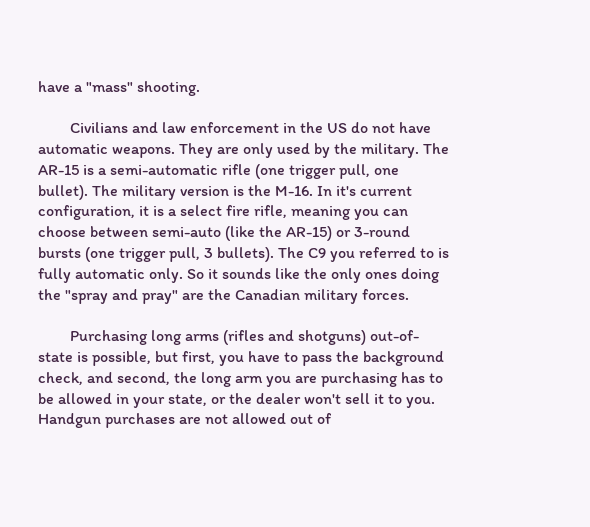have a "mass" shooting.

        Civilians and law enforcement in the US do not have automatic weapons. They are only used by the military. The AR-15 is a semi-automatic rifle (one trigger pull, one bullet). The military version is the M-16. In it's current configuration, it is a select fire rifle, meaning you can choose between semi-auto (like the AR-15) or 3-round bursts (one trigger pull, 3 bullets). The C9 you referred to is fully automatic only. So it sounds like the only ones doing the "spray and pray" are the Canadian military forces.

        Purchasing long arms (rifles and shotguns) out-of-state is possible, but first, you have to pass the background check, and second, the long arm you are purchasing has to be allowed in your state, or the dealer won't sell it to you. Handgun purchases are not allowed out of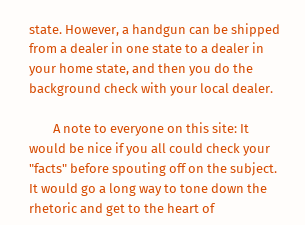state. However, a handgun can be shipped from a dealer in one state to a dealer in your home state, and then you do the background check with your local dealer.

        A note to everyone on this site: It would be nice if you all could check your "facts" before spouting off on the subject. It would go a long way to tone down the rhetoric and get to the heart of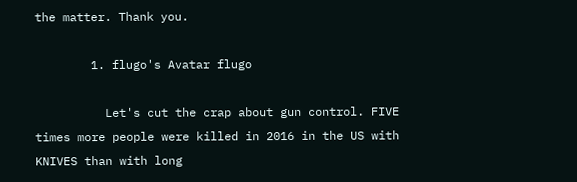the matter. Thank you.

        1. flugo's Avatar flugo

          Let's cut the crap about gun control. FIVE times more people were killed in 2016 in the US with KNIVES than with long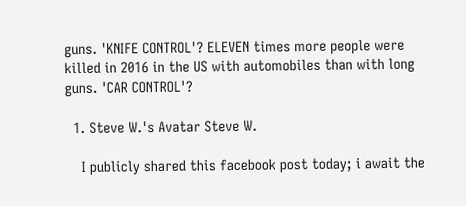guns. 'KNIFE CONTROL'? ELEVEN times more people were killed in 2016 in the US with automobiles than with long guns. 'CAR CONTROL'?

  1. Steve W.'s Avatar Steve W.

    I publicly shared this facebook post today; i await the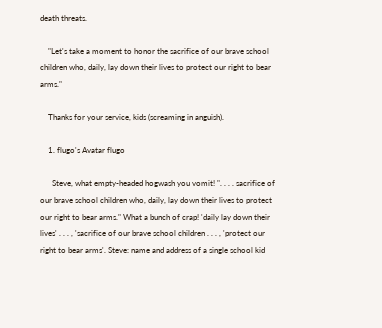death threats.

    "Let's take a moment to honor the sacrifice of our brave school children who, daily, lay down their lives to protect our right to bear arms."

    Thanks for your service, kids (screaming in anguish).

    1. flugo's Avatar flugo

      Steve, what empty-headed hogwash you vomit! ". . . . sacrifice of our brave school children who, daily, lay down their lives to protect our right to bear arms." What a bunch of crap! 'daily lay down their lives' . . . , 'sacrifice of our brave school children . . . , 'protect our right to bear arms'. Steve: name and address of a single school kid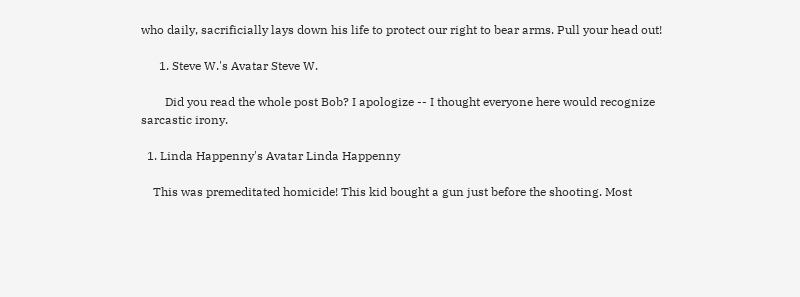who daily, sacrificially lays down his life to protect our right to bear arms. Pull your head out!

      1. Steve W.'s Avatar Steve W.

        Did you read the whole post Bob? I apologize -- I thought everyone here would recognize sarcastic irony.

  1. Linda Happenny's Avatar Linda Happenny

    This was premeditated homicide! This kid bought a gun just before the shooting. Most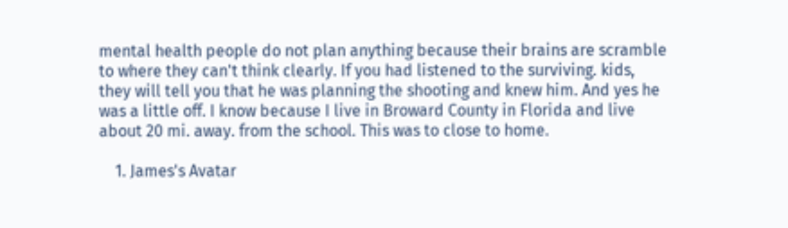mental health people do not plan anything because their brains are scramble to where they can't think clearly. If you had listened to the surviving. kids, they will tell you that he was planning the shooting and knew him. And yes he was a little off. I know because I live in Broward County in Florida and live about 20 mi. away. from the school. This was to close to home.

    1. James's Avatar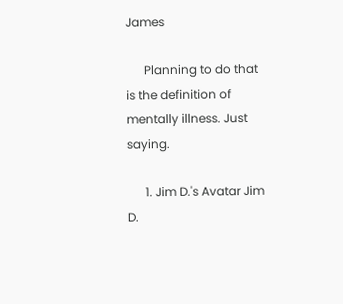James

      Planning to do that is the definition of mentally illness. Just saying.

      1. Jim D.'s Avatar Jim D.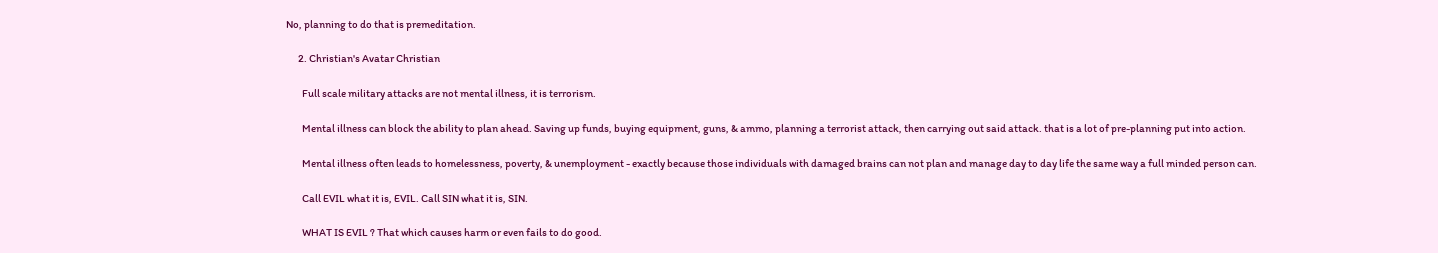No, planning to do that is premeditation.

      2. Christian's Avatar Christian

        Full scale military attacks are not mental illness, it is terrorism.

        Mental illness can block the ability to plan ahead. Saving up funds, buying equipment, guns, & ammo, planning a terrorist attack, then carrying out said attack. that is a lot of pre-planning put into action.

        Mental illness often leads to homelessness, poverty, & unemployment - exactly because those individuals with damaged brains can not plan and manage day to day life the same way a full minded person can.

        Call EVIL what it is, EVIL. Call SIN what it is, SIN.

        WHAT IS EVIL ? That which causes harm or even fails to do good.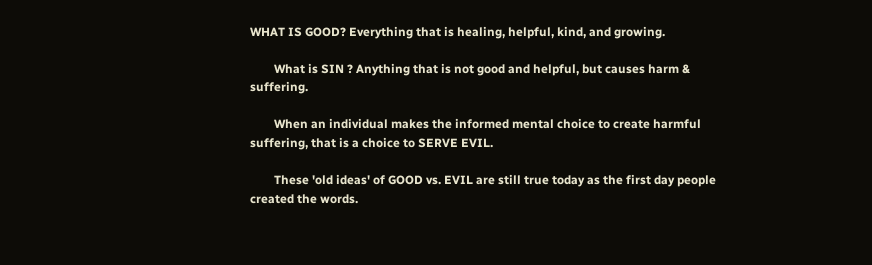WHAT IS GOOD? Everything that is healing, helpful, kind, and growing.

        What is SIN ? Anything that is not good and helpful, but causes harm & suffering.

        When an individual makes the informed mental choice to create harmful suffering, that is a choice to SERVE EVIL.

        These 'old ideas' of GOOD vs. EVIL are still true today as the first day people created the words.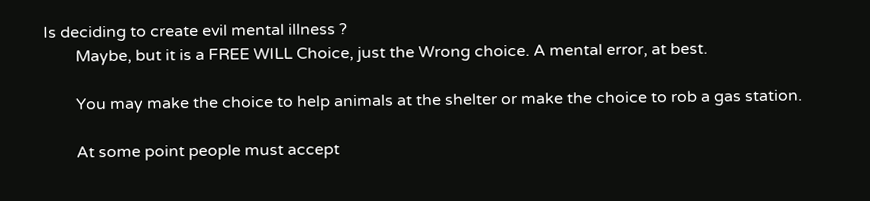Is deciding to create evil mental illness ?
        Maybe, but it is a FREE WILL Choice, just the Wrong choice. A mental error, at best.

        You may make the choice to help animals at the shelter or make the choice to rob a gas station.

        At some point people must accept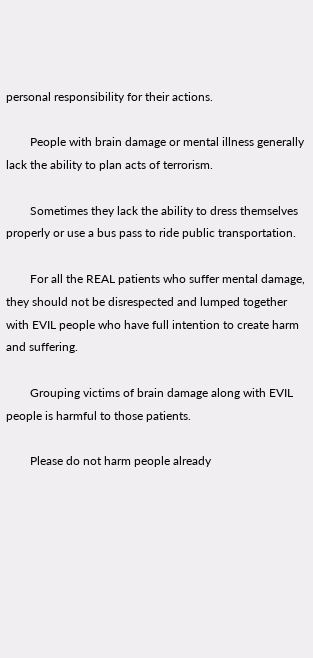personal responsibility for their actions.

        People with brain damage or mental illness generally lack the ability to plan acts of terrorism.

        Sometimes they lack the ability to dress themselves properly or use a bus pass to ride public transportation.

        For all the REAL patients who suffer mental damage, they should not be disrespected and lumped together with EVIL people who have full intention to create harm and suffering.

        Grouping victims of brain damage along with EVIL people is harmful to those patients.

        Please do not harm people already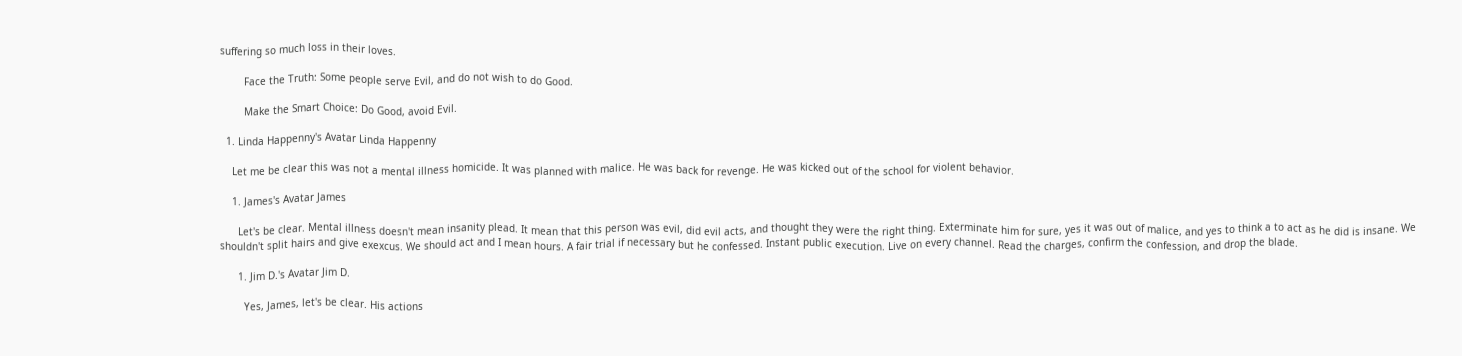suffering so much loss in their loves.

        Face the Truth: Some people serve Evil, and do not wish to do Good.

        Make the Smart Choice: Do Good, avoid Evil.

  1. Linda Happenny's Avatar Linda Happenny

    Let me be clear this was not a mental illness homicide. It was planned with malice. He was back for revenge. He was kicked out of the school for violent behavior.

    1. James's Avatar James

      Let's be clear. Mental illness doesn't mean insanity plead. It mean that this person was evil, did evil acts, and thought they were the right thing. Exterminate him for sure, yes it was out of malice, and yes to think a to act as he did is insane. We shouldn't split hairs and give exexcus. We should act and I mean hours. A fair trial if necessary but he confessed. Instant public execution. Live on every channel. Read the charges, confirm the confession, and drop the blade.

      1. Jim D.'s Avatar Jim D.

        Yes, James, let's be clear. His actions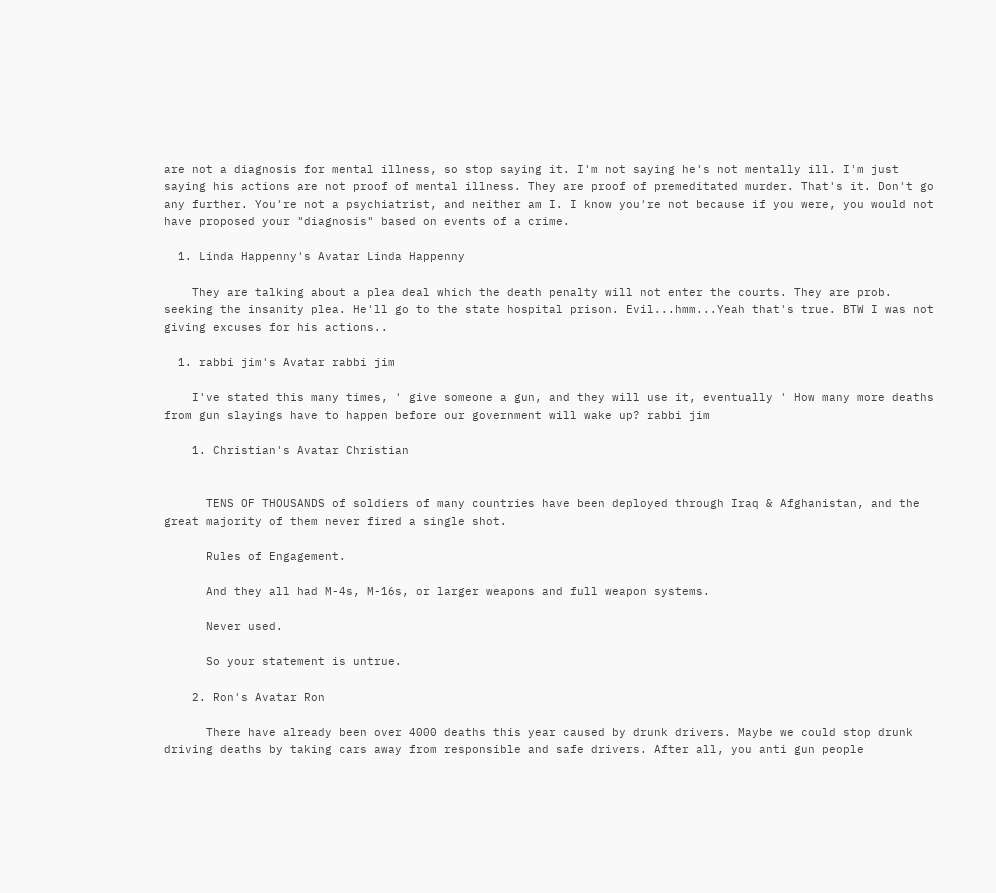are not a diagnosis for mental illness, so stop saying it. I'm not saying he's not mentally ill. I'm just saying his actions are not proof of mental illness. They are proof of premeditated murder. That's it. Don't go any further. You're not a psychiatrist, and neither am I. I know you're not because if you were, you would not have proposed your "diagnosis" based on events of a crime.

  1. Linda Happenny's Avatar Linda Happenny

    They are talking about a plea deal which the death penalty will not enter the courts. They are prob. seeking the insanity plea. He'll go to the state hospital prison. Evil...hmm...Yeah that's true. BTW I was not giving excuses for his actions..

  1. rabbi jim's Avatar rabbi jim

    I've stated this many times, ' give someone a gun, and they will use it, eventually ' How many more deaths from gun slayings have to happen before our government will wake up? rabbi jim

    1. Christian's Avatar Christian


      TENS OF THOUSANDS of soldiers of many countries have been deployed through Iraq & Afghanistan, and the great majority of them never fired a single shot.

      Rules of Engagement.

      And they all had M-4s, M-16s, or larger weapons and full weapon systems.

      Never used.

      So your statement is untrue.

    2. Ron's Avatar Ron

      There have already been over 4000 deaths this year caused by drunk drivers. Maybe we could stop drunk driving deaths by taking cars away from responsible and safe drivers. After all, you anti gun people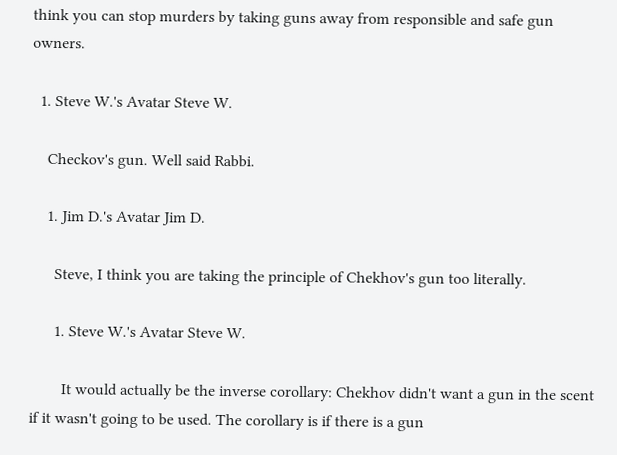think you can stop murders by taking guns away from responsible and safe gun owners.

  1. Steve W.'s Avatar Steve W.

    Checkov's gun. Well said Rabbi.

    1. Jim D.'s Avatar Jim D.

      Steve, I think you are taking the principle of Chekhov's gun too literally.

      1. Steve W.'s Avatar Steve W.

        It would actually be the inverse corollary: Chekhov didn't want a gun in the scent if it wasn't going to be used. The corollary is if there is a gun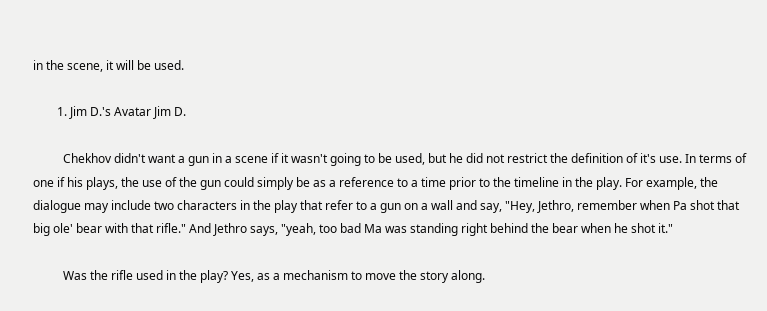in the scene, it will be used.

        1. Jim D.'s Avatar Jim D.

          Chekhov didn't want a gun in a scene if it wasn't going to be used, but he did not restrict the definition of it's use. In terms of one if his plays, the use of the gun could simply be as a reference to a time prior to the timeline in the play. For example, the dialogue may include two characters in the play that refer to a gun on a wall and say, "Hey, Jethro, remember when Pa shot that big ole' bear with that rifle." And Jethro says, "yeah, too bad Ma was standing right behind the bear when he shot it."

          Was the rifle used in the play? Yes, as a mechanism to move the story along.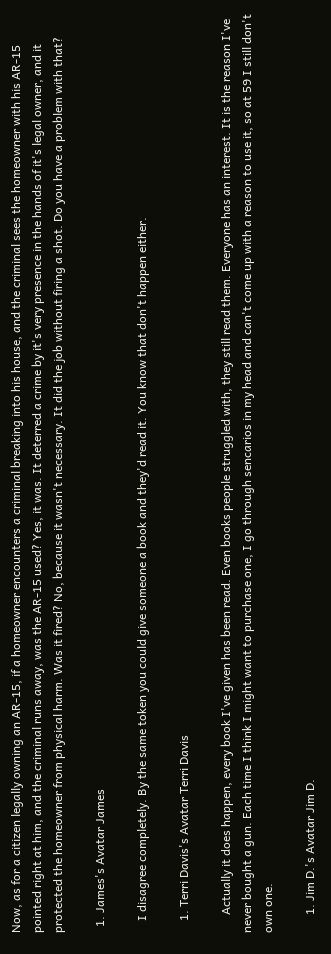Now, as for a citizen legally owning an AR-15, if a homeowner encounters a criminal breaking into his house, and the criminal sees the homeowner with his AR-15 pointed right at him, and the criminal runs away, was the AR-15 used? Yes, it was. It deterred a crime by it's very presence in the hands of it's legal owner, and it protected the homeowner from physical harm. Was it fired? No, because it wasn't necessary. It did the job without firing a shot. Do you have a problem with that?

  1. James's Avatar James

    I disagree completely. By the same token you could give someone a book and they'd read it. You know that don't happen either.

    1. Terri Davis's Avatar Terri Davis

      Actually it does happen, every book I've given has been read. Even books people struggled with, they still read them. Everyone has an interest. It is the reason I've never bought a gun. Each time I think I might want to purchase one, I go through sencarios in my head and can't come up with a reason to use it, so at 59 I still don't own one.

      1. Jim D.'s Avatar Jim D.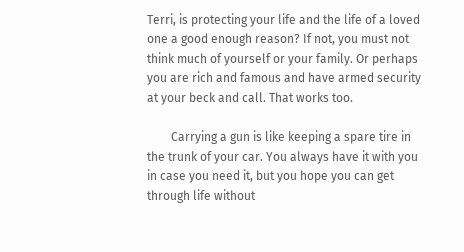Terri, is protecting your life and the life of a loved one a good enough reason? If not, you must not think much of yourself or your family. Or perhaps you are rich and famous and have armed security at your beck and call. That works too.

        Carrying a gun is like keeping a spare tire in the trunk of your car. You always have it with you in case you need it, but you hope you can get through life without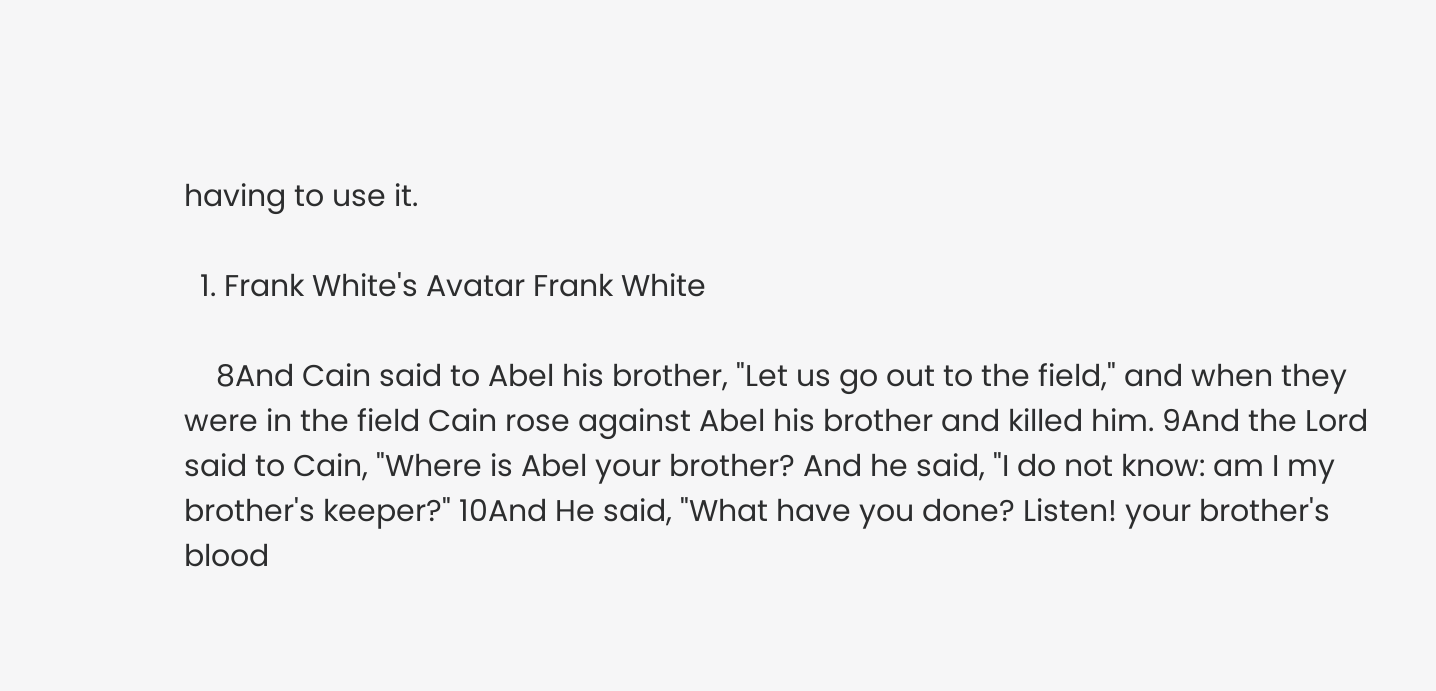having to use it.

  1. Frank White's Avatar Frank White

    8And Cain said to Abel his brother, "Let us go out to the field," and when they were in the field Cain rose against Abel his brother and killed him. 9And the Lord said to Cain, "Where is Abel your brother? And he said, "I do not know: am I my brother's keeper?" 10And He said, "What have you done? Listen! your brother's blood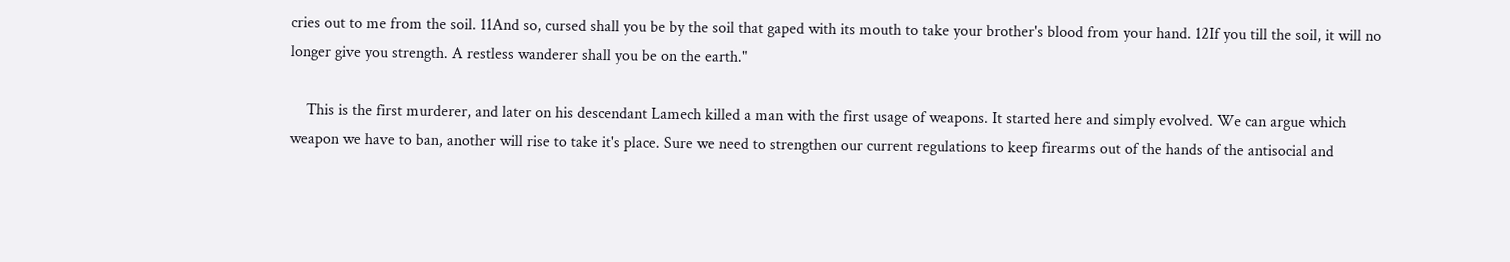cries out to me from the soil. 11And so, cursed shall you be by the soil that gaped with its mouth to take your brother's blood from your hand. 12If you till the soil, it will no longer give you strength. A restless wanderer shall you be on the earth."

    This is the first murderer, and later on his descendant Lamech killed a man with the first usage of weapons. It started here and simply evolved. We can argue which weapon we have to ban, another will rise to take it's place. Sure we need to strengthen our current regulations to keep firearms out of the hands of the antisocial and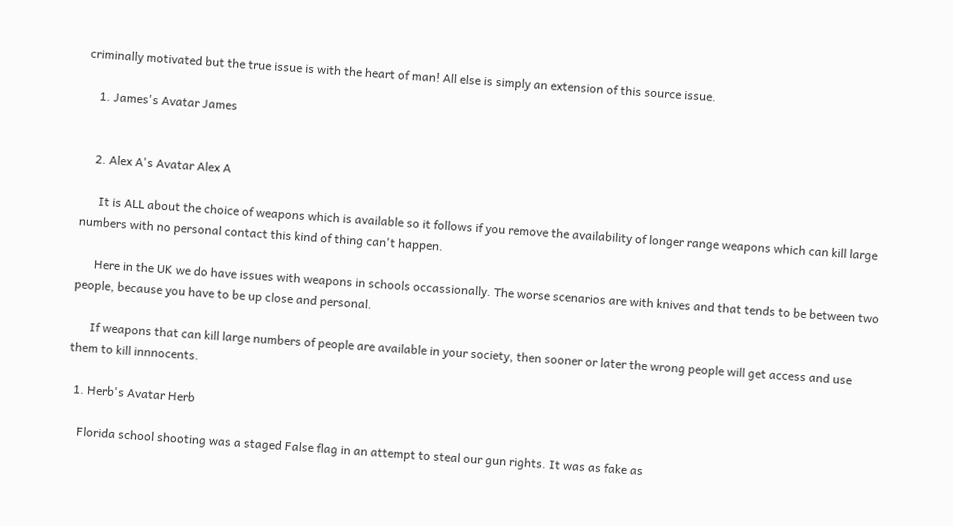criminally motivated but the true issue is with the heart of man! All else is simply an extension of this source issue.

    1. James's Avatar James


    2. Alex A's Avatar Alex A

      It is ALL about the choice of weapons which is available so it follows if you remove the availability of longer range weapons which can kill large numbers with no personal contact this kind of thing can't happen.

      Here in the UK we do have issues with weapons in schools occassionally. The worse scenarios are with knives and that tends to be between two people, because you have to be up close and personal.

      If weapons that can kill large numbers of people are available in your society, then sooner or later the wrong people will get access and use them to kill innnocents.

  1. Herb's Avatar Herb

    Florida school shooting was a staged False flag in an attempt to steal our gun rights. It was as fake as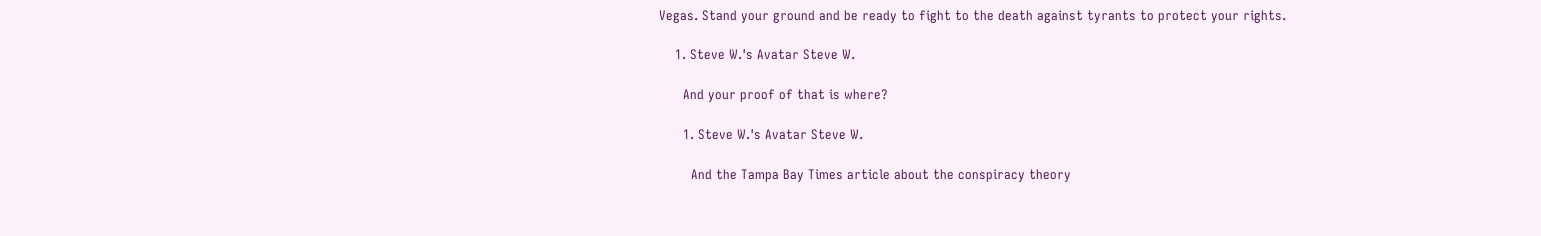Vegas. Stand your ground and be ready to fight to the death against tyrants to protect your rights.

    1. Steve W.'s Avatar Steve W.

      And your proof of that is where?

      1. Steve W.'s Avatar Steve W.

        And the Tampa Bay Times article about the conspiracy theory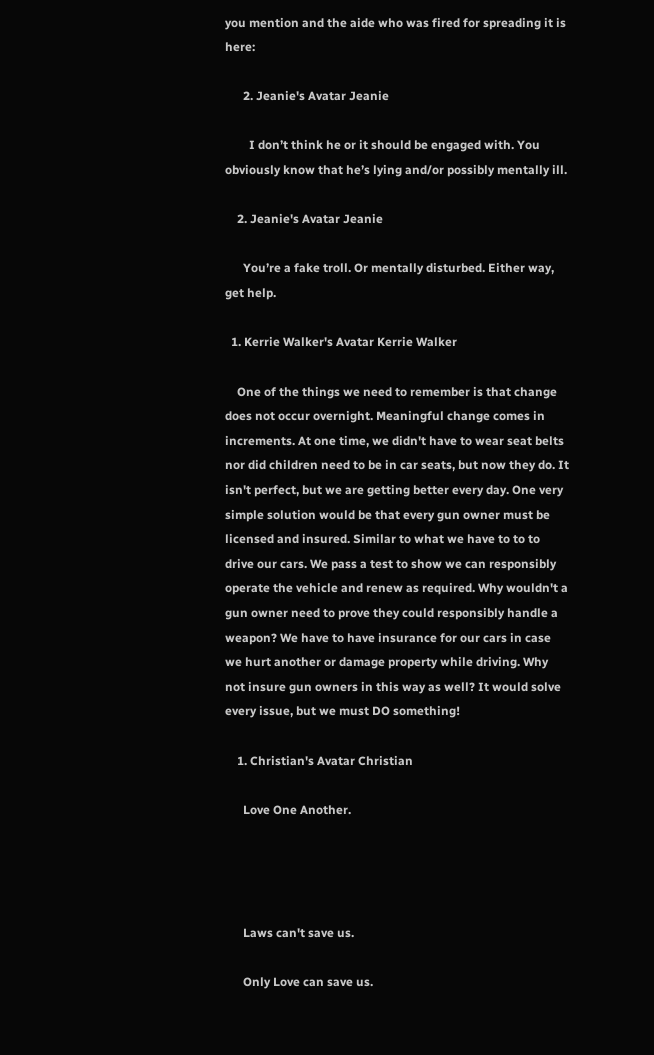you mention and the aide who was fired for spreading it is here:

      2. Jeanie's Avatar Jeanie

        I don’t think he or it should be engaged with. You obviously know that he’s lying and/or possibly mentally ill.

    2. Jeanie's Avatar Jeanie

      You’re a fake troll. Or mentally disturbed. Either way, get help.

  1. Kerrie Walker's Avatar Kerrie Walker

    One of the things we need to remember is that change does not occur overnight. Meaningful change comes in increments. At one time, we didn't have to wear seat belts nor did children need to be in car seats, but now they do. It isn't perfect, but we are getting better every day. One very simple solution would be that every gun owner must be licensed and insured. Similar to what we have to to to drive our cars. We pass a test to show we can responsibly operate the vehicle and renew as required. Why wouldn't a gun owner need to prove they could responsibly handle a weapon? We have to have insurance for our cars in case we hurt another or damage property while driving. Why not insure gun owners in this way as well? It would solve every issue, but we must DO something!

    1. Christian's Avatar Christian

      Love One Another.




      Laws can't save us.

      Only Love can save us.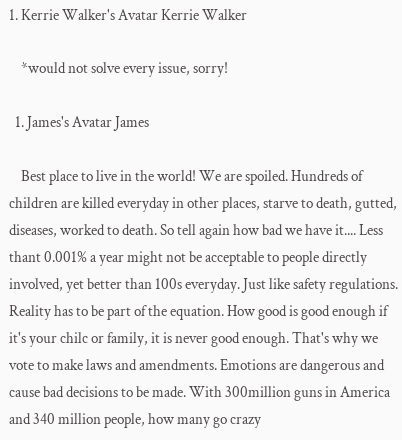1. Kerrie Walker's Avatar Kerrie Walker

    *would not solve every issue, sorry!

  1. James's Avatar James

    Best place to live in the world! We are spoiled. Hundreds of children are killed everyday in other places, starve to death, gutted, diseases, worked to death. So tell again how bad we have it.... Less thant 0.001% a year might not be acceptable to people directly involved, yet better than 100s everyday. Just like safety regulations. Reality has to be part of the equation. How good is good enough if it's your chilc or family, it is never good enough. That's why we vote to make laws and amendments. Emotions are dangerous and cause bad decisions to be made. With 300million guns in America and 340 million people, how many go crazy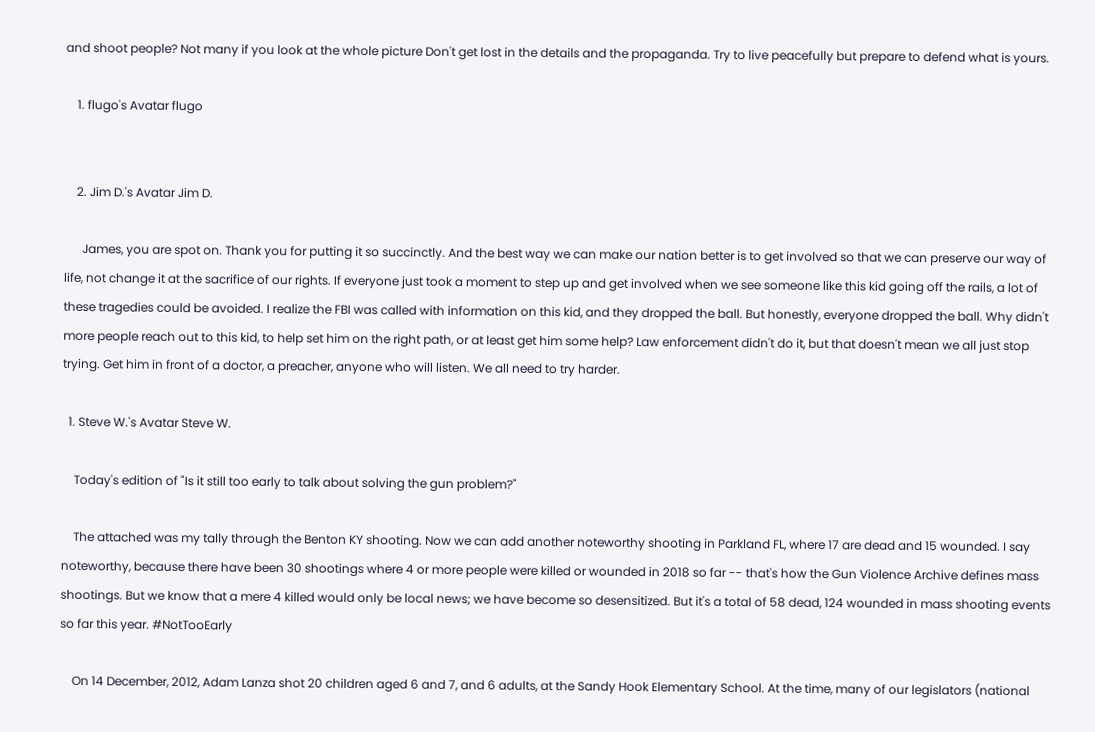and shoot people? Not many if you look at the whole picture Don't get lost in the details and the propaganda. Try to live peacefully but prepare to defend what is yours.

    1. flugo's Avatar flugo


    2. Jim D.'s Avatar Jim D.

      James, you are spot on. Thank you for putting it so succinctly. And the best way we can make our nation better is to get involved so that we can preserve our way of life, not change it at the sacrifice of our rights. If everyone just took a moment to step up and get involved when we see someone like this kid going off the rails, a lot of these tragedies could be avoided. I realize the FBI was called with information on this kid, and they dropped the ball. But honestly, everyone dropped the ball. Why didn't more people reach out to this kid, to help set him on the right path, or at least get him some help? Law enforcement didn't do it, but that doesn't mean we all just stop trying. Get him in front of a doctor, a preacher, anyone who will listen. We all need to try harder.

  1. Steve W.'s Avatar Steve W.

    Today's edition of "Is it still too early to talk about solving the gun problem?"

    The attached was my tally through the Benton KY shooting. Now we can add another noteworthy shooting in Parkland FL, where 17 are dead and 15 wounded. I say noteworthy, because there have been 30 shootings where 4 or more people were killed or wounded in 2018 so far -- that's how the Gun Violence Archive defines mass shootings. But we know that a mere 4 killed would only be local news; we have become so desensitized. But it's a total of 58 dead, 124 wounded in mass shooting events so far this year. #NotTooEarly

    On 14 December, 2012, Adam Lanza shot 20 children aged 6 and 7, and 6 adults, at the Sandy Hook Elementary School. At the time, many of our legislators (national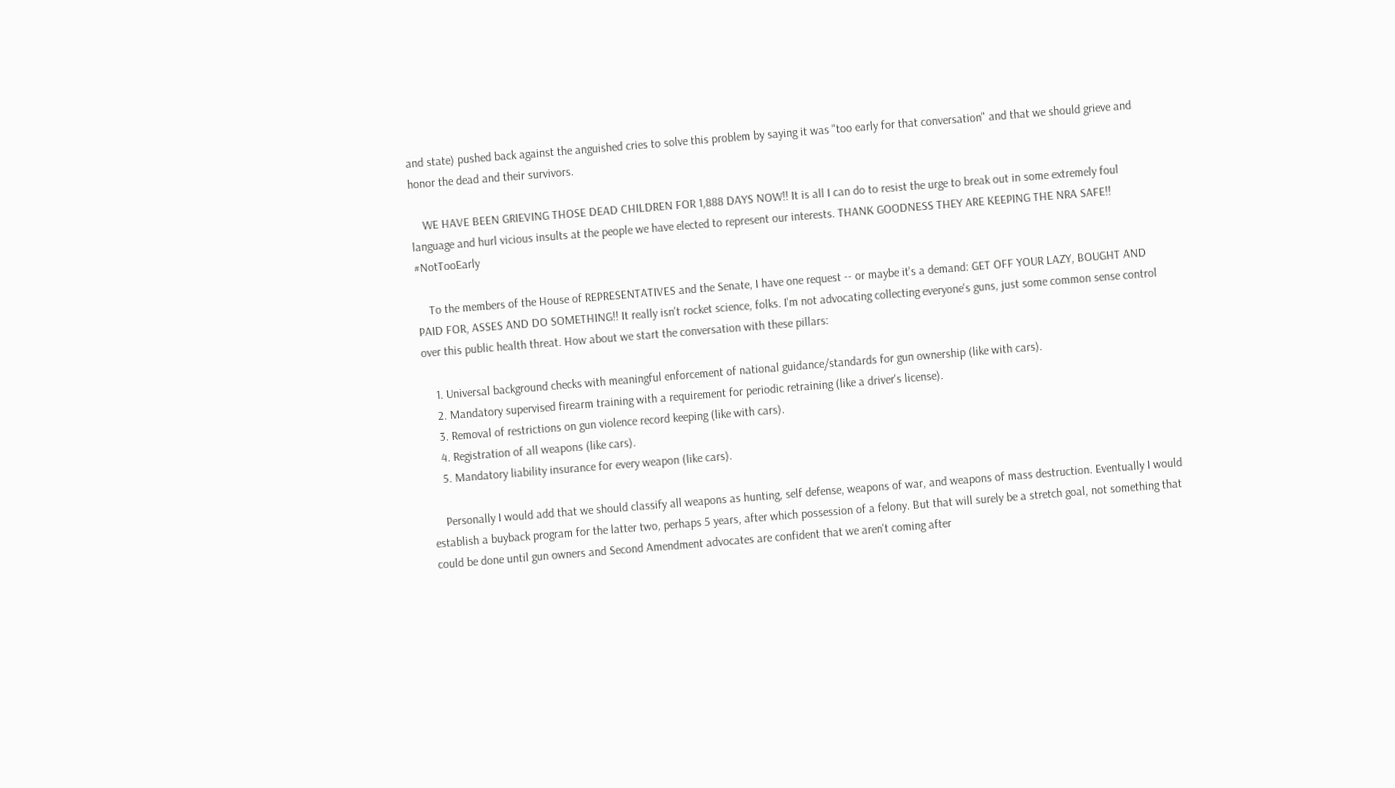and state) pushed back against the anguished cries to solve this problem by saying it was "too early for that conversation" and that we should grieve and honor the dead and their survivors.

    WE HAVE BEEN GRIEVING THOSE DEAD CHILDREN FOR 1,888 DAYS NOW!! It is all I can do to resist the urge to break out in some extremely foul language and hurl vicious insults at the people we have elected to represent our interests. THANK GOODNESS THEY ARE KEEPING THE NRA SAFE!! #NotTooEarly

    To the members of the House of REPRESENTATIVES and the Senate, I have one request -- or maybe it's a demand: GET OFF YOUR LAZY, BOUGHT AND PAID FOR, ASSES AND DO SOMETHING!! It really isn't rocket science, folks. I'm not advocating collecting everyone's guns, just some common sense control over this public health threat. How about we start the conversation with these pillars:

    1. Universal background checks with meaningful enforcement of national guidance/standards for gun ownership (like with cars).
    2. Mandatory supervised firearm training with a requirement for periodic retraining (like a driver's license).
    3. Removal of restrictions on gun violence record keeping (like with cars).
    4. Registration of all weapons (like cars).
    5. Mandatory liability insurance for every weapon (like cars).

    Personally I would add that we should classify all weapons as hunting, self defense, weapons of war, and weapons of mass destruction. Eventually I would establish a buyback program for the latter two, perhaps 5 years, after which possession of a felony. But that will surely be a stretch goal, not something that could be done until gun owners and Second Amendment advocates are confident that we aren't coming after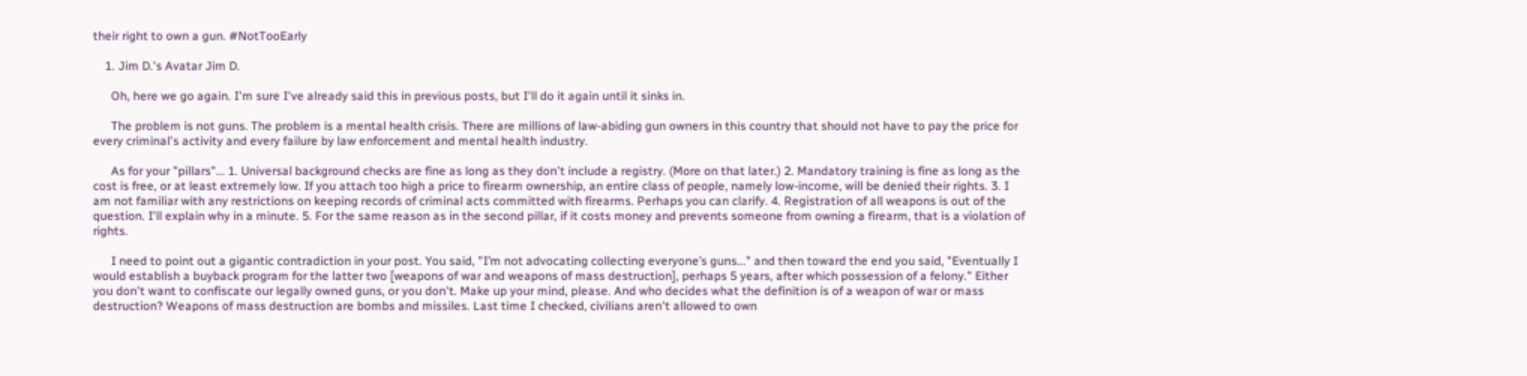their right to own a gun. #NotTooEarly

    1. Jim D.'s Avatar Jim D.

      Oh, here we go again. I'm sure I've already said this in previous posts, but I'll do it again until it sinks in.

      The problem is not guns. The problem is a mental health crisis. There are millions of law-abiding gun owners in this country that should not have to pay the price for every criminal's activity and every failure by law enforcement and mental health industry.

      As for your "pillars"... 1. Universal background checks are fine as long as they don't include a registry. (More on that later.) 2. Mandatory training is fine as long as the cost is free, or at least extremely low. If you attach too high a price to firearm ownership, an entire class of people, namely low-income, will be denied their rights. 3. I am not familiar with any restrictions on keeping records of criminal acts committed with firearms. Perhaps you can clarify. 4. Registration of all weapons is out of the question. I'll explain why in a minute. 5. For the same reason as in the second pillar, if it costs money and prevents someone from owning a firearm, that is a violation of rights.

      I need to point out a gigantic contradiction in your post. You said, "I’m not advocating collecting everyone’s guns..." and then toward the end you said, "Eventually I would establish a buyback program for the latter two [weapons of war and weapons of mass destruction], perhaps 5 years, after which possession of a felony." Either you don't want to confiscate our legally owned guns, or you don't. Make up your mind, please. And who decides what the definition is of a weapon of war or mass destruction? Weapons of mass destruction are bombs and missiles. Last time I checked, civilians aren't allowed to own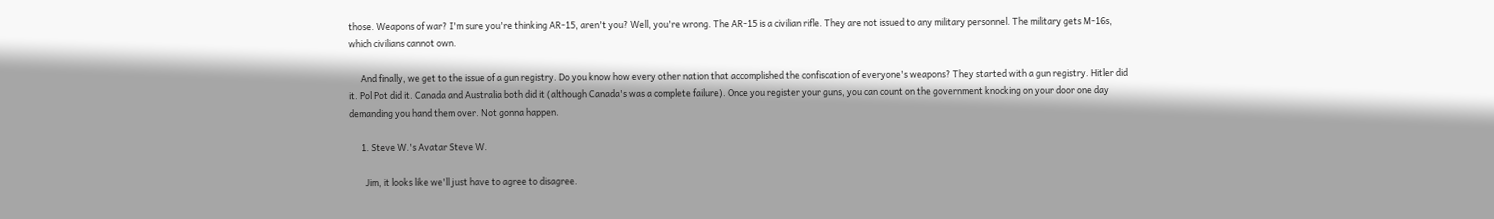those. Weapons of war? I'm sure you're thinking AR-15, aren't you? Well, you're wrong. The AR-15 is a civilian rifle. They are not issued to any military personnel. The military gets M-16s, which civilians cannot own.

      And finally, we get to the issue of a gun registry. Do you know how every other nation that accomplished the confiscation of everyone's weapons? They started with a gun registry. Hitler did it. Pol Pot did it. Canada and Australia both did it (although Canada's was a complete failure). Once you register your guns, you can count on the government knocking on your door one day demanding you hand them over. Not gonna happen.

      1. Steve W.'s Avatar Steve W.

        Jim, it looks like we'll just have to agree to disagree.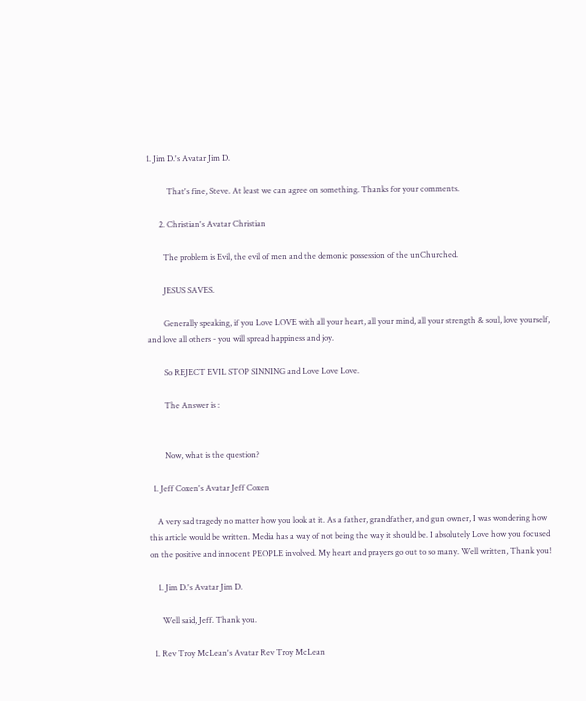1. Jim D.'s Avatar Jim D.

          That's fine, Steve. At least we can agree on something. Thanks for your comments.

      2. Christian's Avatar Christian

        The problem is Evil, the evil of men and the demonic possession of the unChurched.

        JESUS SAVES.

        Generally speaking, if you Love LOVE with all your heart, all your mind, all your strength & soul, love yourself, and love all others - you will spread happiness and joy.

        So REJECT EVIL STOP SINNING and Love Love Love.

        The Answer is :


        Now, what is the question?

  1. Jeff Coxen's Avatar Jeff Coxen

    A very sad tragedy no matter how you look at it. As a father, grandfather, and gun owner, I was wondering how this article would be written. Media has a way of not being the way it should be. I absolutely Love how you focused on the positive and innocent PEOPLE involved. My heart and prayers go out to so many. Well written, Thank you!

    1. Jim D.'s Avatar Jim D.

      Well said, Jeff. Thank you.

  1. Rev Troy McLean's Avatar Rev Troy McLean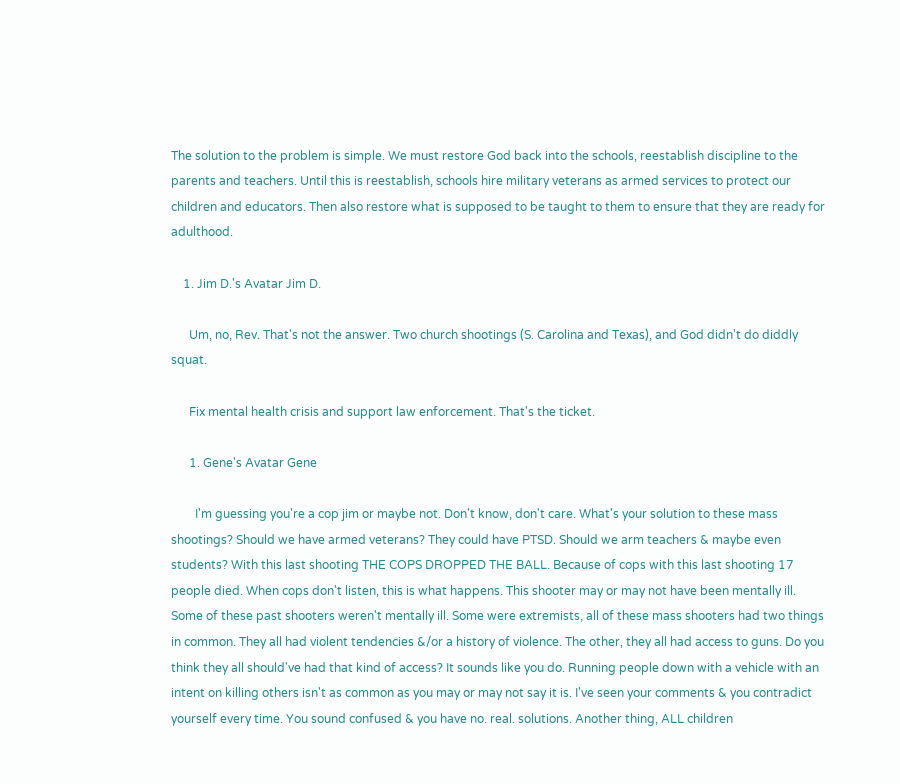The solution to the problem is simple. We must restore God back into the schools, reestablish discipline to the parents and teachers. Until this is reestablish, schools hire military veterans as armed services to protect our children and educators. Then also restore what is supposed to be taught to them to ensure that they are ready for adulthood.

    1. Jim D.'s Avatar Jim D.

      Um, no, Rev. That's not the answer. Two church shootings (S. Carolina and Texas), and God didn't do diddly squat.

      Fix mental health crisis and support law enforcement. That's the ticket.

      1. Gene's Avatar Gene

        I'm guessing you're a cop jim or maybe not. Don't know, don't care. What's your solution to these mass shootings? Should we have armed veterans? They could have PTSD. Should we arm teachers & maybe even students? With this last shooting THE COPS DROPPED THE BALL. Because of cops with this last shooting 17 people died. When cops don't listen, this is what happens. This shooter may or may not have been mentally ill. Some of these past shooters weren't mentally ill. Some were extremists, all of these mass shooters had two things in common. They all had violent tendencies &/or a history of violence. The other, they all had access to guns. Do you think they all should've had that kind of access? It sounds like you do. Running people down with a vehicle with an intent on killing others isn't as common as you may or may not say it is. I've seen your comments & you contradict yourself every time. You sound confused & you have no. real. solutions. Another thing, ALL children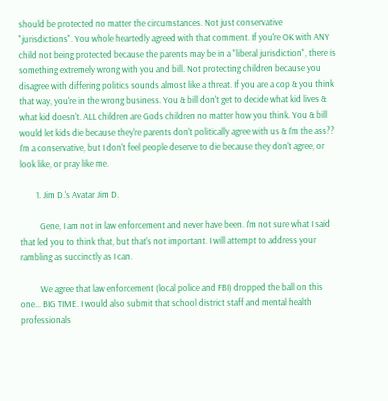should be protected no matter the circumstances. Not just conservative "jurisdictions". You whole heartedly agreed with that comment. If you're OK with ANY child not being protected because the parents may be in a "liberal jurisdiction", there is something extremely wrong with you and bill. Not protecting children because you disagree with differing politics sounds almost like a threat. If you are a cop & you think that way, you're in the wrong business. You & bill don't get to decide what kid lives & what kid doesn't. ALL children are Gods children no matter how you think. You & bill would let kids die because they're parents don't politically agree with us & I'm the ass?? I'm a conservative, but I don't feel people deserve to die because they don't agree, or look like, or pray like me.

        1. Jim D.'s Avatar Jim D.

          Gene, I am not in law enforcement and never have been. I'm not sure what I said that led you to think that, but that's not important. I will attempt to address your rambling as succinctly as I can.

          We agree that law enforcement (local police and FBI) dropped the ball on this one... BIG TIME. I would also submit that school district staff and mental health professionals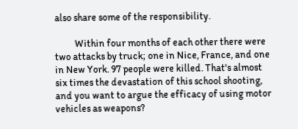also share some of the responsibility.

          Within four months of each other there were two attacks by truck; one in Nice, France, and one in New York. 97 people were killed. That's almost six times the devastation of this school shooting, and you want to argue the efficacy of using motor vehicles as weapons?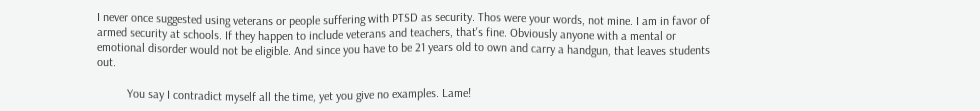I never once suggested using veterans or people suffering with PTSD as security. Thos were your words, not mine. I am in favor of armed security at schools. If they happen to include veterans and teachers, that's fine. Obviously anyone with a mental or emotional disorder would not be eligible. And since you have to be 21 years old to own and carry a handgun, that leaves students out.

          You say I contradict myself all the time, yet you give no examples. Lame!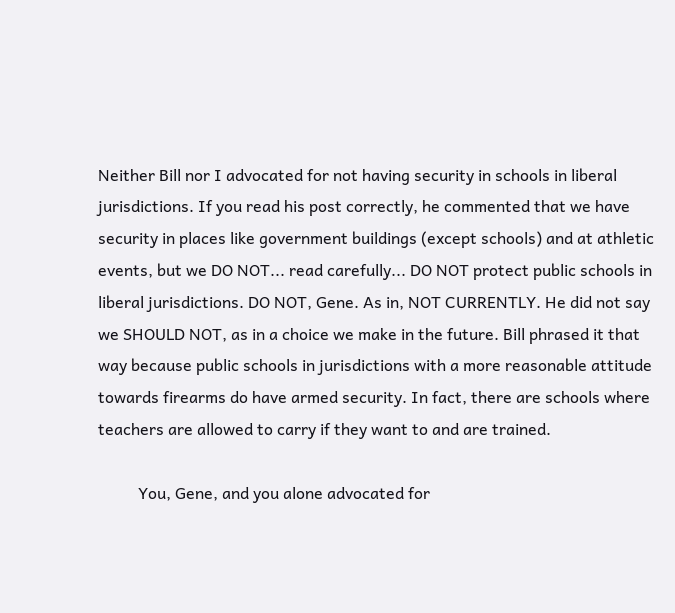Neither Bill nor I advocated for not having security in schools in liberal jurisdictions. If you read his post correctly, he commented that we have security in places like government buildings (except schools) and at athletic events, but we DO NOT... read carefully... DO NOT protect public schools in liberal jurisdictions. DO NOT, Gene. As in, NOT CURRENTLY. He did not say we SHOULD NOT, as in a choice we make in the future. Bill phrased it that way because public schools in jurisdictions with a more reasonable attitude towards firearms do have armed security. In fact, there are schools where teachers are allowed to carry if they want to and are trained.

          You, Gene, and you alone advocated for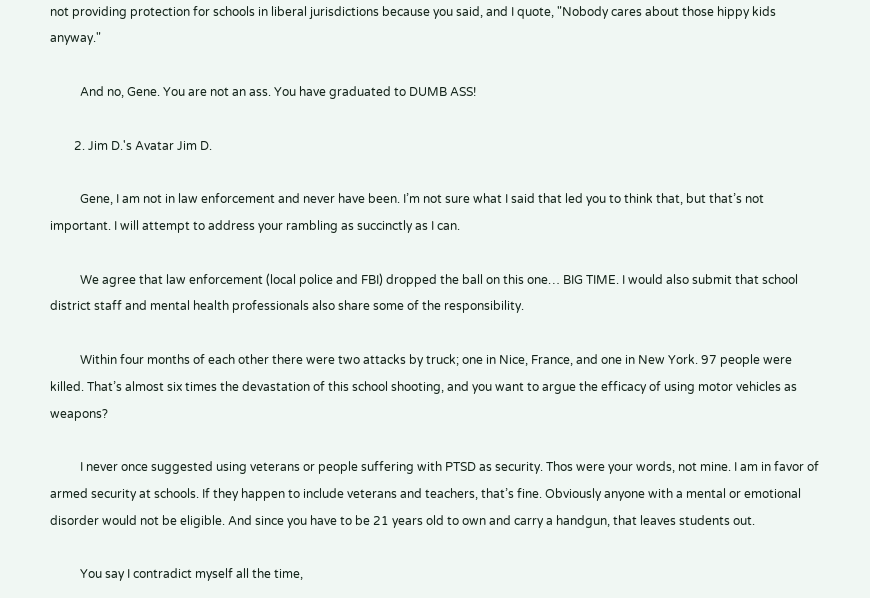not providing protection for schools in liberal jurisdictions because you said, and I quote, "Nobody cares about those hippy kids anyway."

          And no, Gene. You are not an ass. You have graduated to DUMB ASS!

        2. Jim D.'s Avatar Jim D.

          Gene, I am not in law enforcement and never have been. I’m not sure what I said that led you to think that, but that’s not important. I will attempt to address your rambling as succinctly as I can.

          We agree that law enforcement (local police and FBI) dropped the ball on this one… BIG TIME. I would also submit that school district staff and mental health professionals also share some of the responsibility.

          Within four months of each other there were two attacks by truck; one in Nice, France, and one in New York. 97 people were killed. That’s almost six times the devastation of this school shooting, and you want to argue the efficacy of using motor vehicles as weapons?

          I never once suggested using veterans or people suffering with PTSD as security. Thos were your words, not mine. I am in favor of armed security at schools. If they happen to include veterans and teachers, that’s fine. Obviously anyone with a mental or emotional disorder would not be eligible. And since you have to be 21 years old to own and carry a handgun, that leaves students out.

          You say I contradict myself all the time,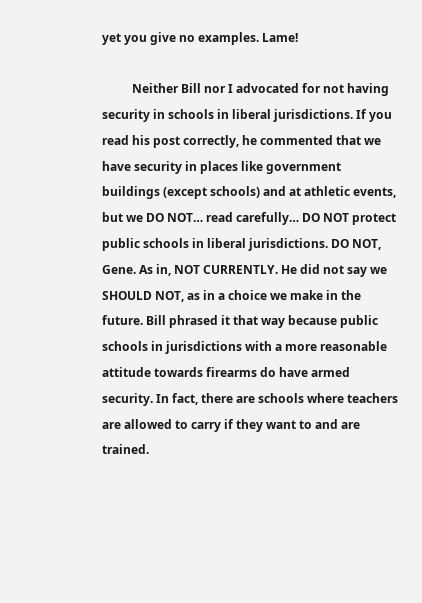yet you give no examples. Lame!

          Neither Bill nor I advocated for not having security in schools in liberal jurisdictions. If you read his post correctly, he commented that we have security in places like government buildings (except schools) and at athletic events, but we DO NOT… read carefully… DO NOT protect public schools in liberal jurisdictions. DO NOT, Gene. As in, NOT CURRENTLY. He did not say we SHOULD NOT, as in a choice we make in the future. Bill phrased it that way because public schools in jurisdictions with a more reasonable attitude towards firearms do have armed security. In fact, there are schools where teachers are allowed to carry if they want to and are trained.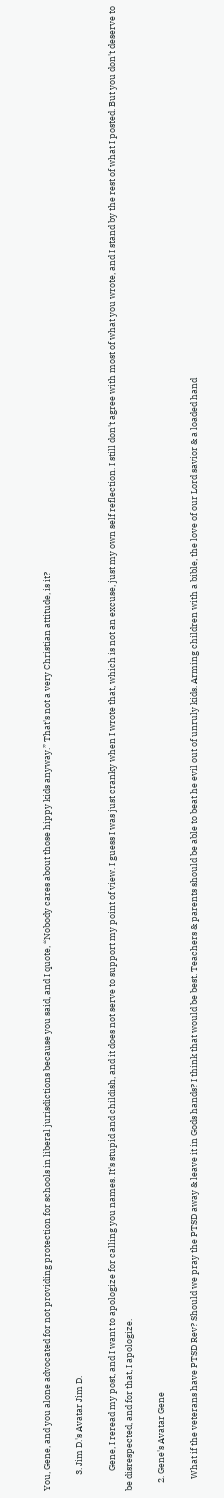You, Gene, and you alone advocated for not providing protection for schools in liberal jurisdictions because you said, and I quote, “Nobody cares about those hippy kids anyway.” That's not a very Christian attitude, is it?

        3. Jim D.'s Avatar Jim D.

          Gene, I reread my post, and I want to apologize for calling you names. It's stupid and childish, and it does not serve to support my point of view. I guess I was just cranky when I wrote that, which is not an excuse, just my own self reflection. I still don't agree with most of what you wrote, and I stand by the rest of what I posted. But you don't deserve to be disrespected, and for that, I apologize.

    2. Gene's Avatar Gene

      What if the veterans have PTSD Rev? Should we pray the PTSD away & leave it in Gods hands? I think that would be best. Teachers & parents should be able to beat he evil out of unruly kids. Arming children with a bible, the love of our Lord savior & a loaded hand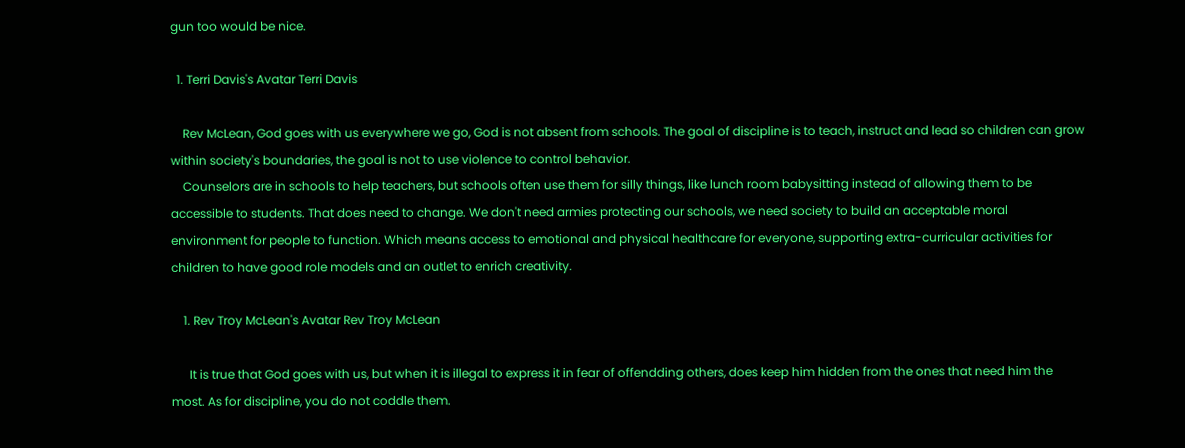gun too would be nice.

  1. Terri Davis's Avatar Terri Davis

    Rev McLean, God goes with us everywhere we go, God is not absent from schools. The goal of discipline is to teach, instruct and lead so children can grow within society's boundaries, the goal is not to use violence to control behavior.
    Counselors are in schools to help teachers, but schools often use them for silly things, like lunch room babysitting instead of allowing them to be accessible to students. That does need to change. We don't need armies protecting our schools, we need society to build an acceptable moral environment for people to function. Which means access to emotional and physical healthcare for everyone, supporting extra-curricular activities for children to have good role models and an outlet to enrich creativity.

    1. Rev Troy McLean's Avatar Rev Troy McLean

      It is true that God goes with us, but when it is illegal to express it in fear of offendding others, does keep him hidden from the ones that need him the most. As for discipline, you do not coddle them.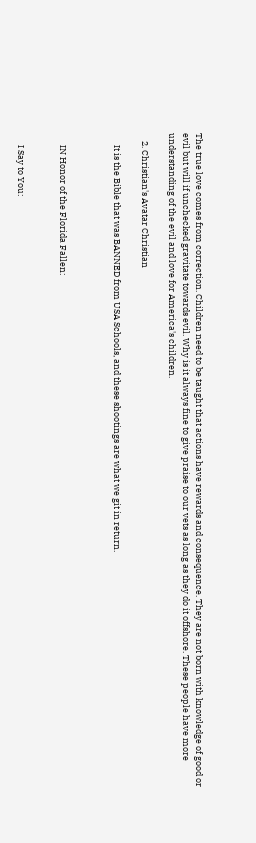The true love comes from correction. Children need to be taught that actions have rewards and consequence. They are not born with knowledge of good or evil but will if unchecked gravitate towards evil. Why is it always fine to give praise to our vets as long as they do it offshore. These people have more understanding of the evil and love for America's children.

    2. Christian's Avatar Christian

      It is the Bible that was BANNED from USA Schools, and these shootings are what we git in return.



      IN Honor of the Florida Fallen:


      I Say to You: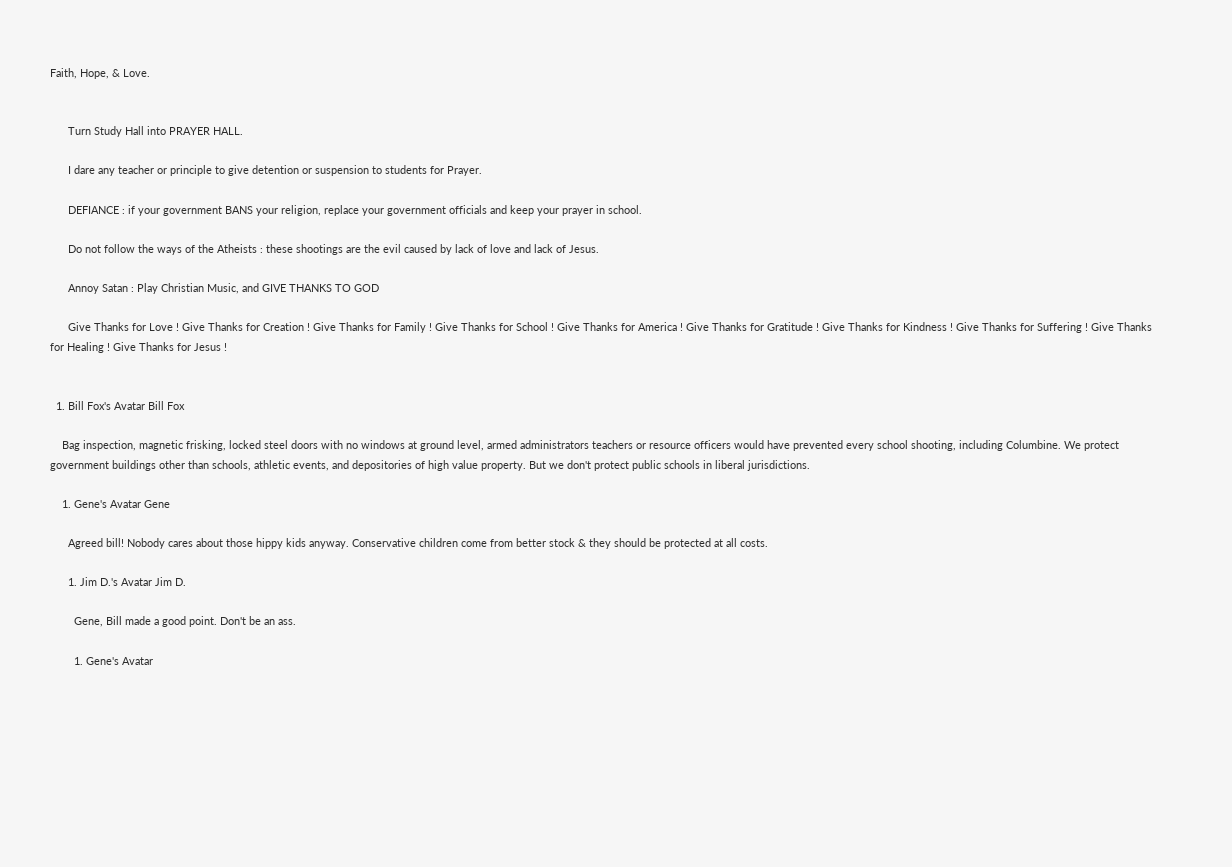Faith, Hope, & Love.


      Turn Study Hall into PRAYER HALL.

      I dare any teacher or principle to give detention or suspension to students for Prayer.

      DEFIANCE : if your government BANS your religion, replace your government officials and keep your prayer in school.

      Do not follow the ways of the Atheists : these shootings are the evil caused by lack of love and lack of Jesus.

      Annoy Satan : Play Christian Music, and GIVE THANKS TO GOD

      Give Thanks for Love ! Give Thanks for Creation ! Give Thanks for Family ! Give Thanks for School ! Give Thanks for America ! Give Thanks for Gratitude ! Give Thanks for Kindness ! Give Thanks for Suffering ! Give Thanks for Healing ! Give Thanks for Jesus !


  1. Bill Fox's Avatar Bill Fox

    Bag inspection, magnetic frisking, locked steel doors with no windows at ground level, armed administrators teachers or resource officers would have prevented every school shooting, including Columbine. We protect government buildings other than schools, athletic events, and depositories of high value property. But we don't protect public schools in liberal jurisdictions.

    1. Gene's Avatar Gene

      Agreed bill! Nobody cares about those hippy kids anyway. Conservative children come from better stock & they should be protected at all costs.

      1. Jim D.'s Avatar Jim D.

        Gene, Bill made a good point. Don't be an ass.

        1. Gene's Avatar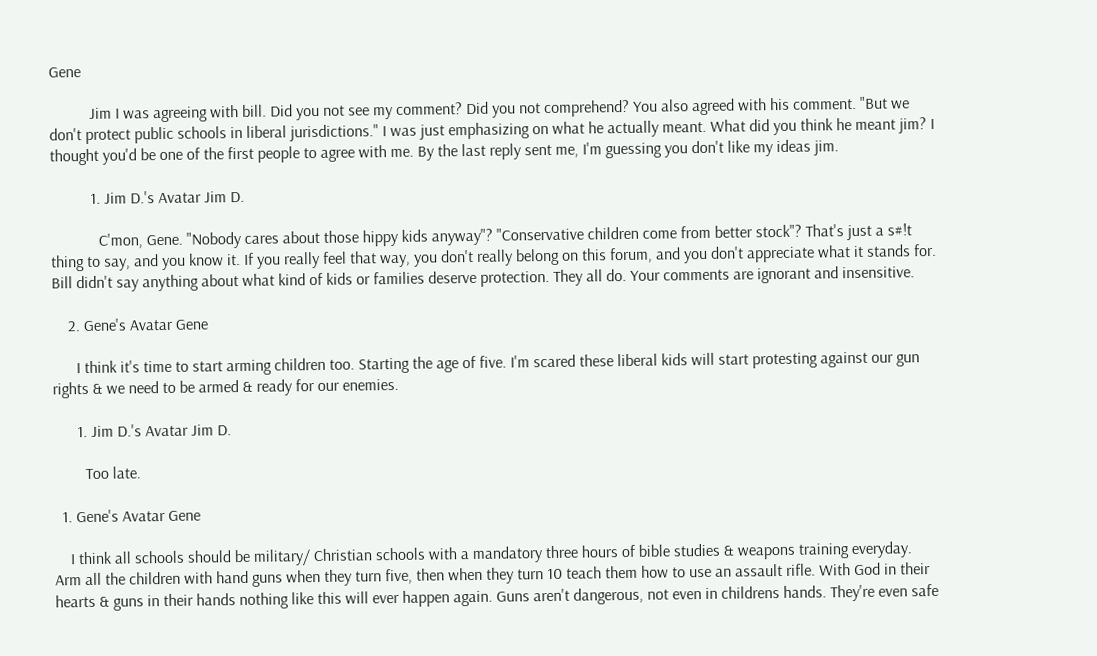Gene

          Jim I was agreeing with bill. Did you not see my comment? Did you not comprehend? You also agreed with his comment. "But we don't protect public schools in liberal jurisdictions." I was just emphasizing on what he actually meant. What did you think he meant jim? I thought you'd be one of the first people to agree with me. By the last reply sent me, I'm guessing you don't like my ideas jim.

          1. Jim D.'s Avatar Jim D.

            C'mon, Gene. "Nobody cares about those hippy kids anyway"? "Conservative children come from better stock"? That's just a s#!t thing to say, and you know it. If you really feel that way, you don't really belong on this forum, and you don't appreciate what it stands for. Bill didn't say anything about what kind of kids or families deserve protection. They all do. Your comments are ignorant and insensitive.

    2. Gene's Avatar Gene

      I think it's time to start arming children too. Starting the age of five. I'm scared these liberal kids will start protesting against our gun rights & we need to be armed & ready for our enemies.

      1. Jim D.'s Avatar Jim D.

        Too late.

  1. Gene's Avatar Gene

    I think all schools should be military/ Christian schools with a mandatory three hours of bible studies & weapons training everyday. Arm all the children with hand guns when they turn five, then when they turn 10 teach them how to use an assault rifle. With God in their hearts & guns in their hands nothing like this will ever happen again. Guns aren't dangerous, not even in childrens hands. They're even safe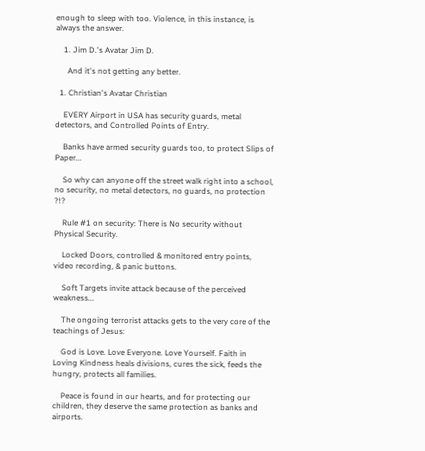enough to sleep with too. Violence, in this instance, is always the answer.

    1. Jim D.'s Avatar Jim D.

      And it's not getting any better.

  1. Christian's Avatar Christian

    EVERY Airport in USA has security guards, metal detectors, and Controlled Points of Entry.

    Banks have armed security guards too, to protect Slips of Paper...

    So why can anyone off the street walk right into a school, no security, no metal detectors, no guards, no protection ?!?

    Rule #1 on security: There is No security without Physical Security.

    Locked Doors, controlled & monitored entry points, video recording, & panic buttons.

    Soft Targets invite attack because of the perceived weakness...

    The ongoing terrorist attacks gets to the very core of the teachings of Jesus:

    God is Love. Love Everyone. Love Yourself. Faith in Loving Kindness heals divisions, cures the sick, feeds the hungry, protects all families.

    Peace is found in our hearts, and for protecting our children, they deserve the same protection as banks and airports.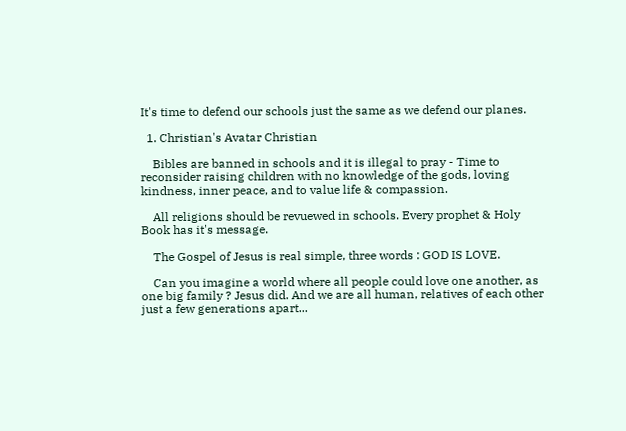It's time to defend our schools just the same as we defend our planes.

  1. Christian's Avatar Christian

    Bibles are banned in schools and it is illegal to pray - Time to reconsider raising children with no knowledge of the gods, loving kindness, inner peace, and to value life & compassion.

    All religions should be revuewed in schools. Every prophet & Holy Book has it's message.

    The Gospel of Jesus is real simple, three words : GOD IS LOVE.

    Can you imagine a world where all people could love one another, as one big family ? Jesus did. And we are all human, relatives of each other just a few generations apart...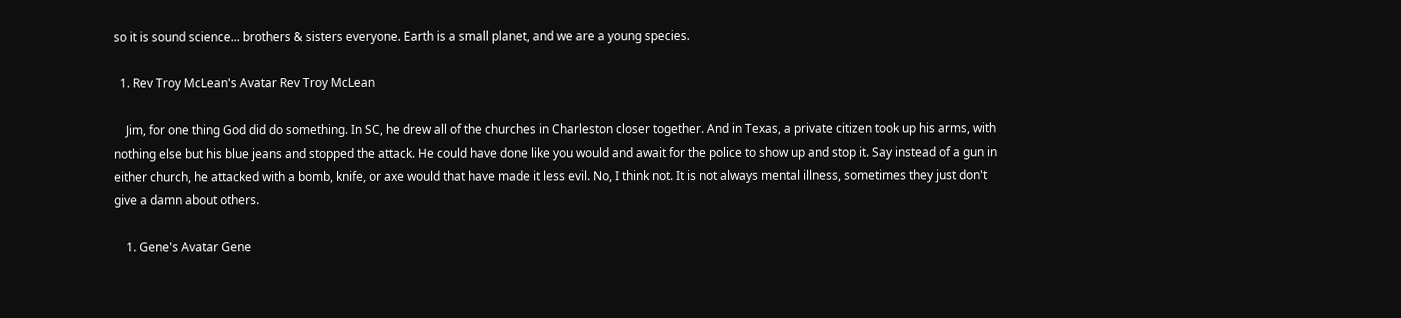so it is sound science... brothers & sisters everyone. Earth is a small planet, and we are a young species.

  1. Rev Troy McLean's Avatar Rev Troy McLean

    Jim, for one thing God did do something. In SC, he drew all of the churches in Charleston closer together. And in Texas, a private citizen took up his arms, with nothing else but his blue jeans and stopped the attack. He could have done like you would and await for the police to show up and stop it. Say instead of a gun in either church, he attacked with a bomb, knife, or axe would that have made it less evil. No, I think not. It is not always mental illness, sometimes they just don't give a damn about others.

    1. Gene's Avatar Gene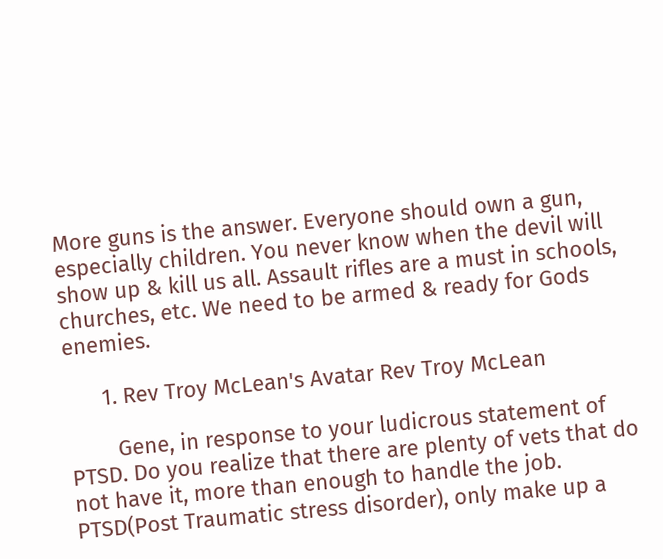More guns is the answer. Everyone should own a gun, especially children. You never know when the devil will show up & kill us all. Assault rifles are a must in schools, churches, etc. We need to be armed & ready for Gods enemies.

      1. Rev Troy McLean's Avatar Rev Troy McLean

        Gene, in response to your ludicrous statement of PTSD. Do you realize that there are plenty of vets that do not have it, more than enough to handle the job. PTSD(Post Traumatic stress disorder), only make up a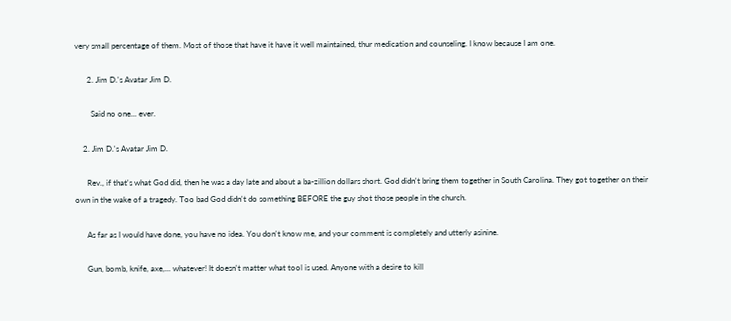very small percentage of them. Most of those that have it have it well maintained, thur medication and counseling. I know because I am one.

      2. Jim D.'s Avatar Jim D.

        Said no one... ever.

    2. Jim D.'s Avatar Jim D.

      Rev., if that's what God did, then he was a day late and about a ba-zillion dollars short. God didn't bring them together in South Carolina. They got together on their own in the wake of a tragedy. Too bad God didn't do something BEFORE the guy shot those people in the church.

      As far as I would have done, you have no idea. You don't know me, and your comment is completely and utterly asinine.

      Gun, bomb, knife, axe,... whatever! It doesn't matter what tool is used. Anyone with a desire to kill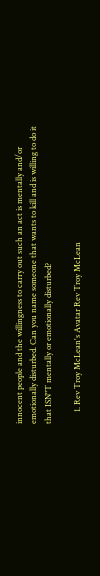innocent people and the willingness to carry out such an act is mentally and/or emotionally disturbed. Can you name someone that wants to kill and is willing to do it that ISN"T mentally or emotionally disturbed?

      1. Rev Troy McLean's Avatar Rev Troy McLean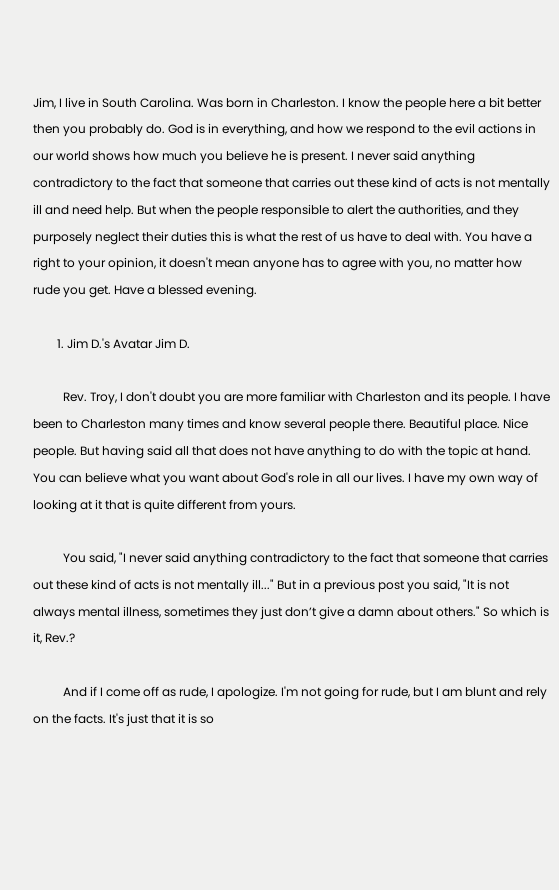Jim, I live in South Carolina. Was born in Charleston. I know the people here a bit better then you probably do. God is in everything, and how we respond to the evil actions in our world shows how much you believe he is present. I never said anything contradictory to the fact that someone that carries out these kind of acts is not mentally ill and need help. But when the people responsible to alert the authorities, and they purposely neglect their duties this is what the rest of us have to deal with. You have a right to your opinion, it doesn't mean anyone has to agree with you, no matter how rude you get. Have a blessed evening.

        1. Jim D.'s Avatar Jim D.

          Rev. Troy, I don't doubt you are more familiar with Charleston and its people. I have been to Charleston many times and know several people there. Beautiful place. Nice people. But having said all that does not have anything to do with the topic at hand. You can believe what you want about God's role in all our lives. I have my own way of looking at it that is quite different from yours.

          You said, "I never said anything contradictory to the fact that someone that carries out these kind of acts is not mentally ill..." But in a previous post you said, "It is not always mental illness, sometimes they just don’t give a damn about others." So which is it, Rev.?

          And if I come off as rude, I apologize. I'm not going for rude, but I am blunt and rely on the facts. It's just that it is so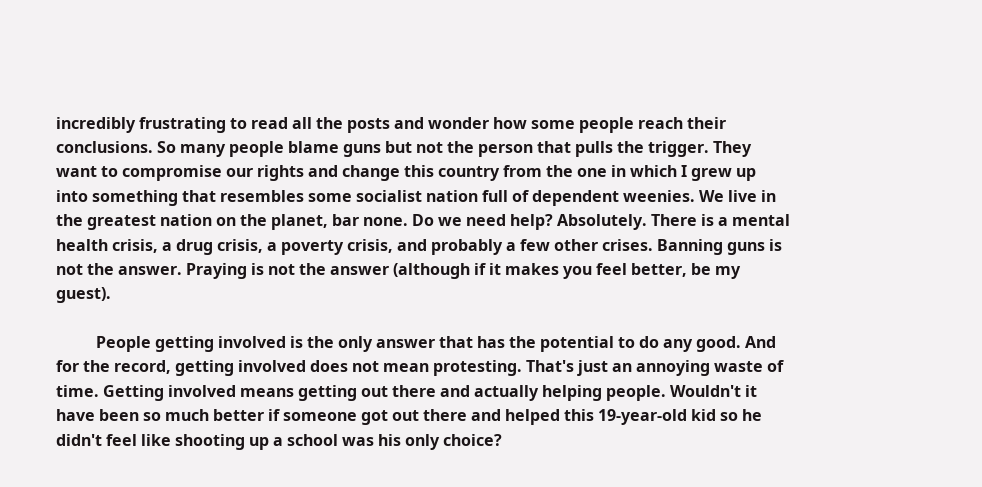incredibly frustrating to read all the posts and wonder how some people reach their conclusions. So many people blame guns but not the person that pulls the trigger. They want to compromise our rights and change this country from the one in which I grew up into something that resembles some socialist nation full of dependent weenies. We live in the greatest nation on the planet, bar none. Do we need help? Absolutely. There is a mental health crisis, a drug crisis, a poverty crisis, and probably a few other crises. Banning guns is not the answer. Praying is not the answer (although if it makes you feel better, be my guest).

          People getting involved is the only answer that has the potential to do any good. And for the record, getting involved does not mean protesting. That's just an annoying waste of time. Getting involved means getting out there and actually helping people. Wouldn't it have been so much better if someone got out there and helped this 19-year-old kid so he didn't feel like shooting up a school was his only choice?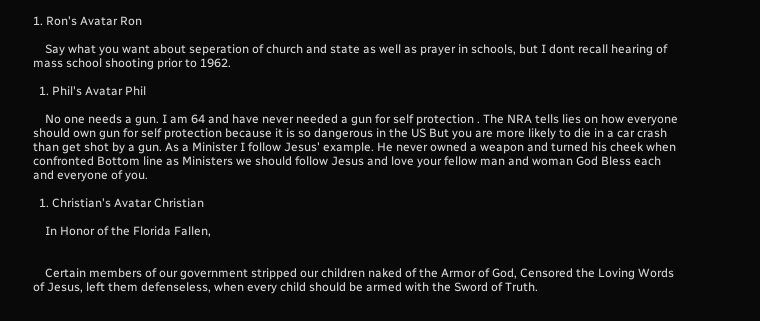1. Ron's Avatar Ron

    Say what you want about seperation of church and state as well as prayer in schools, but I dont recall hearing of mass school shooting prior to 1962.

  1. Phil's Avatar Phil

    No one needs a gun. I am 64 and have never needed a gun for self protection . The NRA tells lies on how everyone should own gun for self protection because it is so dangerous in the US But you are more likely to die in a car crash than get shot by a gun. As a Minister I follow Jesus' example. He never owned a weapon and turned his cheek when confronted Bottom line as Ministers we should follow Jesus and love your fellow man and woman God Bless each and everyone of you.

  1. Christian's Avatar Christian

    In Honor of the Florida Fallen,


    Certain members of our government stripped our children naked of the Armor of God, Censored the Loving Words of Jesus, left them defenseless, when every child should be armed with the Sword of Truth.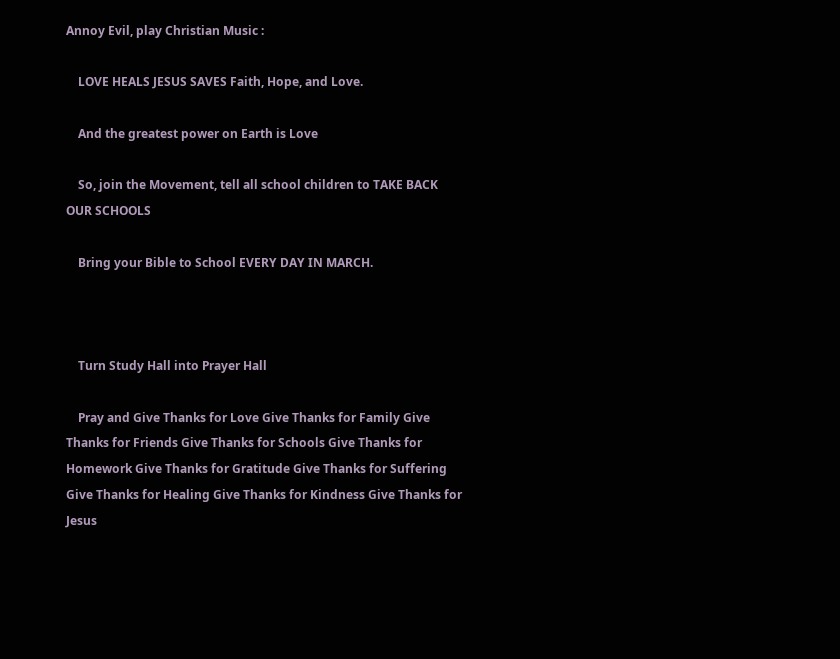Annoy Evil, play Christian Music :

    LOVE HEALS JESUS SAVES Faith, Hope, and Love.

    And the greatest power on Earth is Love

    So, join the Movement, tell all school children to TAKE BACK OUR SCHOOLS

    Bring your Bible to School EVERY DAY IN MARCH.



    Turn Study Hall into Prayer Hall

    Pray and Give Thanks for Love Give Thanks for Family Give Thanks for Friends Give Thanks for Schools Give Thanks for Homework Give Thanks for Gratitude Give Thanks for Suffering Give Thanks for Healing Give Thanks for Kindness Give Thanks for Jesus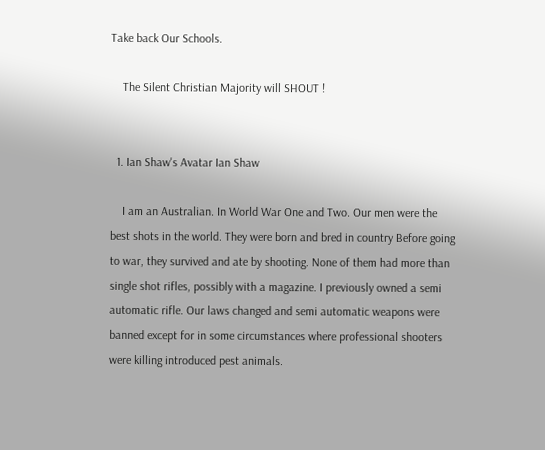Take back Our Schools.

    The Silent Christian Majority will SHOUT !


  1. Ian Shaw's Avatar Ian Shaw

    I am an Australian. In World War One and Two. Our men were the best shots in the world. They were born and bred in country Before going to war, they survived and ate by shooting. None of them had more than single shot rifles, possibly with a magazine. I previously owned a semi automatic rifle. Our laws changed and semi automatic weapons were banned except for in some circumstances where professional shooters were killing introduced pest animals.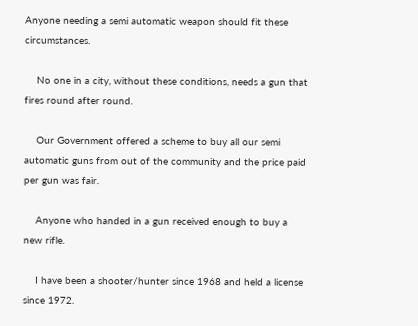Anyone needing a semi automatic weapon should fit these circumstances.

    No one in a city, without these conditions, needs a gun that fires round after round.

    Our Government offered a scheme to buy all our semi automatic guns from out of the community and the price paid per gun was fair.

    Anyone who handed in a gun received enough to buy a new rifle.

    I have been a shooter/hunter since 1968 and held a license since 1972.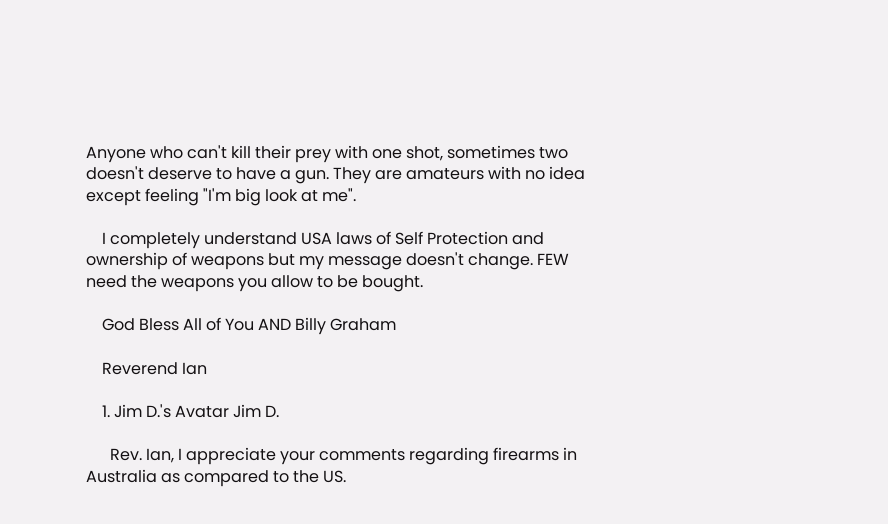Anyone who can't kill their prey with one shot, sometimes two doesn't deserve to have a gun. They are amateurs with no idea except feeling "I'm big look at me".

    I completely understand USA laws of Self Protection and ownership of weapons but my message doesn't change. FEW need the weapons you allow to be bought.

    God Bless All of You AND Billy Graham

    Reverend Ian

    1. Jim D.'s Avatar Jim D.

      Rev. Ian, I appreciate your comments regarding firearms in Australia as compared to the US.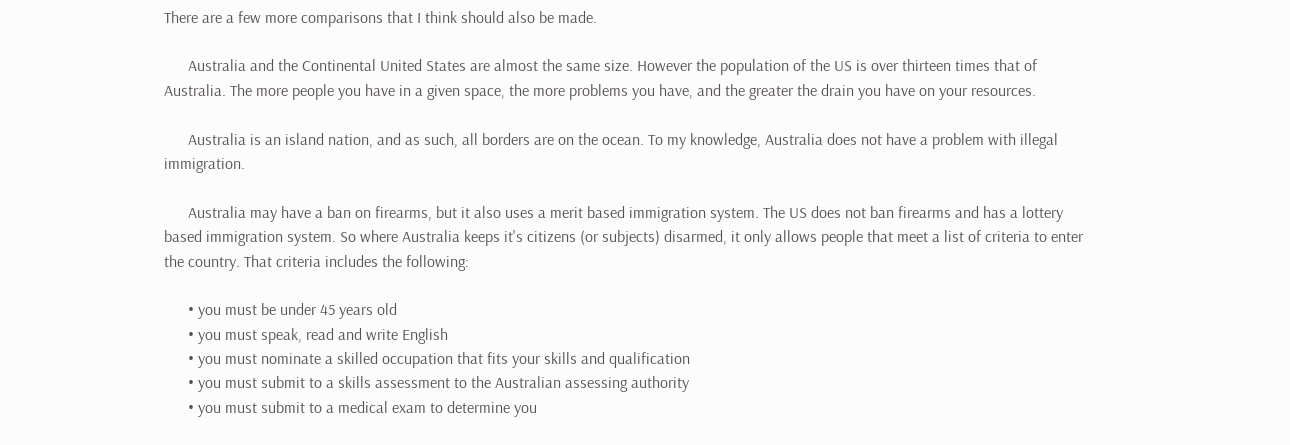There are a few more comparisons that I think should also be made.

      Australia and the Continental United States are almost the same size. However the population of the US is over thirteen times that of Australia. The more people you have in a given space, the more problems you have, and the greater the drain you have on your resources.

      Australia is an island nation, and as such, all borders are on the ocean. To my knowledge, Australia does not have a problem with illegal immigration.

      Australia may have a ban on firearms, but it also uses a merit based immigration system. The US does not ban firearms and has a lottery based immigration system. So where Australia keeps it's citizens (or subjects) disarmed, it only allows people that meet a list of criteria to enter the country. That criteria includes the following:

      • you must be under 45 years old
      • you must speak, read and write English
      • you must nominate a skilled occupation that fits your skills and qualification
      • you must submit to a skills assessment to the Australian assessing authority
      • you must submit to a medical exam to determine you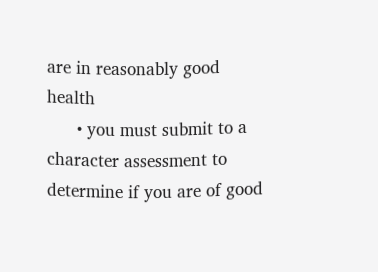are in reasonably good health
      • you must submit to a character assessment to determine if you are of good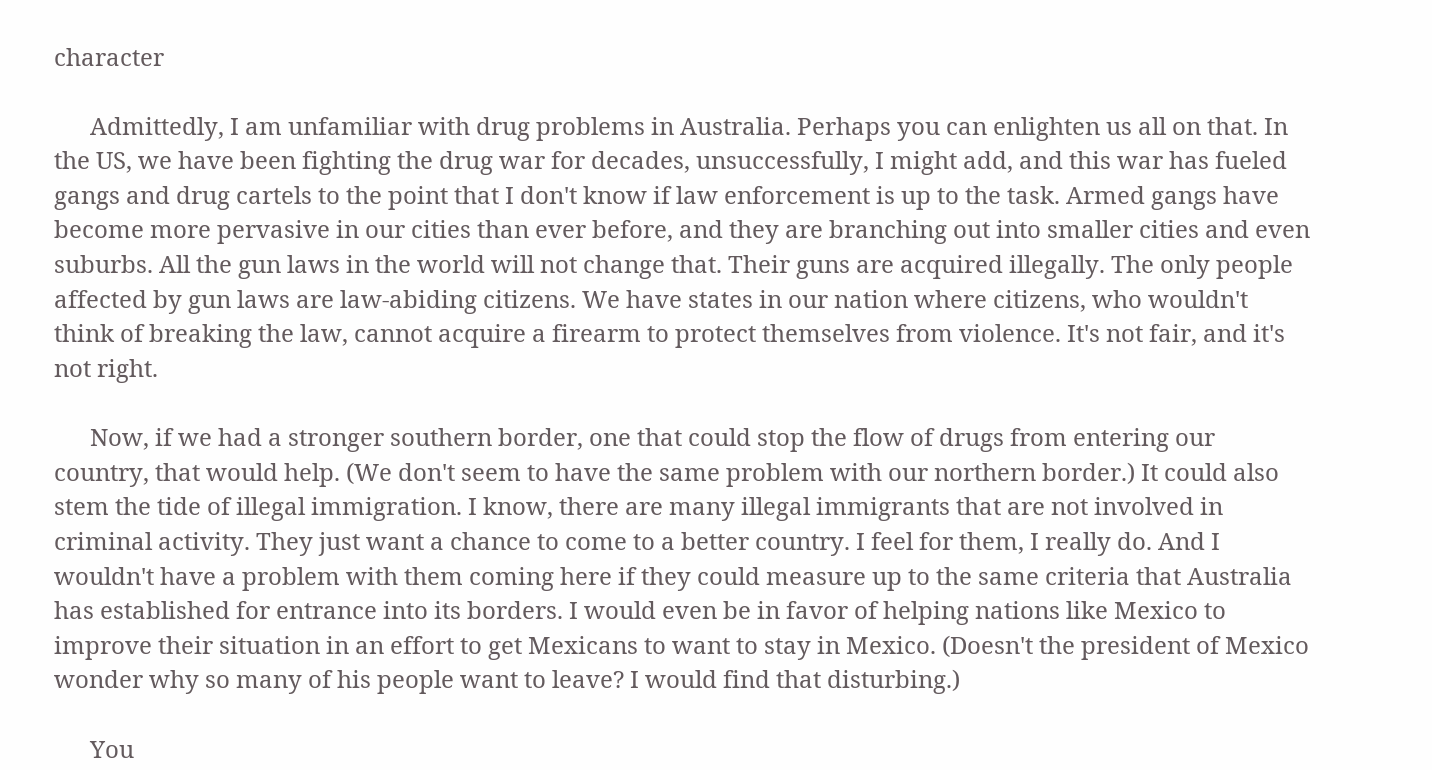character

      Admittedly, I am unfamiliar with drug problems in Australia. Perhaps you can enlighten us all on that. In the US, we have been fighting the drug war for decades, unsuccessfully, I might add, and this war has fueled gangs and drug cartels to the point that I don't know if law enforcement is up to the task. Armed gangs have become more pervasive in our cities than ever before, and they are branching out into smaller cities and even suburbs. All the gun laws in the world will not change that. Their guns are acquired illegally. The only people affected by gun laws are law-abiding citizens. We have states in our nation where citizens, who wouldn't think of breaking the law, cannot acquire a firearm to protect themselves from violence. It's not fair, and it's not right.

      Now, if we had a stronger southern border, one that could stop the flow of drugs from entering our country, that would help. (We don't seem to have the same problem with our northern border.) It could also stem the tide of illegal immigration. I know, there are many illegal immigrants that are not involved in criminal activity. They just want a chance to come to a better country. I feel for them, I really do. And I wouldn't have a problem with them coming here if they could measure up to the same criteria that Australia has established for entrance into its borders. I would even be in favor of helping nations like Mexico to improve their situation in an effort to get Mexicans to want to stay in Mexico. (Doesn't the president of Mexico wonder why so many of his people want to leave? I would find that disturbing.)

      You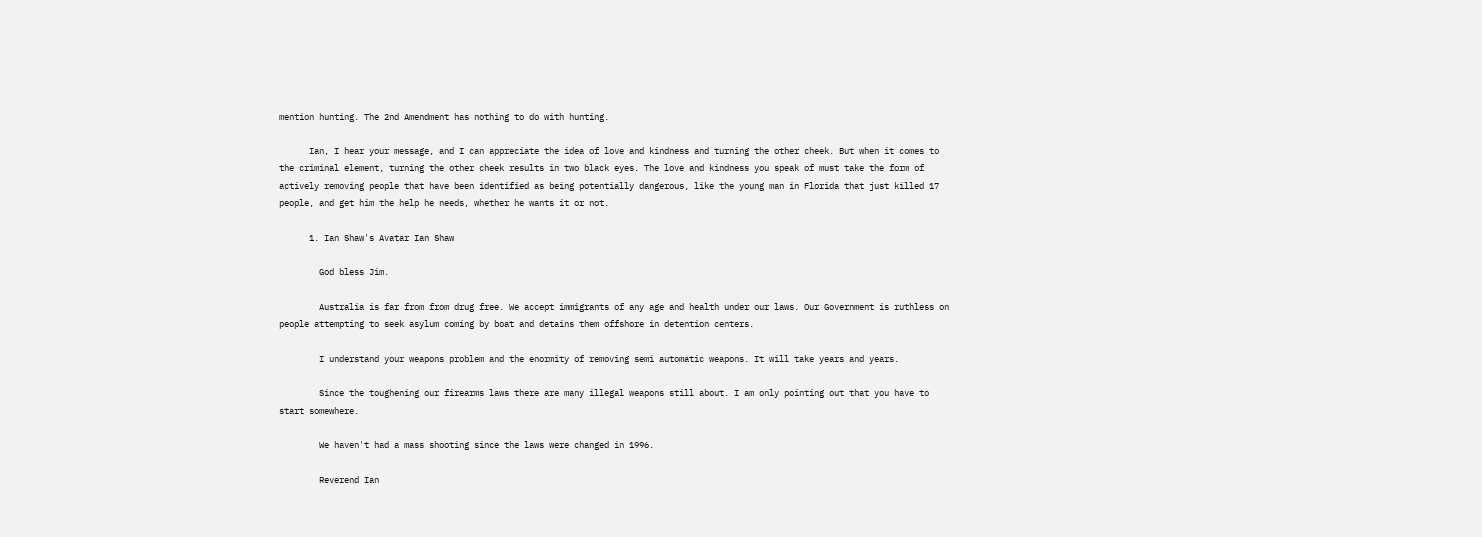mention hunting. The 2nd Amendment has nothing to do with hunting.

      Ian, I hear your message, and I can appreciate the idea of love and kindness and turning the other cheek. But when it comes to the criminal element, turning the other cheek results in two black eyes. The love and kindness you speak of must take the form of actively removing people that have been identified as being potentially dangerous, like the young man in Florida that just killed 17 people, and get him the help he needs, whether he wants it or not.

      1. Ian Shaw's Avatar Ian Shaw

        God bless Jim.

        Australia is far from from drug free. We accept immigrants of any age and health under our laws. Our Government is ruthless on people attempting to seek asylum coming by boat and detains them offshore in detention centers.

        I understand your weapons problem and the enormity of removing semi automatic weapons. It will take years and years.

        Since the toughening our firearms laws there are many illegal weapons still about. I am only pointing out that you have to start somewhere.

        We haven't had a mass shooting since the laws were changed in 1996.

        Reverend Ian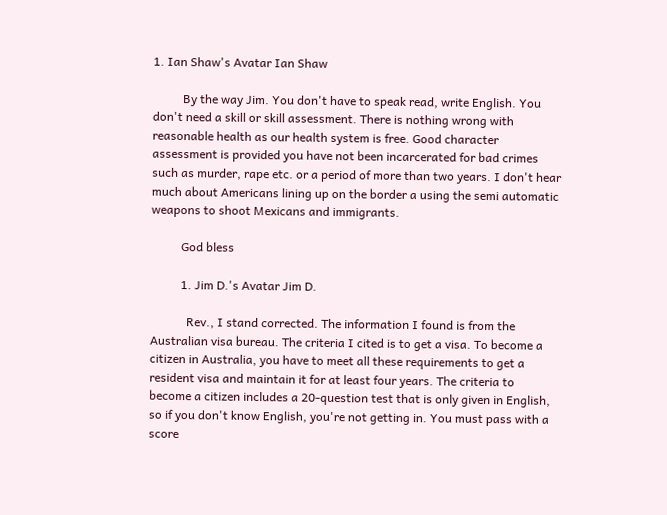1. Ian Shaw's Avatar Ian Shaw

          By the way Jim. You don't have to speak read, write English. You don't need a skill or skill assessment. There is nothing wrong with reasonable health as our health system is free. Good character assessment is provided you have not been incarcerated for bad crimes such as murder, rape etc. or a period of more than two years. I don't hear much about Americans lining up on the border a using the semi automatic weapons to shoot Mexicans and immigrants.

          God bless

          1. Jim D.'s Avatar Jim D.

            Rev., I stand corrected. The information I found is from the Australian visa bureau. The criteria I cited is to get a visa. To become a citizen in Australia, you have to meet all these requirements to get a resident visa and maintain it for at least four years. The criteria to become a citizen includes a 20-question test that is only given in English, so if you don't know English, you're not getting in. You must pass with a score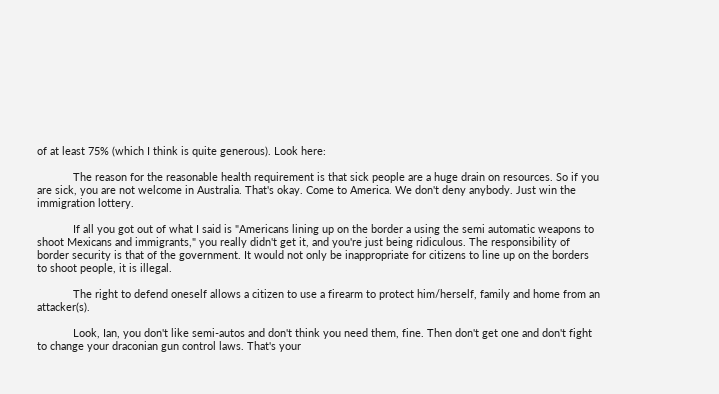of at least 75% (which I think is quite generous). Look here:

            The reason for the reasonable health requirement is that sick people are a huge drain on resources. So if you are sick, you are not welcome in Australia. That's okay. Come to America. We don't deny anybody. Just win the immigration lottery.

            If all you got out of what I said is "Americans lining up on the border a using the semi automatic weapons to shoot Mexicans and immigrants," you really didn't get it, and you're just being ridiculous. The responsibility of border security is that of the government. It would not only be inappropriate for citizens to line up on the borders to shoot people, it is illegal.

            The right to defend oneself allows a citizen to use a firearm to protect him/herself, family and home from an attacker(s).

            Look, Ian, you don't like semi-autos and don't think you need them, fine. Then don't get one and don't fight to change your draconian gun control laws. That's your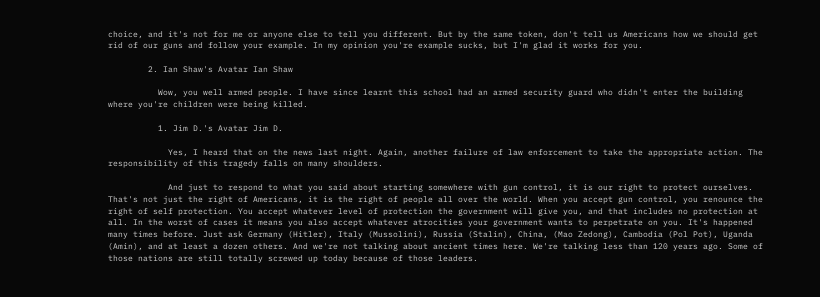choice, and it's not for me or anyone else to tell you different. But by the same token, don't tell us Americans how we should get rid of our guns and follow your example. In my opinion you're example sucks, but I'm glad it works for you.

        2. Ian Shaw's Avatar Ian Shaw

          Wow, you well armed people. I have since learnt this school had an armed security guard who didn't enter the building where you're children were being killed.

          1. Jim D.'s Avatar Jim D.

            Yes, I heard that on the news last night. Again, another failure of law enforcement to take the appropriate action. The responsibility of this tragedy falls on many shoulders.

            And just to respond to what you said about starting somewhere with gun control, it is our right to protect ourselves. That's not just the right of Americans, it is the right of people all over the world. When you accept gun control, you renounce the right of self protection. You accept whatever level of protection the government will give you, and that includes no protection at all. In the worst of cases it means you also accept whatever atrocities your government wants to perpetrate on you. It's happened many times before. Just ask Germany (Hitler), Italy (Mussolini), Russia (Stalin), China, (Mao Zedong), Cambodia (Pol Pot), Uganda (Amin), and at least a dozen others. And we're not talking about ancient times here. We're talking less than 120 years ago. Some of those nations are still totally screwed up today because of those leaders.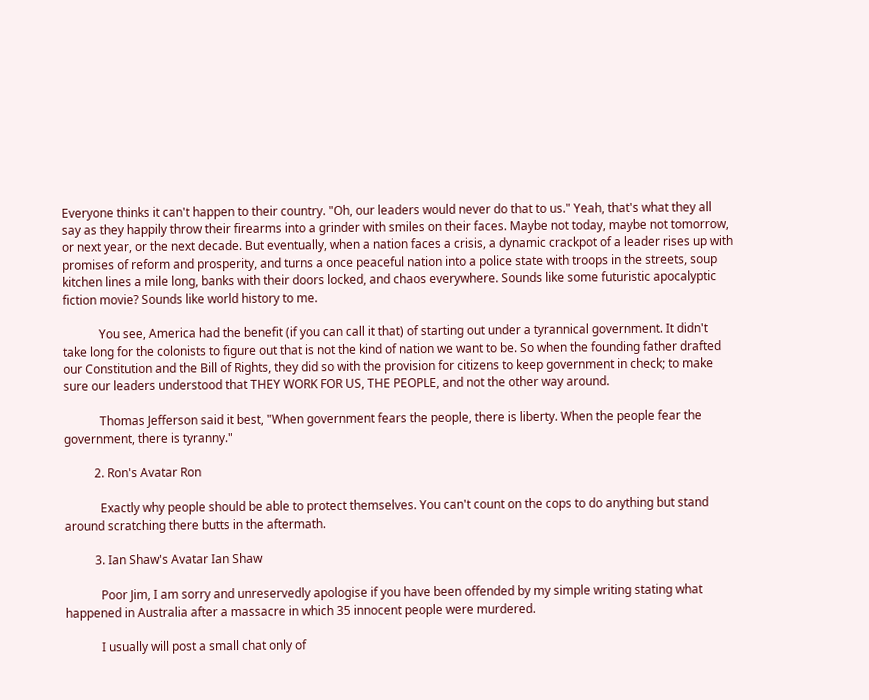Everyone thinks it can't happen to their country. "Oh, our leaders would never do that to us." Yeah, that's what they all say as they happily throw their firearms into a grinder with smiles on their faces. Maybe not today, maybe not tomorrow, or next year, or the next decade. But eventually, when a nation faces a crisis, a dynamic crackpot of a leader rises up with promises of reform and prosperity, and turns a once peaceful nation into a police state with troops in the streets, soup kitchen lines a mile long, banks with their doors locked, and chaos everywhere. Sounds like some futuristic apocalyptic fiction movie? Sounds like world history to me.

            You see, America had the benefit (if you can call it that) of starting out under a tyrannical government. It didn't take long for the colonists to figure out that is not the kind of nation we want to be. So when the founding father drafted our Constitution and the Bill of Rights, they did so with the provision for citizens to keep government in check; to make sure our leaders understood that THEY WORK FOR US, THE PEOPLE, and not the other way around.

            Thomas Jefferson said it best, "When government fears the people, there is liberty. When the people fear the government, there is tyranny."

          2. Ron's Avatar Ron

            Exactly why people should be able to protect themselves. You can't count on the cops to do anything but stand around scratching there butts in the aftermath.

          3. Ian Shaw's Avatar Ian Shaw

            Poor Jim, I am sorry and unreservedly apologise if you have been offended by my simple writing stating what happened in Australia after a massacre in which 35 innocent people were murdered.

            I usually will post a small chat only of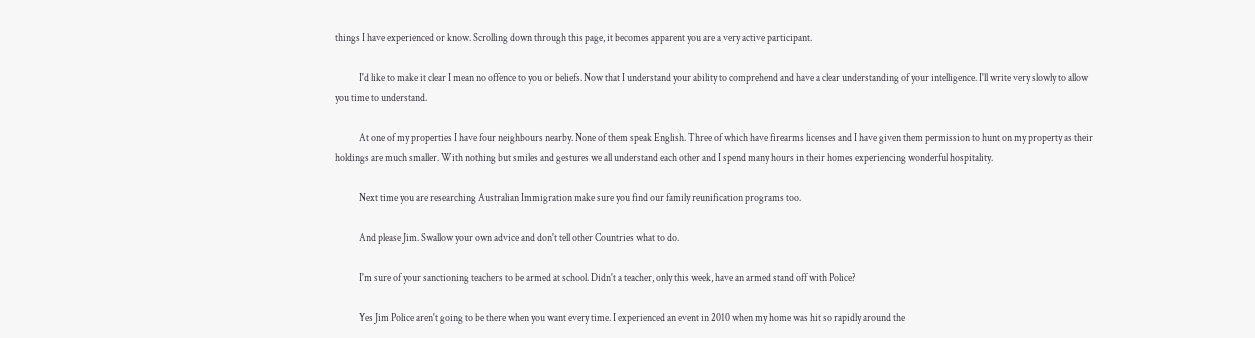things I have experienced or know. Scrolling down through this page, it becomes apparent you are a very active participant.

            I'd like to make it clear I mean no offence to you or beliefs. Now that I understand your ability to comprehend and have a clear understanding of your intelligence. I'll write very slowly to allow you time to understand.

            At one of my properties I have four neighbours nearby. None of them speak English. Three of which have firearms licenses and I have given them permission to hunt on my property as their holdings are much smaller. With nothing but smiles and gestures we all understand each other and I spend many hours in their homes experiencing wonderful hospitality.

            Next time you are researching Australian Immigration make sure you find our family reunification programs too.

            And please Jim. Swallow your own advice and don't tell other Countries what to do.

            I'm sure of your sanctioning teachers to be armed at school. Didn't a teacher, only this week, have an armed stand off with Police?

            Yes Jim Police aren't going to be there when you want every time. I experienced an event in 2010 when my home was hit so rapidly around the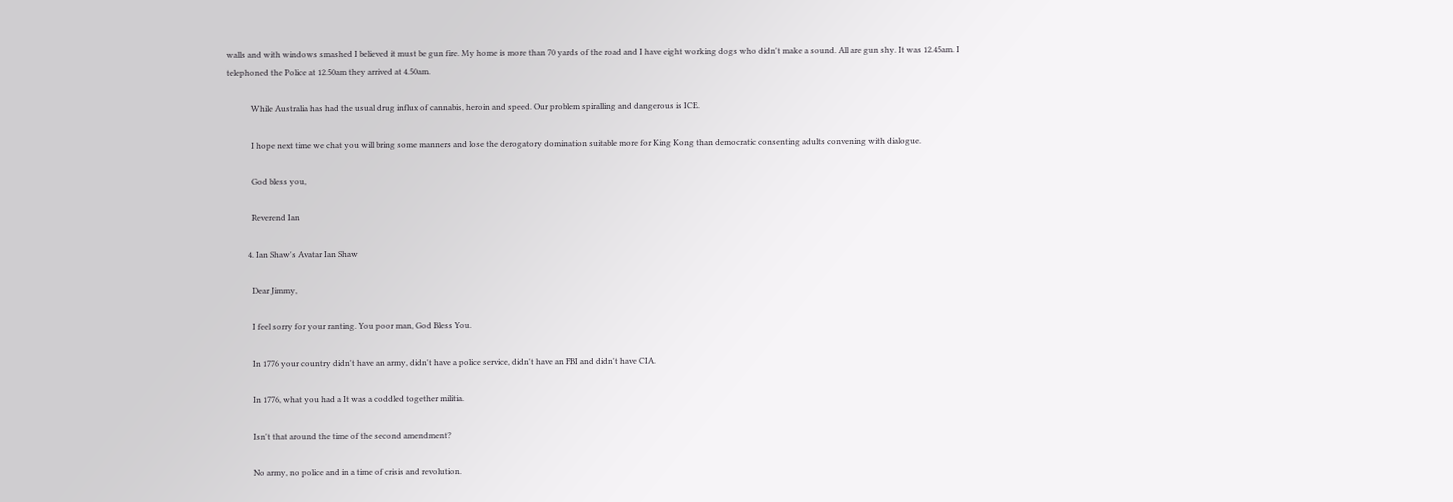walls and with windows smashed I believed it must be gun fire. My home is more than 70 yards of the road and I have eight working dogs who didn't make a sound. All are gun shy. It was 12.45am. I telephoned the Police at 12.50am they arrived at 4.50am.

            While Australia has had the usual drug influx of cannabis, heroin and speed. Our problem spiralling and dangerous is ICE.

            I hope next time we chat you will bring some manners and lose the derogatory domination suitable more for King Kong than democratic consenting adults convening with dialogue.

            God bless you,

            Reverend Ian

          4. Ian Shaw's Avatar Ian Shaw

            Dear Jimmy,

            I feel sorry for your ranting. You poor man, God Bless You.

            In 1776 your country didn't have an army, didn't have a police service, didn't have an FBI and didn't have CIA.

            In 1776, what you had a It was a coddled together militia.

            Isn't that around the time of the second amendment?

            No army, no police and in a time of crisis and revolution.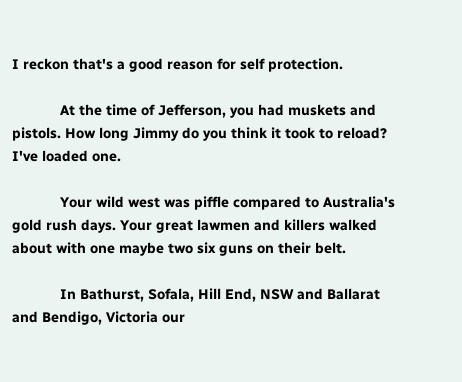I reckon that's a good reason for self protection.

            At the time of Jefferson, you had muskets and pistols. How long Jimmy do you think it took to reload? I've loaded one.

            Your wild west was piffle compared to Australia's gold rush days. Your great lawmen and killers walked about with one maybe two six guns on their belt.

            In Bathurst, Sofala, Hill End, NSW and Ballarat and Bendigo, Victoria our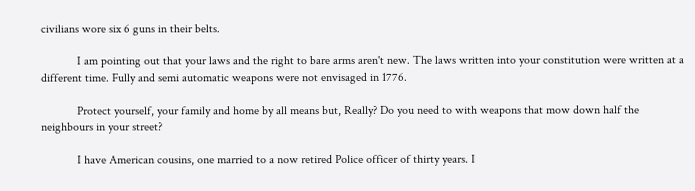civilians wore six 6 guns in their belts.

            I am pointing out that your laws and the right to bare arms aren't new. The laws written into your constitution were written at a different time. Fully and semi automatic weapons were not envisaged in 1776.

            Protect yourself, your family and home by all means but, Really? Do you need to with weapons that mow down half the neighbours in your street?

            I have American cousins, one married to a now retired Police officer of thirty years. I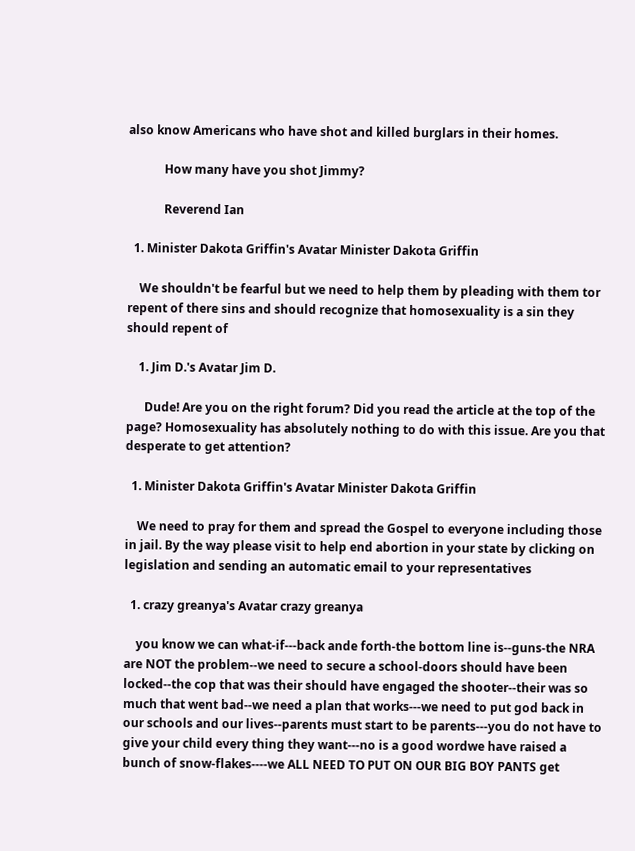also know Americans who have shot and killed burglars in their homes.

            How many have you shot Jimmy?

            Reverend Ian

  1. Minister Dakota Griffin's Avatar Minister Dakota Griffin

    We shouldn't be fearful but we need to help them by pleading with them tor repent of there sins and should recognize that homosexuality is a sin they should repent of

    1. Jim D.'s Avatar Jim D.

      Dude! Are you on the right forum? Did you read the article at the top of the page? Homosexuality has absolutely nothing to do with this issue. Are you that desperate to get attention?

  1. Minister Dakota Griffin's Avatar Minister Dakota Griffin

    We need to pray for them and spread the Gospel to everyone including those in jail. By the way please visit to help end abortion in your state by clicking on legislation and sending an automatic email to your representatives

  1. crazy greanya's Avatar crazy greanya

    you know we can what-if---back ande forth-the bottom line is--guns-the NRA are NOT the problem--we need to secure a school-doors should have been locked--the cop that was their should have engaged the shooter--their was so much that went bad--we need a plan that works---we need to put god back in our schools and our lives--parents must start to be parents---you do not have to give your child every thing they want---no is a good wordwe have raised a bunch of snow-flakes----we ALL NEED TO PUT ON OUR BIG BOY PANTS get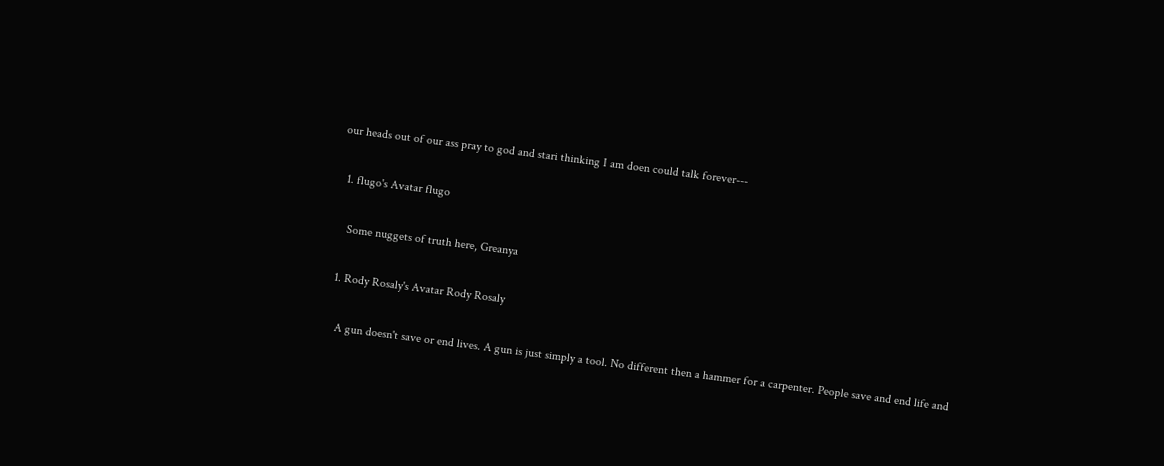our heads out of our ass pray to god and stari thinking I am doen could talk forever---

  1. flugo's Avatar flugo

    Some nuggets of truth here, Greanya

  1. Rody Rosaly's Avatar Rody Rosaly

    A gun doesn't save or end lives. A gun is just simply a tool. No different then a hammer for a carpenter. People save and end life and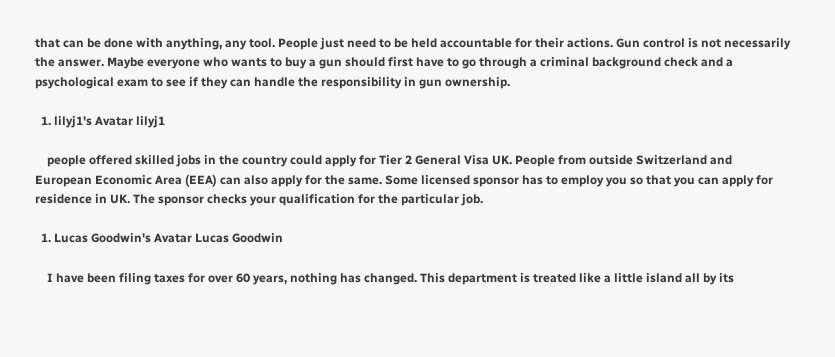that can be done with anything, any tool. People just need to be held accountable for their actions. Gun control is not necessarily the answer. Maybe everyone who wants to buy a gun should first have to go through a criminal background check and a psychological exam to see if they can handle the responsibility in gun ownership.

  1. lilyj1's Avatar lilyj1

    people offered skilled jobs in the country could apply for Tier 2 General Visa UK. People from outside Switzerland and European Economic Area (EEA) can also apply for the same. Some licensed sponsor has to employ you so that you can apply for residence in UK. The sponsor checks your qualification for the particular job.

  1. Lucas Goodwin's Avatar Lucas Goodwin

    I have been filing taxes for over 60 years, nothing has changed. This department is treated like a little island all by its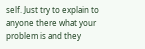self. Just try to explain to anyone there what your problem is and they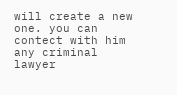will create a new one. you can contect with him any criminal lawyer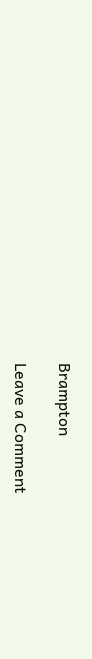Brampton

Leave a Comment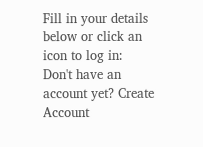Fill in your details below or click an icon to log in:
Don't have an account yet? Create Account